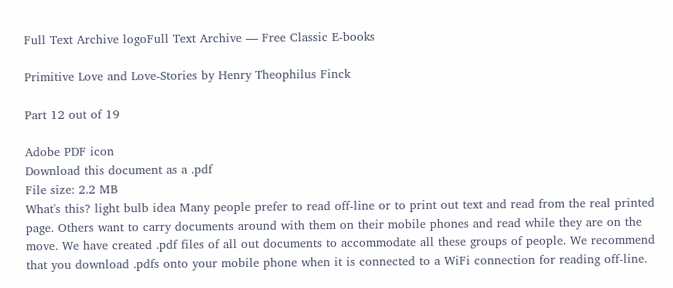Full Text Archive logoFull Text Archive — Free Classic E-books

Primitive Love and Love-Stories by Henry Theophilus Finck

Part 12 out of 19

Adobe PDF icon
Download this document as a .pdf
File size: 2.2 MB
What's this? light bulb idea Many people prefer to read off-line or to print out text and read from the real printed page. Others want to carry documents around with them on their mobile phones and read while they are on the move. We have created .pdf files of all out documents to accommodate all these groups of people. We recommend that you download .pdfs onto your mobile phone when it is connected to a WiFi connection for reading off-line.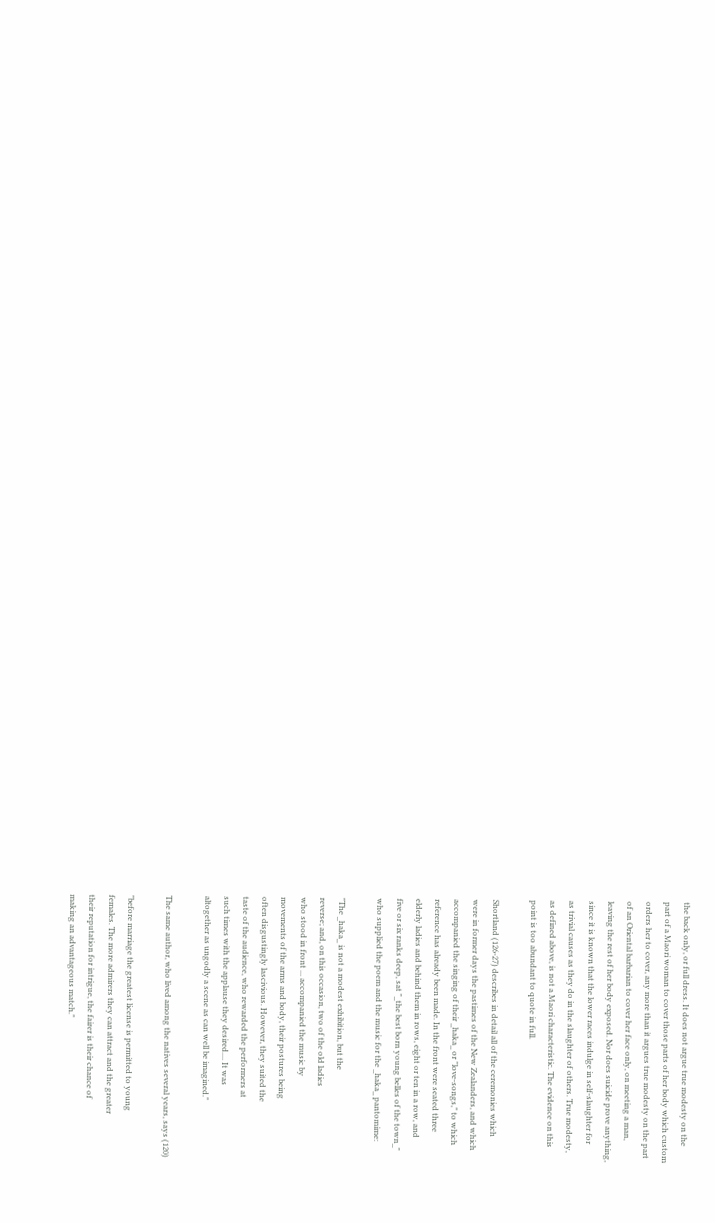the back only, or full dress. It does not argue true modesty on the
part of a Maori woman to cover those parts of her body which custom
orders her to cover, any more than it argues true modesty on the part
of an Oriental barbarian to cover her face only, on meeting a man,
leaving the rest of her body exposed. Nor does suicide prove anything,
since it is known that the lower races indulge in self-slaughter for
as trivial causes as they do in the slaughter of others. True modesty,
as defined above, is not a Maori characteristic. The evidence on this
point is too abundant to quote in full.

Shortland (126-27) describes in detail all of the ceremonies which
were in former days the pastimes of the New Zealanders, and which
accompanied the singing of their _haka_ or "love-songs," to which
reference has already been made. In the front were seated three
elderly ladies and behind them in rows, eight or ten in a row, and
five or six ranks deep, sat "_the best born young belles of the town_"
who supplied the poem and the music for the _haka_ pantomime:

"The _haka_ is not a modest exhibition, but the
reverse; and, on this occasion, two of the old ladies
who stood in front ... accompanied the music by
movements of the arms and body, their postures being
often disgustingly lascivious. However, they suited the
taste of the audience, who rewarded the performers at
such times with the applause they desired.... It was
altogether as ungodly a scene as can well be imagined."

The same author, who lived among the natives several years, says (120)

"before marriage the greatest license is permitted to young
females. The more admirers they can attract and the greater
their reputation for intrigue, the fairer is their chance of
making an advantageous match."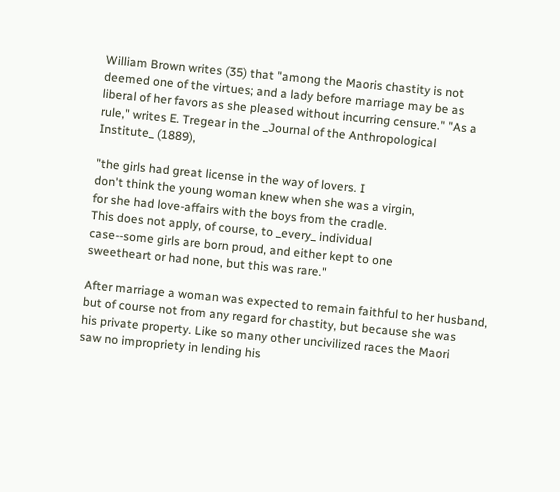William Brown writes (35) that "among the Maoris chastity is not
deemed one of the virtues; and a lady before marriage may be as
liberal of her favors as she pleased without incurring censure." "As a
rule," writes E. Tregear in the _Journal of the Anthropological
Institute_ (1889),

"the girls had great license in the way of lovers. I
don't think the young woman knew when she was a virgin,
for she had love-affairs with the boys from the cradle.
This does not apply, of course, to _every_ individual
case--some girls are born proud, and either kept to one
sweetheart or had none, but this was rare."

After marriage a woman was expected to remain faithful to her husband,
but of course not from any regard for chastity, but because she was
his private property. Like so many other uncivilized races the Maori
saw no impropriety in lending his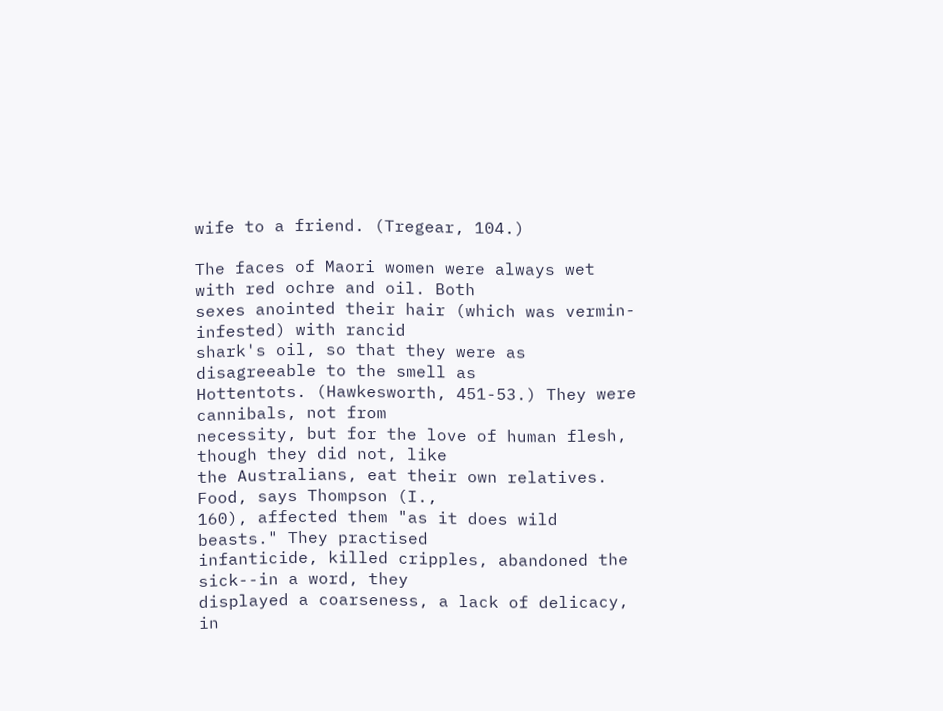wife to a friend. (Tregear, 104.)

The faces of Maori women were always wet with red ochre and oil. Both
sexes anointed their hair (which was vermin-infested) with rancid
shark's oil, so that they were as disagreeable to the smell as
Hottentots. (Hawkesworth, 451-53.) They were cannibals, not from
necessity, but for the love of human flesh, though they did not, like
the Australians, eat their own relatives. Food, says Thompson (I.,
160), affected them "as it does wild beasts." They practised
infanticide, killed cripples, abandoned the sick--in a word, they
displayed a coarseness, a lack of delicacy, in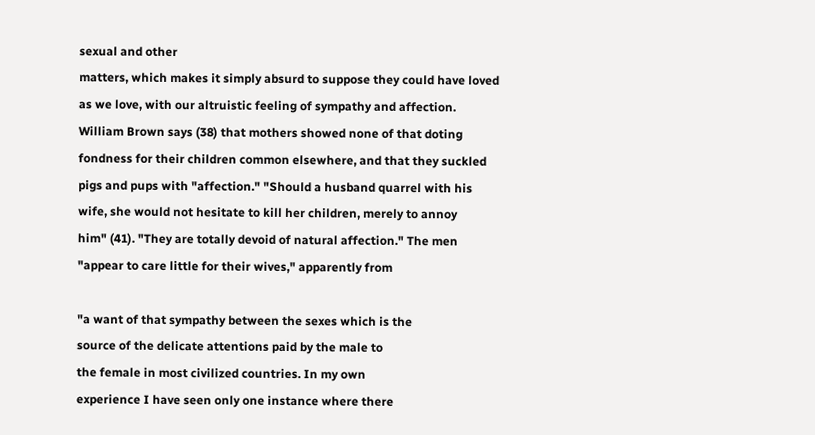sexual and other
matters, which makes it simply absurd to suppose they could have loved
as we love, with our altruistic feeling of sympathy and affection.
William Brown says (38) that mothers showed none of that doting
fondness for their children common elsewhere, and that they suckled
pigs and pups with "affection." "Should a husband quarrel with his
wife, she would not hesitate to kill her children, merely to annoy
him" (41). "They are totally devoid of natural affection." The men
"appear to care little for their wives," apparently from

"a want of that sympathy between the sexes which is the
source of the delicate attentions paid by the male to
the female in most civilized countries. In my own
experience I have seen only one instance where there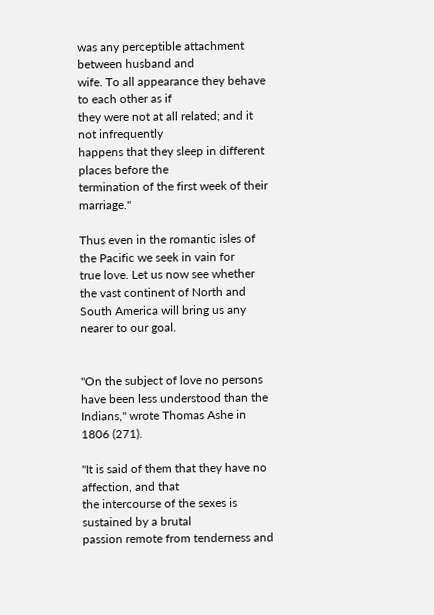was any perceptible attachment between husband and
wife. To all appearance they behave to each other as if
they were not at all related; and it not infrequently
happens that they sleep in different places before the
termination of the first week of their marriage."

Thus even in the romantic isles of the Pacific we seek in vain for
true love. Let us now see whether the vast continent of North and
South America will bring us any nearer to our goal.


"On the subject of love no persons have been less understood than the
Indians," wrote Thomas Ashe in 1806 (271).

"It is said of them that they have no affection, and that
the intercourse of the sexes is sustained by a brutal
passion remote from tenderness and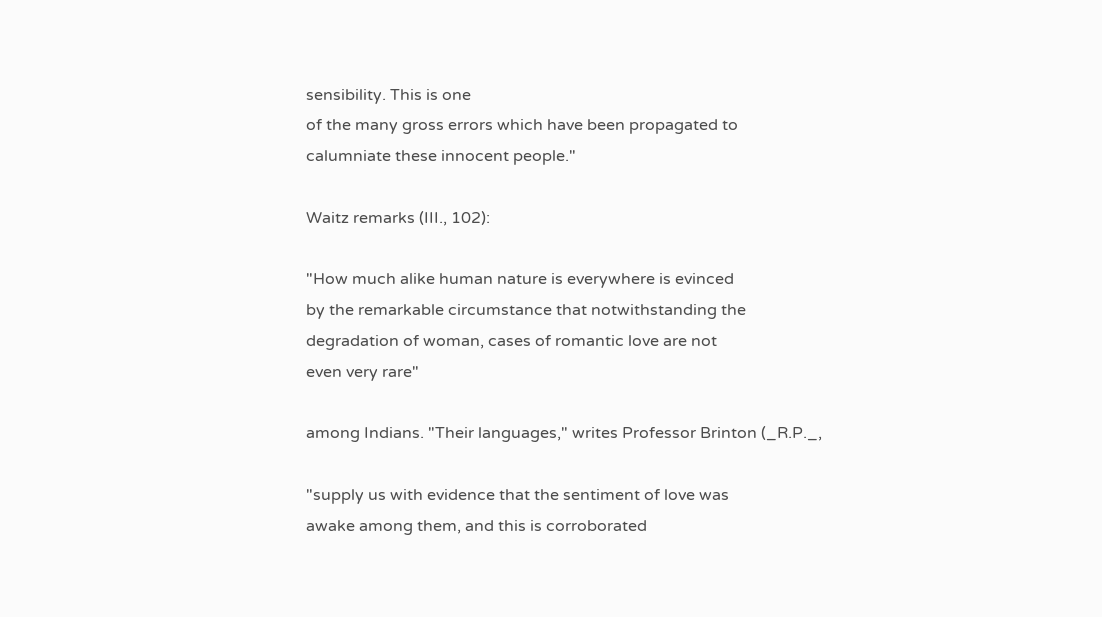sensibility. This is one
of the many gross errors which have been propagated to
calumniate these innocent people."

Waitz remarks (III., 102):

"How much alike human nature is everywhere is evinced
by the remarkable circumstance that notwithstanding the
degradation of woman, cases of romantic love are not
even very rare"

among Indians. "Their languages," writes Professor Brinton (_R.P._,

"supply us with evidence that the sentiment of love was
awake among them, and this is corroborated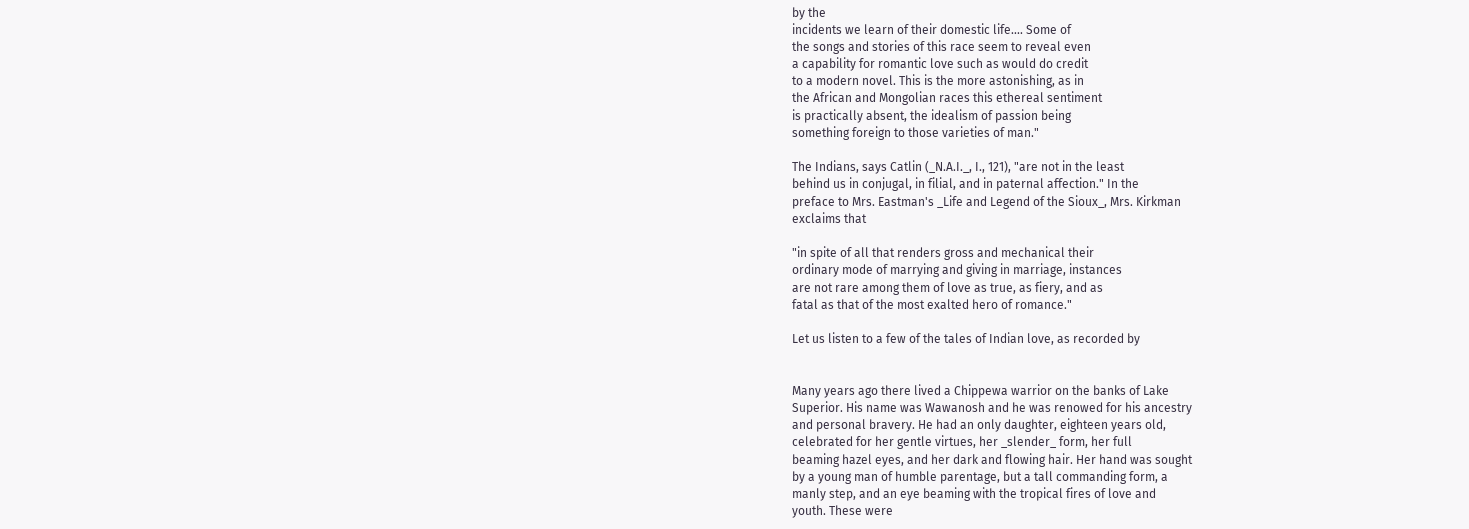by the
incidents we learn of their domestic life.... Some of
the songs and stories of this race seem to reveal even
a capability for romantic love such as would do credit
to a modern novel. This is the more astonishing, as in
the African and Mongolian races this ethereal sentiment
is practically absent, the idealism of passion being
something foreign to those varieties of man."

The Indians, says Catlin (_N.A.I._, I., 121), "are not in the least
behind us in conjugal, in filial, and in paternal affection." In the
preface to Mrs. Eastman's _Life and Legend of the Sioux_, Mrs. Kirkman
exclaims that

"in spite of all that renders gross and mechanical their
ordinary mode of marrying and giving in marriage, instances
are not rare among them of love as true, as fiery, and as
fatal as that of the most exalted hero of romance."

Let us listen to a few of the tales of Indian love, as recorded by


Many years ago there lived a Chippewa warrior on the banks of Lake
Superior. His name was Wawanosh and he was renowed for his ancestry
and personal bravery. He had an only daughter, eighteen years old,
celebrated for her gentle virtues, her _slender_ form, her full
beaming hazel eyes, and her dark and flowing hair. Her hand was sought
by a young man of humble parentage, but a tall commanding form, a
manly step, and an eye beaming with the tropical fires of love and
youth. These were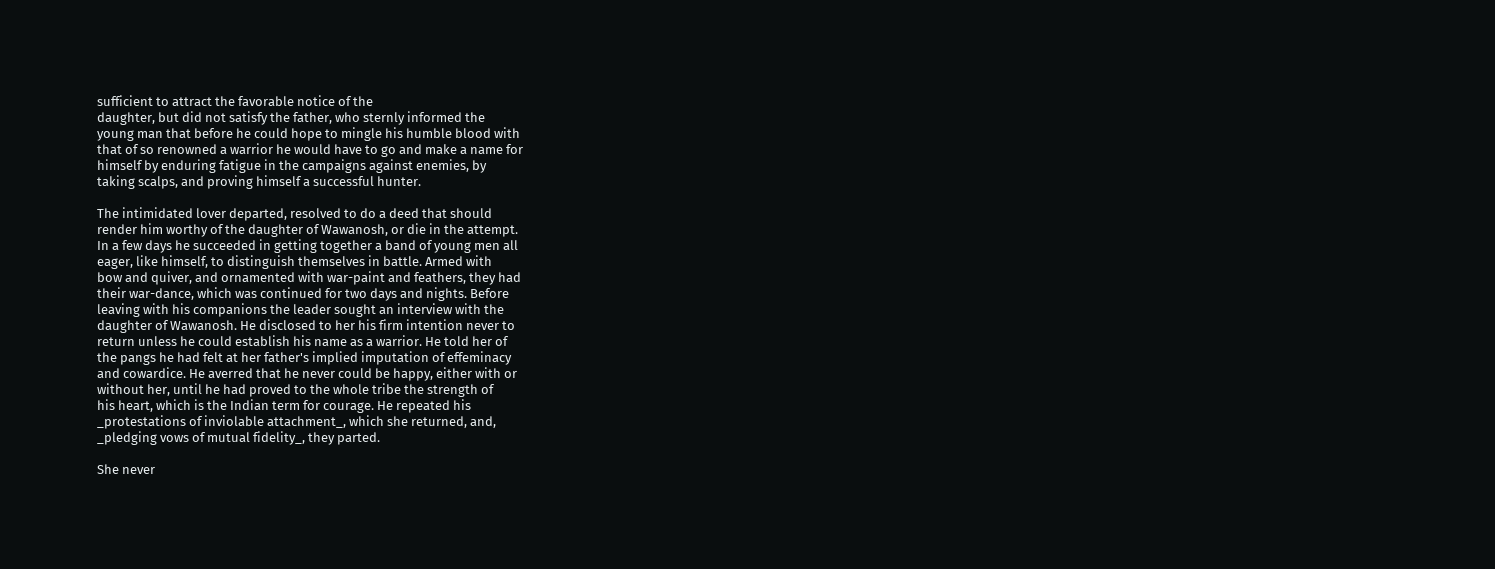sufficient to attract the favorable notice of the
daughter, but did not satisfy the father, who sternly informed the
young man that before he could hope to mingle his humble blood with
that of so renowned a warrior he would have to go and make a name for
himself by enduring fatigue in the campaigns against enemies, by
taking scalps, and proving himself a successful hunter.

The intimidated lover departed, resolved to do a deed that should
render him worthy of the daughter of Wawanosh, or die in the attempt.
In a few days he succeeded in getting together a band of young men all
eager, like himself, to distinguish themselves in battle. Armed with
bow and quiver, and ornamented with war-paint and feathers, they had
their war-dance, which was continued for two days and nights. Before
leaving with his companions the leader sought an interview with the
daughter of Wawanosh. He disclosed to her his firm intention never to
return unless he could establish his name as a warrior. He told her of
the pangs he had felt at her father's implied imputation of effeminacy
and cowardice. He averred that he never could be happy, either with or
without her, until he had proved to the whole tribe the strength of
his heart, which is the Indian term for courage. He repeated his
_protestations of inviolable attachment_, which she returned, and,
_pledging vows of mutual fidelity_, they parted.

She never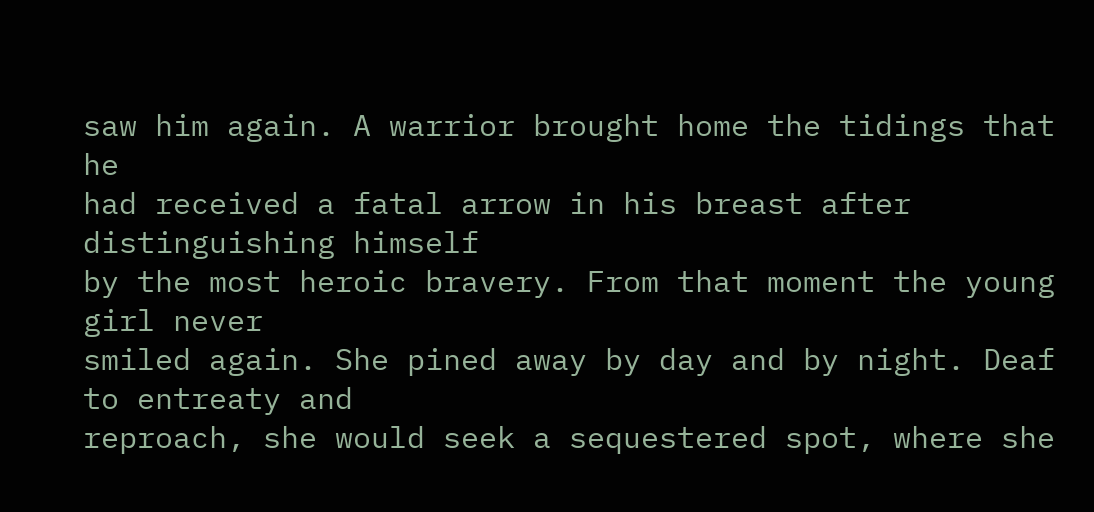saw him again. A warrior brought home the tidings that he
had received a fatal arrow in his breast after distinguishing himself
by the most heroic bravery. From that moment the young girl never
smiled again. She pined away by day and by night. Deaf to entreaty and
reproach, she would seek a sequestered spot, where she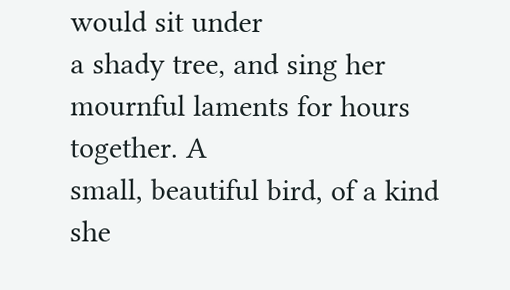would sit under
a shady tree, and sing her mournful laments for hours together. A
small, beautiful bird, of a kind she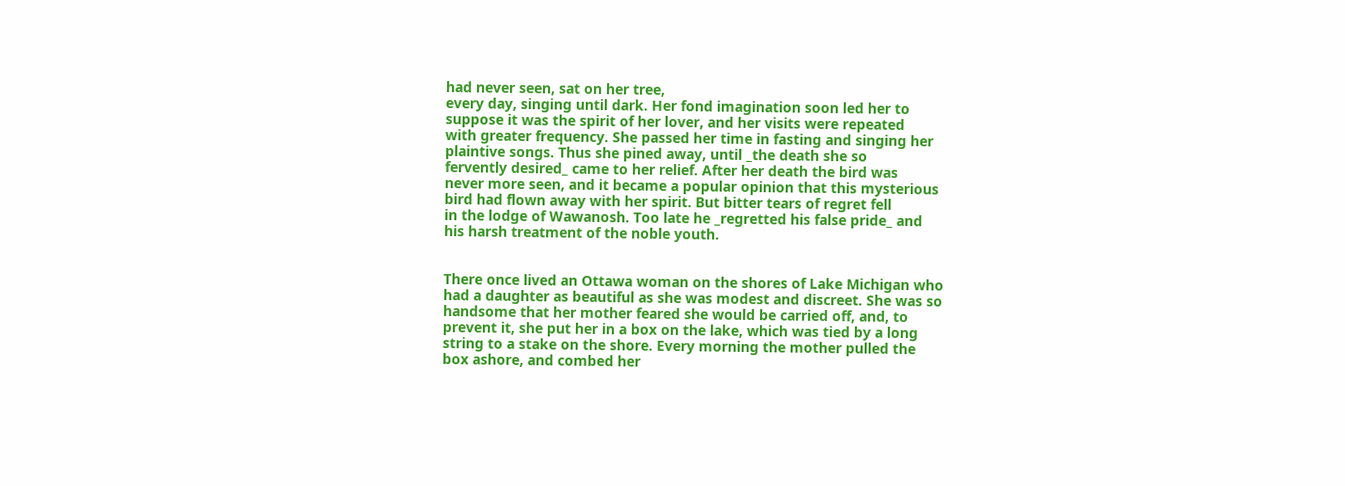had never seen, sat on her tree,
every day, singing until dark. Her fond imagination soon led her to
suppose it was the spirit of her lover, and her visits were repeated
with greater frequency. She passed her time in fasting and singing her
plaintive songs. Thus she pined away, until _the death she so
fervently desired_ came to her relief. After her death the bird was
never more seen, and it became a popular opinion that this mysterious
bird had flown away with her spirit. But bitter tears of regret fell
in the lodge of Wawanosh. Too late he _regretted his false pride_ and
his harsh treatment of the noble youth.


There once lived an Ottawa woman on the shores of Lake Michigan who
had a daughter as beautiful as she was modest and discreet. She was so
handsome that her mother feared she would be carried off, and, to
prevent it, she put her in a box on the lake, which was tied by a long
string to a stake on the shore. Every morning the mother pulled the
box ashore, and combed her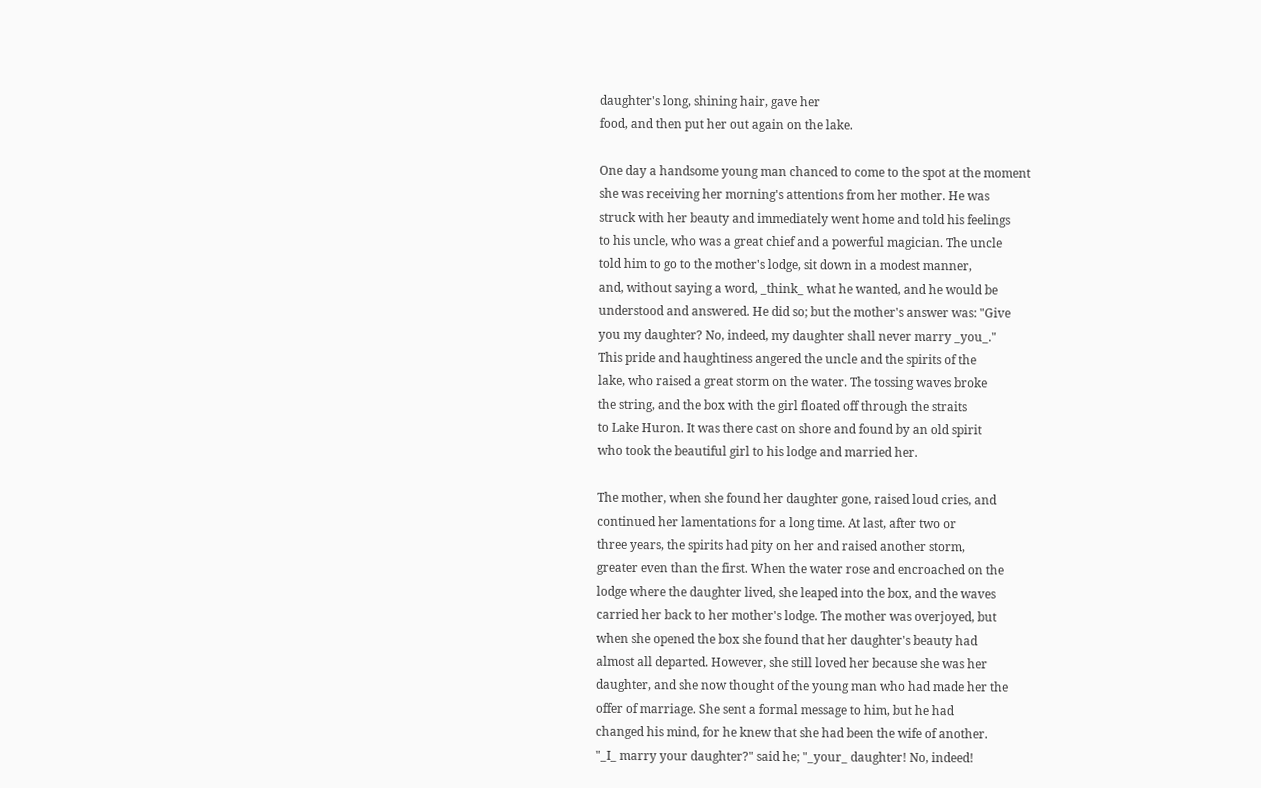daughter's long, shining hair, gave her
food, and then put her out again on the lake.

One day a handsome young man chanced to come to the spot at the moment
she was receiving her morning's attentions from her mother. He was
struck with her beauty and immediately went home and told his feelings
to his uncle, who was a great chief and a powerful magician. The uncle
told him to go to the mother's lodge, sit down in a modest manner,
and, without saying a word, _think_ what he wanted, and he would be
understood and answered. He did so; but the mother's answer was: "Give
you my daughter? No, indeed, my daughter shall never marry _you_."
This pride and haughtiness angered the uncle and the spirits of the
lake, who raised a great storm on the water. The tossing waves broke
the string, and the box with the girl floated off through the straits
to Lake Huron. It was there cast on shore and found by an old spirit
who took the beautiful girl to his lodge and married her.

The mother, when she found her daughter gone, raised loud cries, and
continued her lamentations for a long time. At last, after two or
three years, the spirits had pity on her and raised another storm,
greater even than the first. When the water rose and encroached on the
lodge where the daughter lived, she leaped into the box, and the waves
carried her back to her mother's lodge. The mother was overjoyed, but
when she opened the box she found that her daughter's beauty had
almost all departed. However, she still loved her because she was her
daughter, and she now thought of the young man who had made her the
offer of marriage. She sent a formal message to him, but he had
changed his mind, for he knew that she had been the wife of another.
"_I_ marry your daughter?" said he; "_your_ daughter! No, indeed!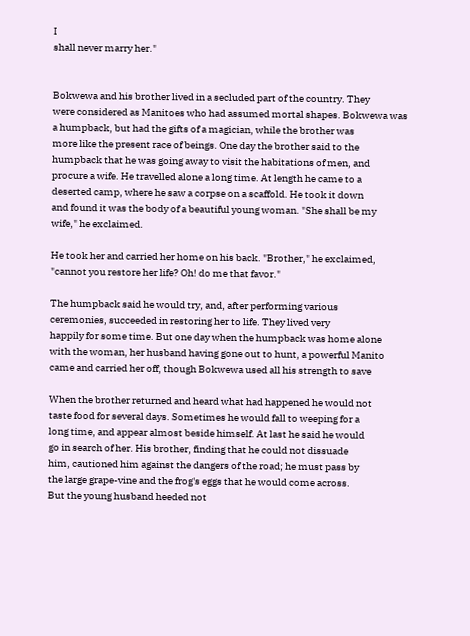I
shall never marry her."


Bokwewa and his brother lived in a secluded part of the country. They
were considered as Manitoes who had assumed mortal shapes. Bokwewa was
a humpback, but had the gifts of a magician, while the brother was
more like the present race of beings. One day the brother said to the
humpback that he was going away to visit the habitations of men, and
procure a wife. He travelled alone a long time. At length he came to a
deserted camp, where he saw a corpse on a scaffold. He took it down
and found it was the body of a beautiful young woman. "She shall be my
wife," he exclaimed.

He took her and carried her home on his back. "Brother," he exclaimed,
"cannot you restore her life? Oh! do me that favor."

The humpback said he would try, and, after performing various
ceremonies, succeeded in restoring her to life. They lived very
happily for some time. But one day when the humpback was home alone
with the woman, her husband having gone out to hunt, a powerful Manito
came and carried her off, though Bokwewa used all his strength to save

When the brother returned and heard what had happened he would not
taste food for several days. Sometimes he would fall to weeping for a
long time, and appear almost beside himself. At last he said he would
go in search of her. His brother, finding that he could not dissuade
him, cautioned him against the dangers of the road; he must pass by
the large grape-vine and the frog's eggs that he would come across.
But the young husband heeded not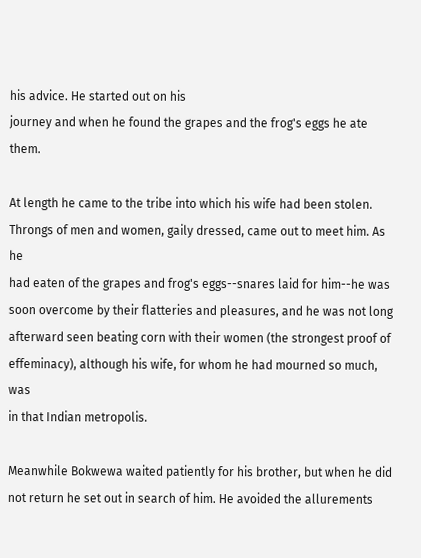his advice. He started out on his
journey and when he found the grapes and the frog's eggs he ate them.

At length he came to the tribe into which his wife had been stolen.
Throngs of men and women, gaily dressed, came out to meet him. As he
had eaten of the grapes and frog's eggs--snares laid for him--he was
soon overcome by their flatteries and pleasures, and he was not long
afterward seen beating corn with their women (the strongest proof of
effeminacy), although his wife, for whom he had mourned so much, was
in that Indian metropolis.

Meanwhile Bokwewa waited patiently for his brother, but when he did
not return he set out in search of him. He avoided the allurements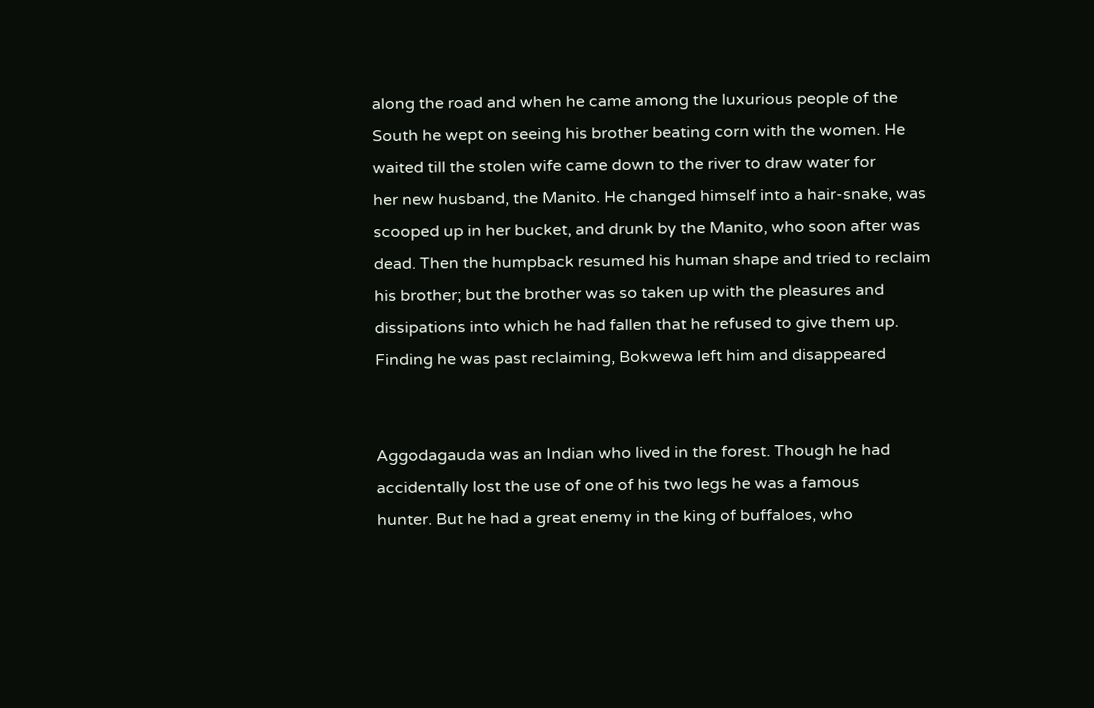along the road and when he came among the luxurious people of the
South he wept on seeing his brother beating corn with the women. He
waited till the stolen wife came down to the river to draw water for
her new husband, the Manito. He changed himself into a hair-snake, was
scooped up in her bucket, and drunk by the Manito, who soon after was
dead. Then the humpback resumed his human shape and tried to reclaim
his brother; but the brother was so taken up with the pleasures and
dissipations into which he had fallen that he refused to give them up.
Finding he was past reclaiming, Bokwewa left him and disappeared


Aggodagauda was an Indian who lived in the forest. Though he had
accidentally lost the use of one of his two legs he was a famous
hunter. But he had a great enemy in the king of buffaloes, who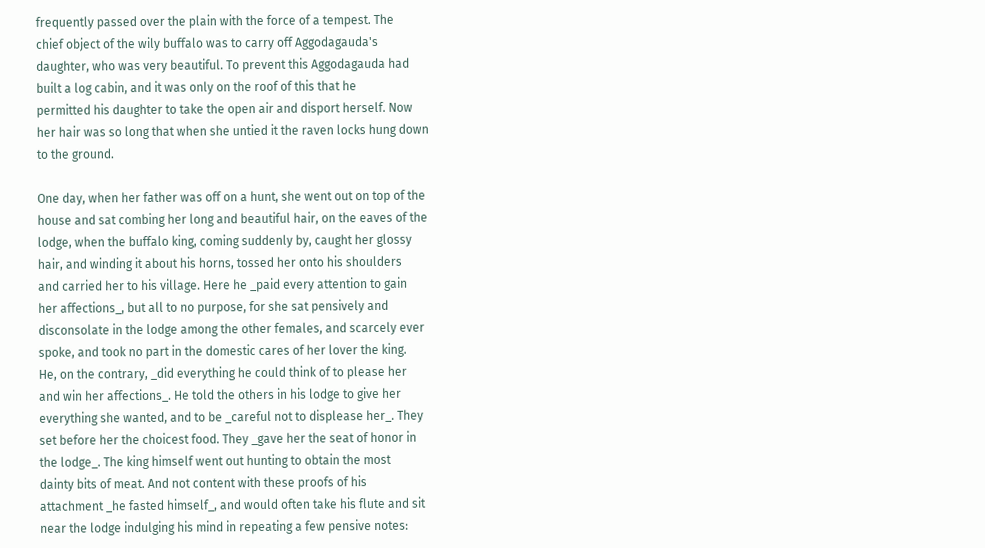frequently passed over the plain with the force of a tempest. The
chief object of the wily buffalo was to carry off Aggodagauda's
daughter, who was very beautiful. To prevent this Aggodagauda had
built a log cabin, and it was only on the roof of this that he
permitted his daughter to take the open air and disport herself. Now
her hair was so long that when she untied it the raven locks hung down
to the ground.

One day, when her father was off on a hunt, she went out on top of the
house and sat combing her long and beautiful hair, on the eaves of the
lodge, when the buffalo king, coming suddenly by, caught her glossy
hair, and winding it about his horns, tossed her onto his shoulders
and carried her to his village. Here he _paid every attention to gain
her affections_, but all to no purpose, for she sat pensively and
disconsolate in the lodge among the other females, and scarcely ever
spoke, and took no part in the domestic cares of her lover the king.
He, on the contrary, _did everything he could think of to please her
and win her affections_. He told the others in his lodge to give her
everything she wanted, and to be _careful not to displease her_. They
set before her the choicest food. They _gave her the seat of honor in
the lodge_. The king himself went out hunting to obtain the most
dainty bits of meat. And not content with these proofs of his
attachment _he fasted himself_, and would often take his flute and sit
near the lodge indulging his mind in repeating a few pensive notes: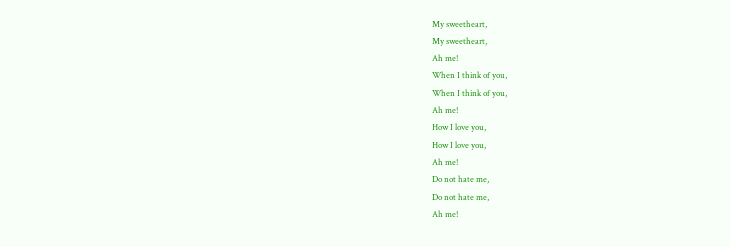My sweetheart,
My sweetheart,
Ah me!
When I think of you,
When I think of you,
Ah me!
How I love you,
How I love you,
Ah me!
Do not hate me,
Do not hate me,
Ah me!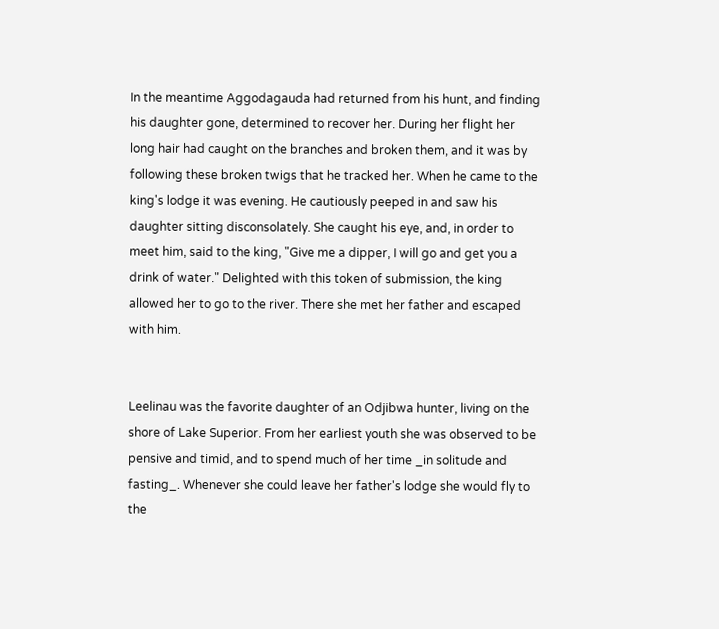In the meantime Aggodagauda had returned from his hunt, and finding
his daughter gone, determined to recover her. During her flight her
long hair had caught on the branches and broken them, and it was by
following these broken twigs that he tracked her. When he came to the
king's lodge it was evening. He cautiously peeped in and saw his
daughter sitting disconsolately. She caught his eye, and, in order to
meet him, said to the king, "Give me a dipper, I will go and get you a
drink of water." Delighted with this token of submission, the king
allowed her to go to the river. There she met her father and escaped
with him.


Leelinau was the favorite daughter of an Odjibwa hunter, living on the
shore of Lake Superior. From her earliest youth she was observed to be
pensive and timid, and to spend much of her time _in solitude and
fasting_. Whenever she could leave her father's lodge she would fly to
the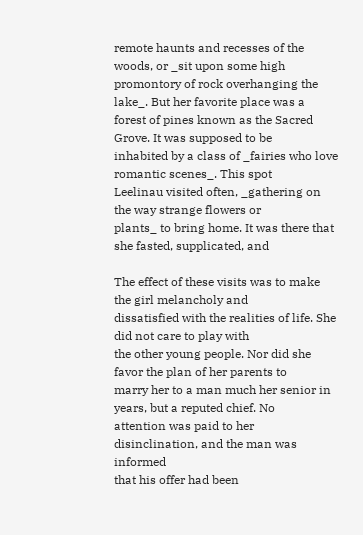remote haunts and recesses of the woods, or _sit upon some high
promontory of rock overhanging the lake_. But her favorite place was a
forest of pines known as the Sacred Grove. It was supposed to be
inhabited by a class of _fairies who love romantic scenes_. This spot
Leelinau visited often, _gathering on the way strange flowers or
plants_ to bring home. It was there that she fasted, supplicated, and

The effect of these visits was to make the girl melancholy and
dissatisfied with the realities of life. She did not care to play with
the other young people. Nor did she favor the plan of her parents to
marry her to a man much her senior in years, but a reputed chief. No
attention was paid to her disinclination, and the man was informed
that his offer had been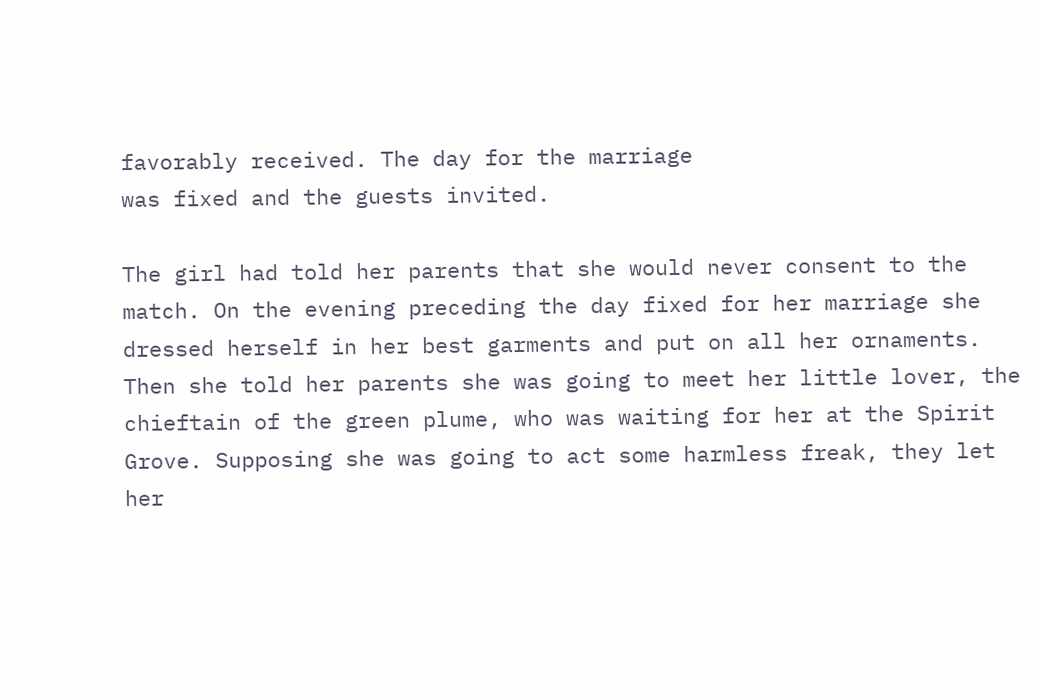favorably received. The day for the marriage
was fixed and the guests invited.

The girl had told her parents that she would never consent to the
match. On the evening preceding the day fixed for her marriage she
dressed herself in her best garments and put on all her ornaments.
Then she told her parents she was going to meet her little lover, the
chieftain of the green plume, who was waiting for her at the Spirit
Grove. Supposing she was going to act some harmless freak, they let
her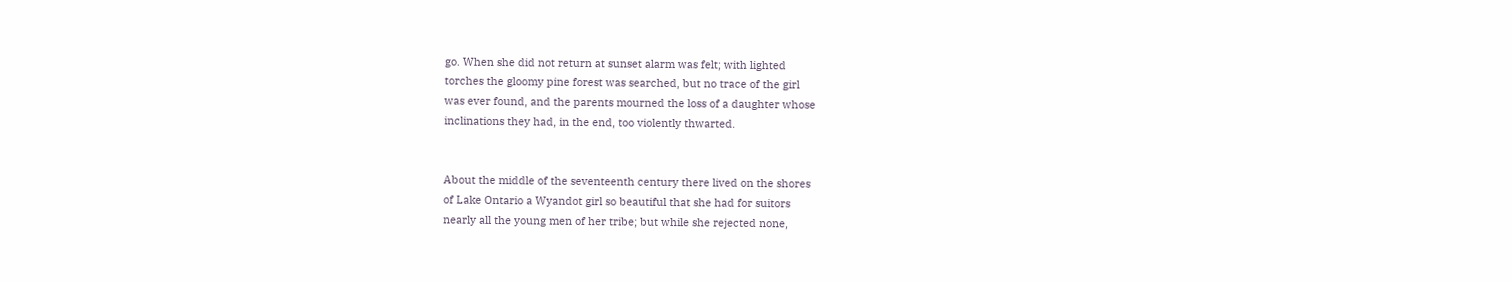go. When she did not return at sunset alarm was felt; with lighted
torches the gloomy pine forest was searched, but no trace of the girl
was ever found, and the parents mourned the loss of a daughter whose
inclinations they had, in the end, too violently thwarted.


About the middle of the seventeenth century there lived on the shores
of Lake Ontario a Wyandot girl so beautiful that she had for suitors
nearly all the young men of her tribe; but while she rejected none,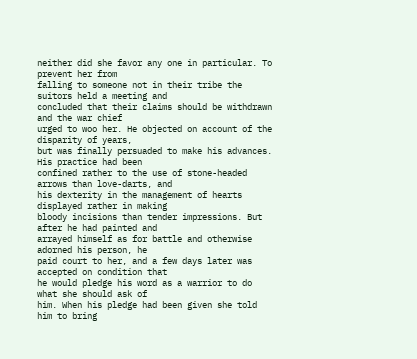neither did she favor any one in particular. To prevent her from
falling to someone not in their tribe the suitors held a meeting and
concluded that their claims should be withdrawn and the war chief
urged to woo her. He objected on account of the disparity of years,
but was finally persuaded to make his advances. His practice had been
confined rather to the use of stone-headed arrows than love-darts, and
his dexterity in the management of hearts displayed rather in making
bloody incisions than tender impressions. But after he had painted and
arrayed himself as for battle and otherwise adorned his person, he
paid court to her, and a few days later was accepted on condition that
he would pledge his word as a warrior to do what she should ask of
him. When his pledge had been given she told him to bring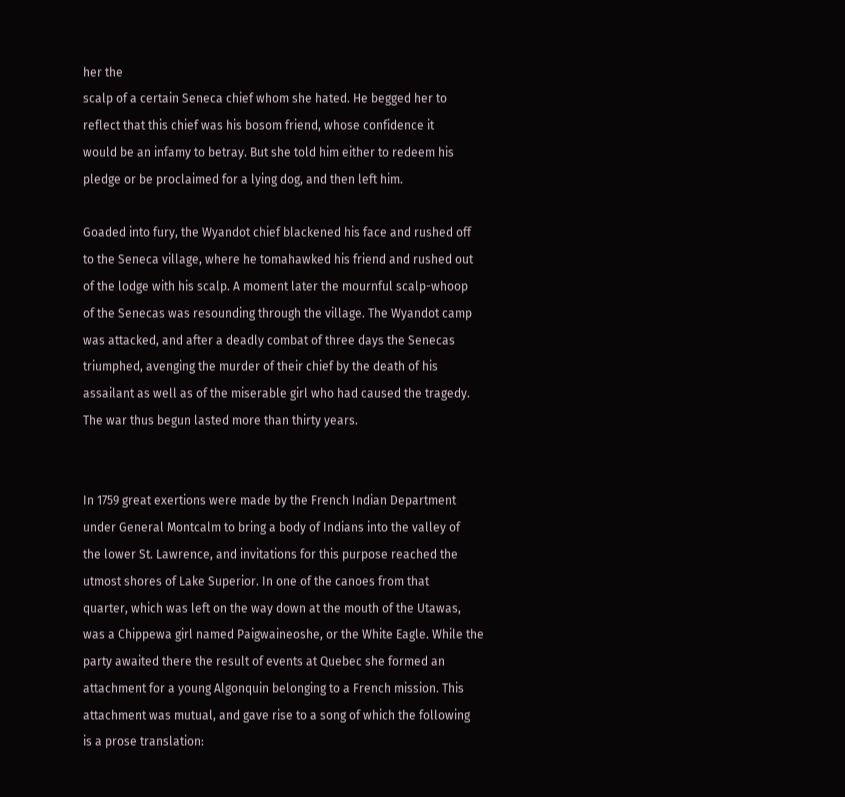her the
scalp of a certain Seneca chief whom she hated. He begged her to
reflect that this chief was his bosom friend, whose confidence it
would be an infamy to betray. But she told him either to redeem his
pledge or be proclaimed for a lying dog, and then left him.

Goaded into fury, the Wyandot chief blackened his face and rushed off
to the Seneca village, where he tomahawked his friend and rushed out
of the lodge with his scalp. A moment later the mournful scalp-whoop
of the Senecas was resounding through the village. The Wyandot camp
was attacked, and after a deadly combat of three days the Senecas
triumphed, avenging the murder of their chief by the death of his
assailant as well as of the miserable girl who had caused the tragedy.
The war thus begun lasted more than thirty years.


In 1759 great exertions were made by the French Indian Department
under General Montcalm to bring a body of Indians into the valley of
the lower St. Lawrence, and invitations for this purpose reached the
utmost shores of Lake Superior. In one of the canoes from that
quarter, which was left on the way down at the mouth of the Utawas,
was a Chippewa girl named Paigwaineoshe, or the White Eagle. While the
party awaited there the result of events at Quebec she formed an
attachment for a young Algonquin belonging to a French mission. This
attachment was mutual, and gave rise to a song of which the following
is a prose translation: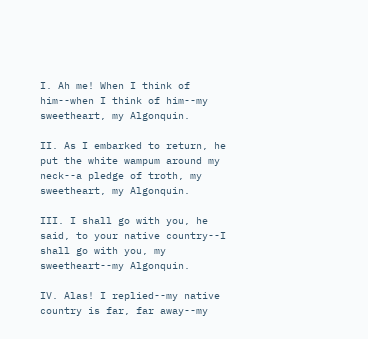I. Ah me! When I think of him--when I think of him--my
sweetheart, my Algonquin.

II. As I embarked to return, he put the white wampum around my
neck--a pledge of troth, my sweetheart, my Algonquin.

III. I shall go with you, he said, to your native country--I
shall go with you, my sweetheart--my Algonquin.

IV. Alas! I replied--my native country is far, far away--my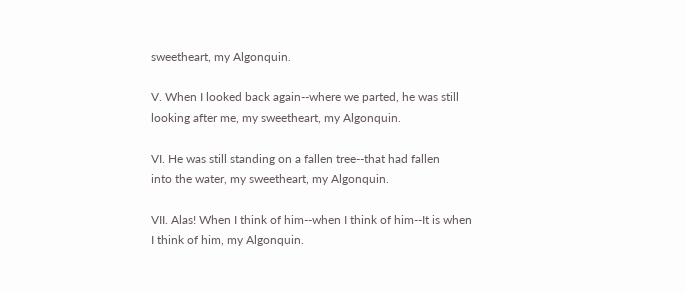sweetheart, my Algonquin.

V. When I looked back again--where we parted, he was still
looking after me, my sweetheart, my Algonquin.

VI. He was still standing on a fallen tree--that had fallen
into the water, my sweetheart, my Algonquin.

VII. Alas! When I think of him--when I think of him--It is when
I think of him, my Algonquin.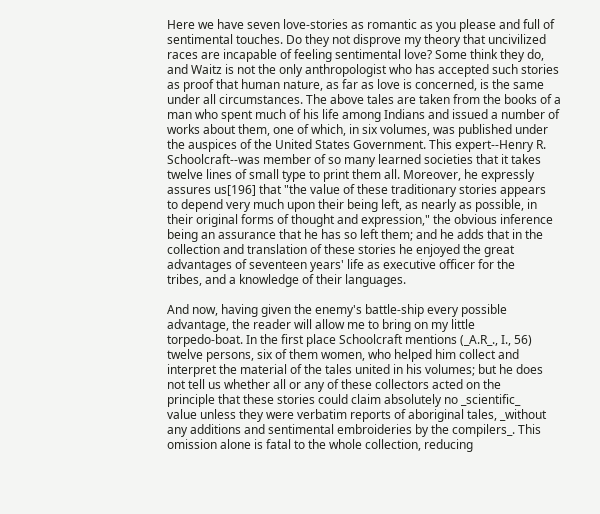Here we have seven love-stories as romantic as you please and full of
sentimental touches. Do they not disprove my theory that uncivilized
races are incapable of feeling sentimental love? Some think they do,
and Waitz is not the only anthropologist who has accepted such stories
as proof that human nature, as far as love is concerned, is the same
under all circumstances. The above tales are taken from the books of a
man who spent much of his life among Indians and issued a number of
works about them, one of which, in six volumes, was published under
the auspices of the United States Government. This expert--Henry R.
Schoolcraft--was member of so many learned societies that it takes
twelve lines of small type to print them all. Moreover, he expressly
assures us[196] that "the value of these traditionary stories appears
to depend very much upon their being left, as nearly as possible, in
their original forms of thought and expression," the obvious inference
being an assurance that he has so left them; and he adds that in the
collection and translation of these stories he enjoyed the great
advantages of seventeen years' life as executive officer for the
tribes, and a knowledge of their languages.

And now, having given the enemy's battle-ship every possible
advantage, the reader will allow me to bring on my little
torpedo-boat. In the first place Schoolcraft mentions (_A.R_., I., 56)
twelve persons, six of them women, who helped him collect and
interpret the material of the tales united in his volumes; but he does
not tell us whether all or any of these collectors acted on the
principle that these stories could claim absolutely no _scientific_
value unless they were verbatim reports of aboriginal tales, _without
any additions and sentimental embroideries by the compilers_. This
omission alone is fatal to the whole collection, reducing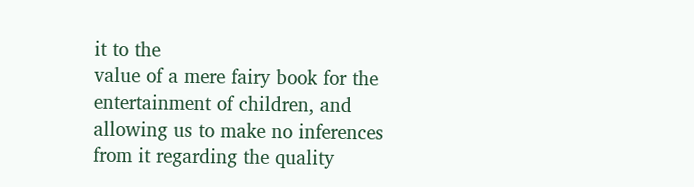it to the
value of a mere fairy book for the entertainment of children, and
allowing us to make no inferences from it regarding the quality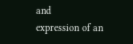and
expression of an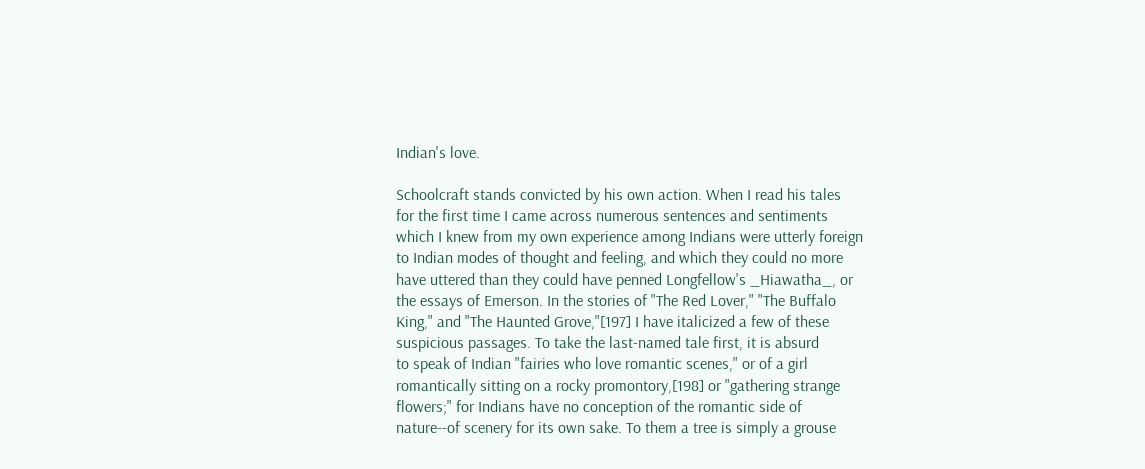Indian's love.

Schoolcraft stands convicted by his own action. When I read his tales
for the first time I came across numerous sentences and sentiments
which I knew from my own experience among Indians were utterly foreign
to Indian modes of thought and feeling, and which they could no more
have uttered than they could have penned Longfellow's _Hiawatha_, or
the essays of Emerson. In the stories of "The Red Lover," "The Buffalo
King," and "The Haunted Grove,"[197] I have italicized a few of these
suspicious passages. To take the last-named tale first, it is absurd
to speak of Indian "fairies who love romantic scenes," or of a girl
romantically sitting on a rocky promontory,[198] or "gathering strange
flowers;" for Indians have no conception of the romantic side of
nature--of scenery for its own sake. To them a tree is simply a grouse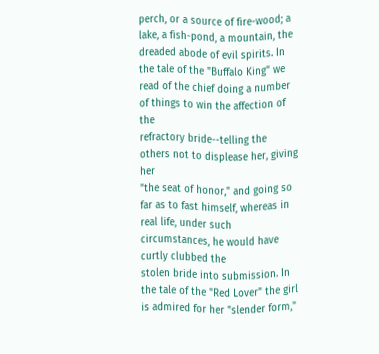perch, or a source of fire-wood; a lake, a fish-pond, a mountain, the
dreaded abode of evil spirits. In the tale of the "Buffalo King" we
read of the chief doing a number of things to win the affection of the
refractory bride--telling the others not to displease her, giving her
"the seat of honor," and going so far as to fast himself, whereas in
real life, under such circumstances, he would have curtly clubbed the
stolen bride into submission. In the tale of the "Red Lover" the girl
is admired for her "slender form,"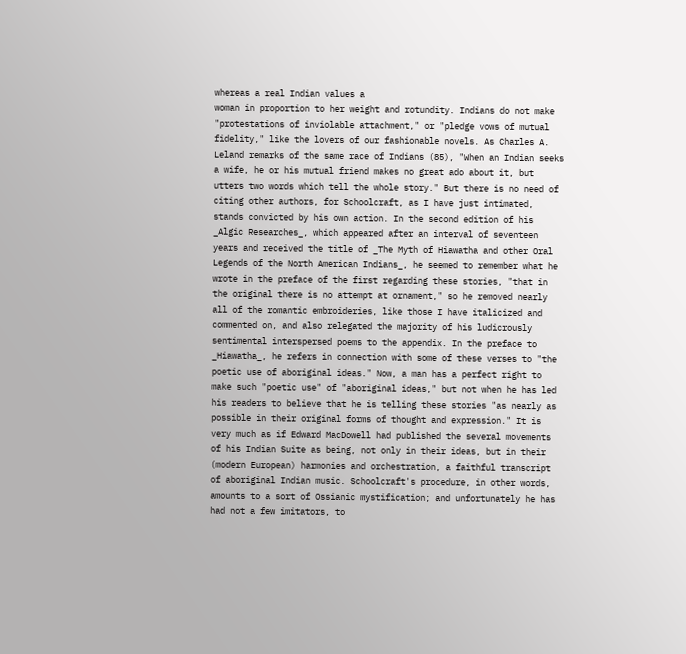whereas a real Indian values a
woman in proportion to her weight and rotundity. Indians do not make
"protestations of inviolable attachment," or "pledge vows of mutual
fidelity," like the lovers of our fashionable novels. As Charles A.
Leland remarks of the same race of Indians (85), "When an Indian seeks
a wife, he or his mutual friend makes no great ado about it, but
utters two words which tell the whole story." But there is no need of
citing other authors, for Schoolcraft, as I have just intimated,
stands convicted by his own action. In the second edition of his
_Algic Researches_, which appeared after an interval of seventeen
years and received the title of _The Myth of Hiawatha and other Oral
Legends of the North American Indians_, he seemed to remember what he
wrote in the preface of the first regarding these stories, "that in
the original there is no attempt at ornament," so he removed nearly
all of the romantic embroideries, like those I have italicized and
commented on, and also relegated the majority of his ludicrously
sentimental interspersed poems to the appendix. In the preface to
_Hiawatha_, he refers in connection with some of these verses to "the
poetic use of aboriginal ideas." Now, a man has a perfect right to
make such "poetic use" of "aboriginal ideas," but not when he has led
his readers to believe that he is telling these stories "as nearly as
possible in their original forms of thought and expression." It is
very much as if Edward MacDowell had published the several movements
of his Indian Suite as being, not only in their ideas, but in their
(modern European) harmonies and orchestration, a faithful transcript
of aboriginal Indian music. Schoolcraft's procedure, in other words,
amounts to a sort of Ossianic mystification; and unfortunately he has
had not a few imitators, to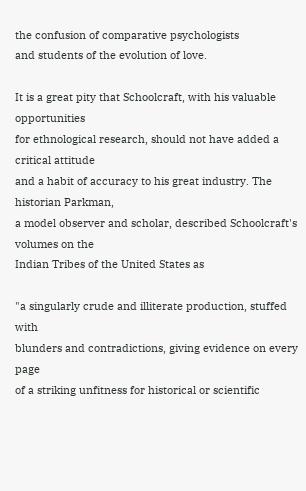the confusion of comparative psychologists
and students of the evolution of love.

It is a great pity that Schoolcraft, with his valuable opportunities
for ethnological research, should not have added a critical attitude
and a habit of accuracy to his great industry. The historian Parkman,
a model observer and scholar, described Schoolcraft's volumes on the
Indian Tribes of the United States as

"a singularly crude and illiterate production, stuffed with
blunders and contradictions, giving evidence on every page
of a striking unfitness for historical or scientific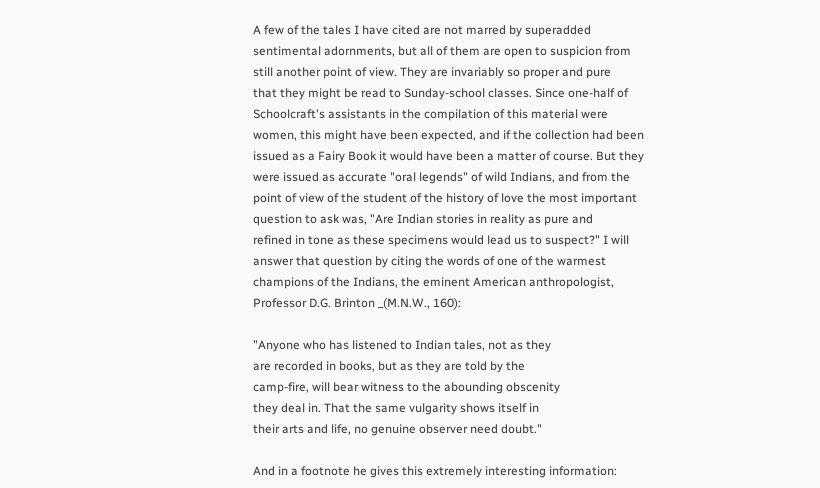A few of the tales I have cited are not marred by superadded
sentimental adornments, but all of them are open to suspicion from
still another point of view. They are invariably so proper and pure
that they might be read to Sunday-school classes. Since one-half of
Schoolcraft's assistants in the compilation of this material were
women, this might have been expected, and if the collection had been
issued as a Fairy Book it would have been a matter of course. But they
were issued as accurate "oral legends" of wild Indians, and from the
point of view of the student of the history of love the most important
question to ask was, "Are Indian stories in reality as pure and
refined in tone as these specimens would lead us to suspect?" I will
answer that question by citing the words of one of the warmest
champions of the Indians, the eminent American anthropologist,
Professor D.G. Brinton _(M.N.W., 160):

"Anyone who has listened to Indian tales, not as they
are recorded in books, but as they are told by the
camp-fire, will bear witness to the abounding obscenity
they deal in. That the same vulgarity shows itself in
their arts and life, no genuine observer need doubt."

And in a footnote he gives this extremely interesting information: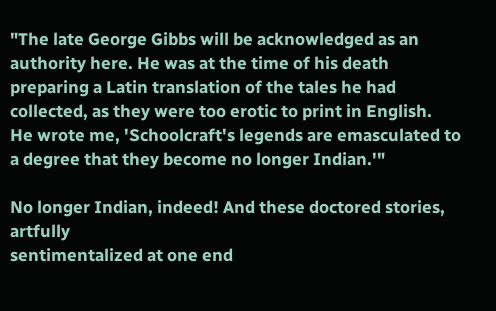"The late George Gibbs will be acknowledged as an
authority here. He was at the time of his death
preparing a Latin translation of the tales he had
collected, as they were too erotic to print in English.
He wrote me, 'Schoolcraft's legends are emasculated to
a degree that they become no longer Indian.'"

No longer Indian, indeed! And these doctored stories, artfully
sentimentalized at one end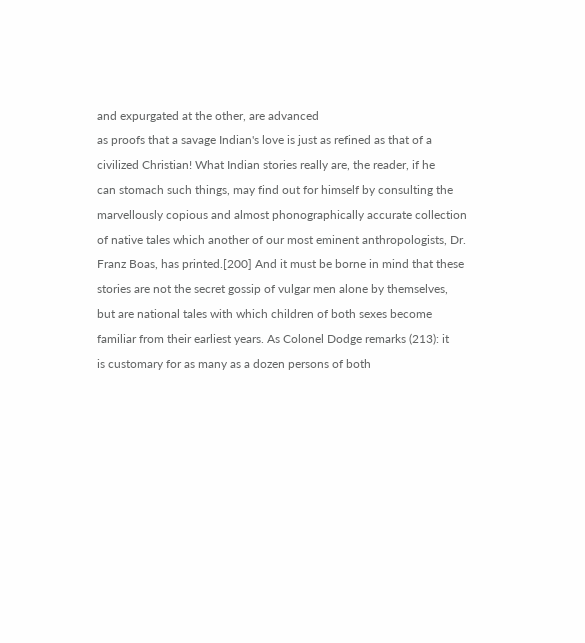and expurgated at the other, are advanced
as proofs that a savage Indian's love is just as refined as that of a
civilized Christian! What Indian stories really are, the reader, if he
can stomach such things, may find out for himself by consulting the
marvellously copious and almost phonographically accurate collection
of native tales which another of our most eminent anthropologists, Dr.
Franz Boas, has printed.[200] And it must be borne in mind that these
stories are not the secret gossip of vulgar men alone by themselves,
but are national tales with which children of both sexes become
familiar from their earliest years. As Colonel Dodge remarks (213): it
is customary for as many as a dozen persons of both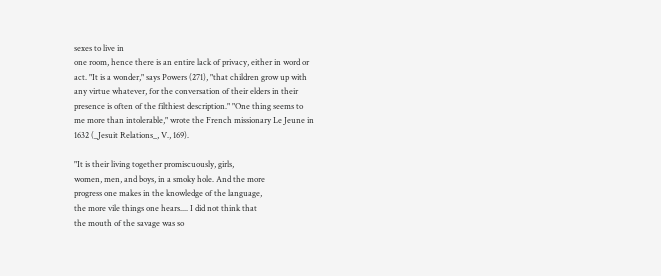sexes to live in
one room, hence there is an entire lack of privacy, either in word or
act. "It is a wonder," says Powers (271), "that children grow up with
any virtue whatever, for the conversation of their elders in their
presence is often of the filthiest description." "One thing seems to
me more than intolerable," wrote the French missionary Le Jeune in
1632 (_Jesuit Relations_, V., 169).

"It is their living together promiscuously, girls,
women, men, and boys, in a smoky hole. And the more
progress one makes in the knowledge of the language,
the more vile things one hears.... I did not think that
the mouth of the savage was so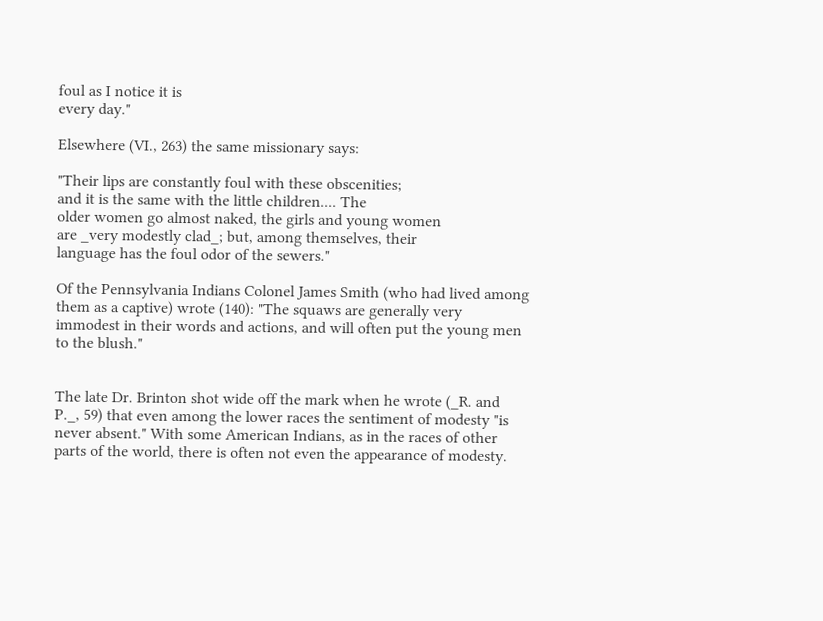foul as I notice it is
every day."

Elsewhere (VI., 263) the same missionary says:

"Their lips are constantly foul with these obscenities;
and it is the same with the little children.... The
older women go almost naked, the girls and young women
are _very modestly clad_; but, among themselves, their
language has the foul odor of the sewers."

Of the Pennsylvania Indians Colonel James Smith (who had lived among
them as a captive) wrote (140): "The squaws are generally very
immodest in their words and actions, and will often put the young men
to the blush."


The late Dr. Brinton shot wide off the mark when he wrote (_R. and
P._, 59) that even among the lower races the sentiment of modesty "is
never absent." With some American Indians, as in the races of other
parts of the world, there is often not even the appearance of modesty.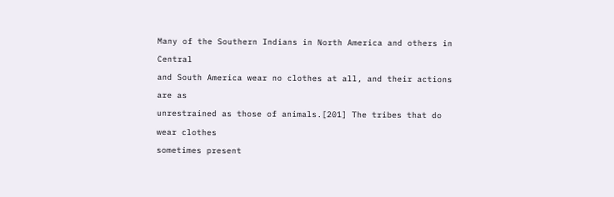Many of the Southern Indians in North America and others in Central
and South America wear no clothes at all, and their actions are as
unrestrained as those of animals.[201] The tribes that do wear clothes
sometimes present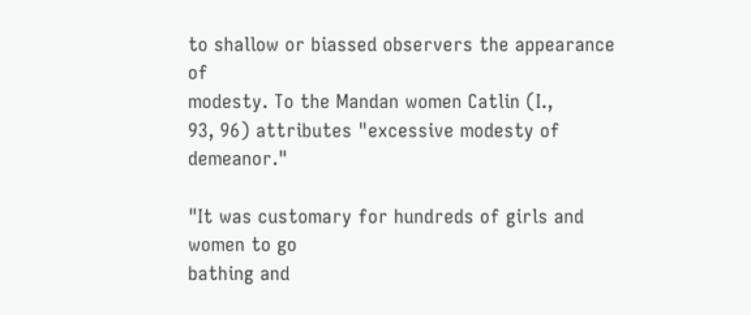to shallow or biassed observers the appearance of
modesty. To the Mandan women Catlin (I.,
93, 96) attributes "excessive modesty of demeanor."

"It was customary for hundreds of girls and women to go
bathing and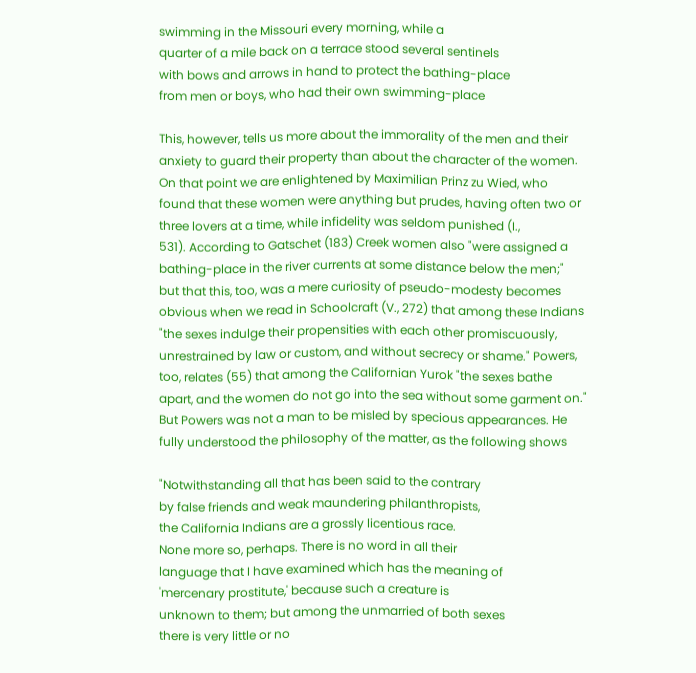swimming in the Missouri every morning, while a
quarter of a mile back on a terrace stood several sentinels
with bows and arrows in hand to protect the bathing-place
from men or boys, who had their own swimming-place

This, however, tells us more about the immorality of the men and their
anxiety to guard their property than about the character of the women.
On that point we are enlightened by Maximilian Prinz zu Wied, who
found that these women were anything but prudes, having often two or
three lovers at a time, while infidelity was seldom punished (I.,
531). According to Gatschet (183) Creek women also "were assigned a
bathing-place in the river currents at some distance below the men;"
but that this, too, was a mere curiosity of pseudo-modesty becomes
obvious when we read in Schoolcraft (V., 272) that among these Indians
"the sexes indulge their propensities with each other promiscuously,
unrestrained by law or custom, and without secrecy or shame." Powers,
too, relates (55) that among the Californian Yurok "the sexes bathe
apart, and the women do not go into the sea without some garment on."
But Powers was not a man to be misled by specious appearances. He
fully understood the philosophy of the matter, as the following shows

"Notwithstanding all that has been said to the contrary
by false friends and weak maundering philanthropists,
the California Indians are a grossly licentious race.
None more so, perhaps. There is no word in all their
language that I have examined which has the meaning of
'mercenary prostitute,' because such a creature is
unknown to them; but among the unmarried of both sexes
there is very little or no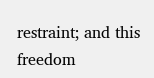restraint; and this freedom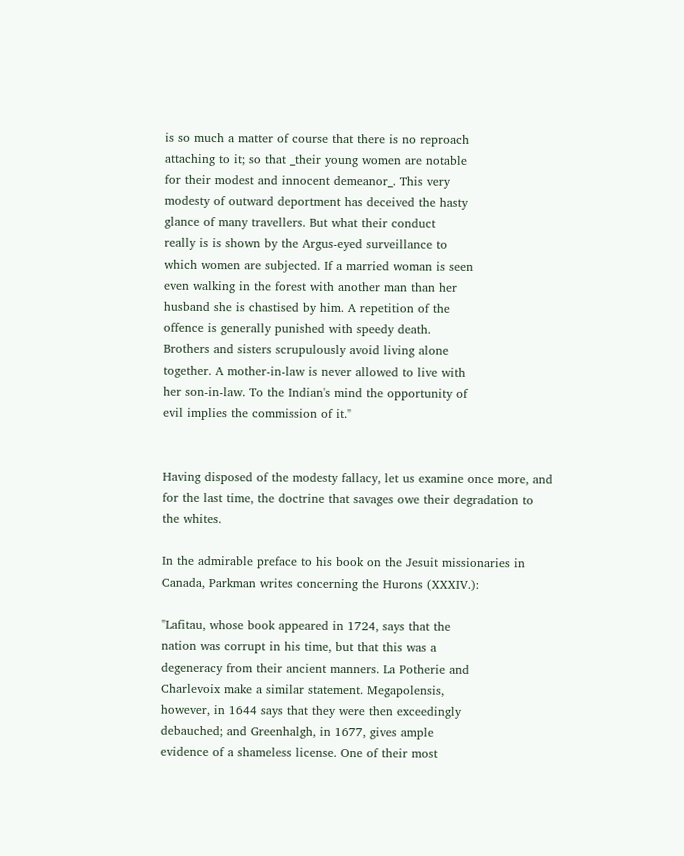is so much a matter of course that there is no reproach
attaching to it; so that _their young women are notable
for their modest and innocent demeanor_. This very
modesty of outward deportment has deceived the hasty
glance of many travellers. But what their conduct
really is is shown by the Argus-eyed surveillance to
which women are subjected. If a married woman is seen
even walking in the forest with another man than her
husband she is chastised by him. A repetition of the
offence is generally punished with speedy death.
Brothers and sisters scrupulously avoid living alone
together. A mother-in-law is never allowed to live with
her son-in-law. To the Indian's mind the opportunity of
evil implies the commission of it."


Having disposed of the modesty fallacy, let us examine once more, and
for the last time, the doctrine that savages owe their degradation to
the whites.

In the admirable preface to his book on the Jesuit missionaries in
Canada, Parkman writes concerning the Hurons (XXXIV.):

"Lafitau, whose book appeared in 1724, says that the
nation was corrupt in his time, but that this was a
degeneracy from their ancient manners. La Potherie and
Charlevoix make a similar statement. Megapolensis,
however, in 1644 says that they were then exceedingly
debauched; and Greenhalgh, in 1677, gives ample
evidence of a shameless license. One of their most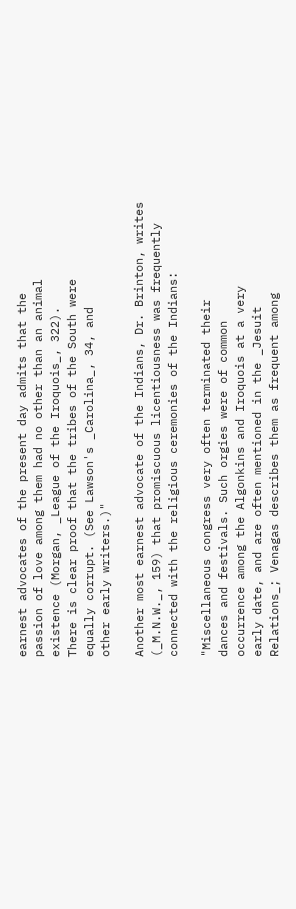earnest advocates of the present day admits that the
passion of love among them had no other than an animal
existence (Morgan, _League of the Iroquois_, 322).
There is clear proof that the tribes of the South were
equally corrupt. (See Lawson's _Carolina_, 34, and
other early writers.)"

Another most earnest advocate of the Indians, Dr. Brinton, writes
(_M.N.W._, 159) that promiscuous licentiousness was frequently
connected with the religious ceremonies of the Indians:

"Miscellaneous congress very often terminated their
dances and festivals. Such orgies were of common
occurrence among the Algonkins and Iroquois at a very
early date, and are often mentioned in the _Jesuit
Relations_; Venagas describes them as frequent among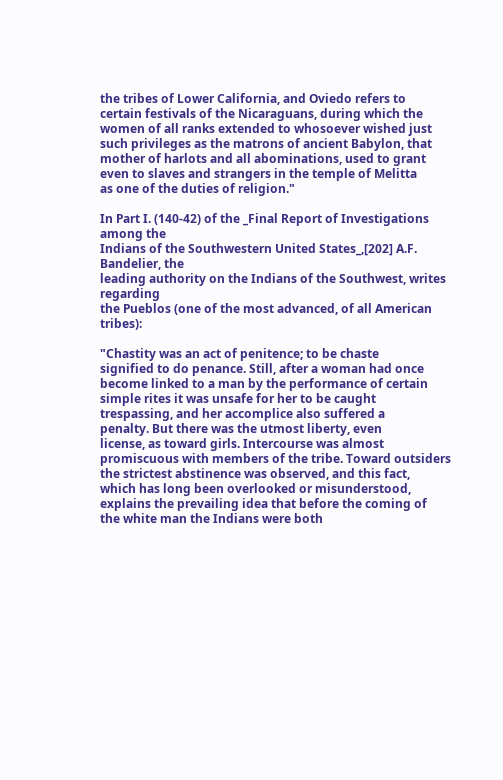the tribes of Lower California, and Oviedo refers to
certain festivals of the Nicaraguans, during which the
women of all ranks extended to whosoever wished just
such privileges as the matrons of ancient Babylon, that
mother of harlots and all abominations, used to grant
even to slaves and strangers in the temple of Melitta
as one of the duties of religion."

In Part I. (140-42) of the _Final Report of Investigations among the
Indians of the Southwestern United States_,[202] A.F. Bandelier, the
leading authority on the Indians of the Southwest, writes regarding
the Pueblos (one of the most advanced, of all American tribes):

"Chastity was an act of penitence; to be chaste
signified to do penance. Still, after a woman had once
become linked to a man by the performance of certain
simple rites it was unsafe for her to be caught
trespassing, and her accomplice also suffered a
penalty. But there was the utmost liberty, even
license, as toward girls. Intercourse was almost
promiscuous with members of the tribe. Toward outsiders
the strictest abstinence was observed, and this fact,
which has long been overlooked or misunderstood,
explains the prevailing idea that before the coming of
the white man the Indians were both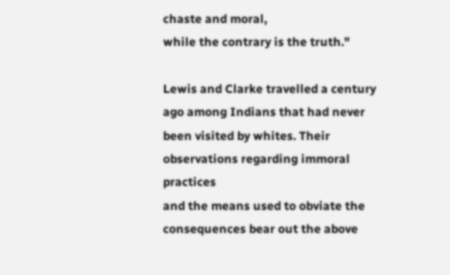chaste and moral,
while the contrary is the truth."

Lewis and Clarke travelled a century ago among Indians that had never
been visited by whites. Their observations regarding immoral practices
and the means used to obviate the consequences bear out the above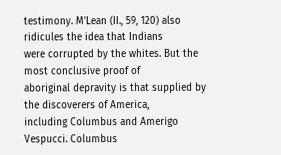testimony. M'Lean (II., 59, 120) also ridicules the idea that Indians
were corrupted by the whites. But the most conclusive proof of
aboriginal depravity is that supplied by the discoverers of America,
including Columbus and Amerigo Vespucci. Columbus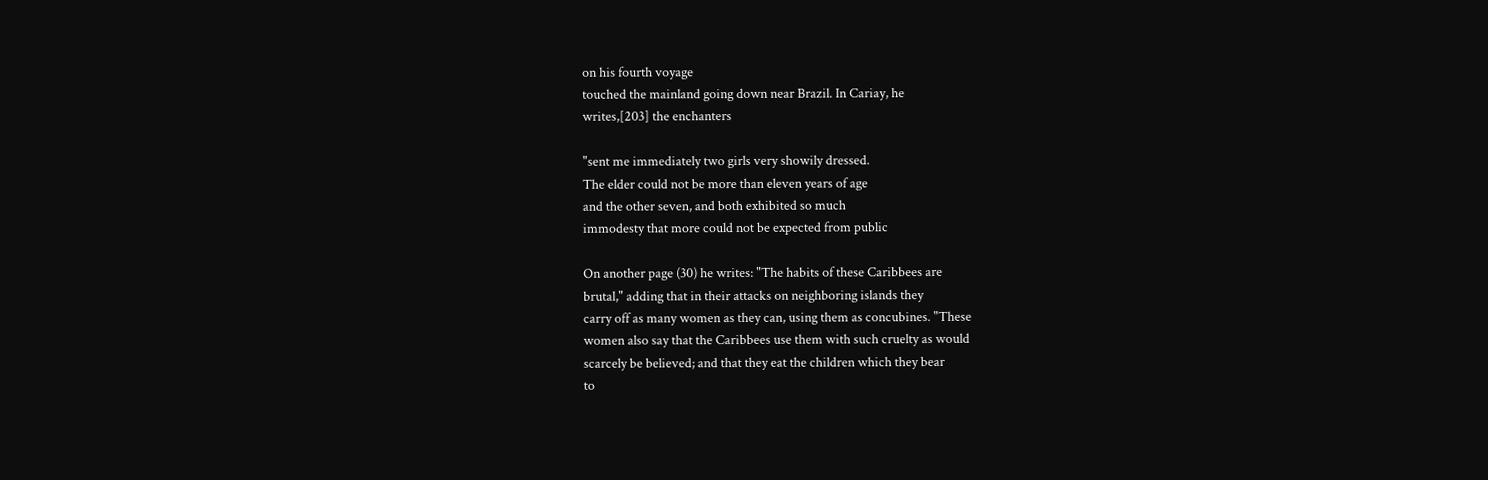on his fourth voyage
touched the mainland going down near Brazil. In Cariay, he
writes,[203] the enchanters

"sent me immediately two girls very showily dressed.
The elder could not be more than eleven years of age
and the other seven, and both exhibited so much
immodesty that more could not be expected from public

On another page (30) he writes: "The habits of these Caribbees are
brutal," adding that in their attacks on neighboring islands they
carry off as many women as they can, using them as concubines. "These
women also say that the Caribbees use them with such cruelty as would
scarcely be believed; and that they eat the children which they bear
to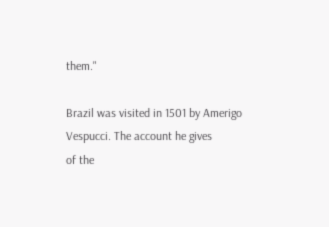them."

Brazil was visited in 1501 by Amerigo Vespucci. The account he gives
of the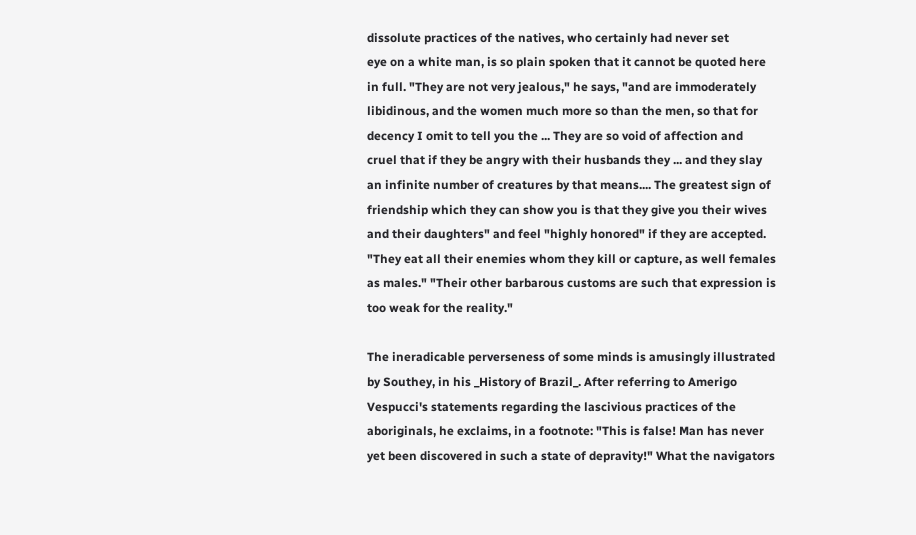dissolute practices of the natives, who certainly had never set
eye on a white man, is so plain spoken that it cannot be quoted here
in full. "They are not very jealous," he says, "and are immoderately
libidinous, and the women much more so than the men, so that for
decency I omit to tell you the ... They are so void of affection and
cruel that if they be angry with their husbands they ... and they slay
an infinite number of creatures by that means.... The greatest sign of
friendship which they can show you is that they give you their wives
and their daughters" and feel "highly honored" if they are accepted.
"They eat all their enemies whom they kill or capture, as well females
as males." "Their other barbarous customs are such that expression is
too weak for the reality."

The ineradicable perverseness of some minds is amusingly illustrated
by Southey, in his _History of Brazil_. After referring to Amerigo
Vespucci's statements regarding the lascivious practices of the
aboriginals, he exclaims, in a footnote: "This is false! Man has never
yet been discovered in such a state of depravity!" What the navigators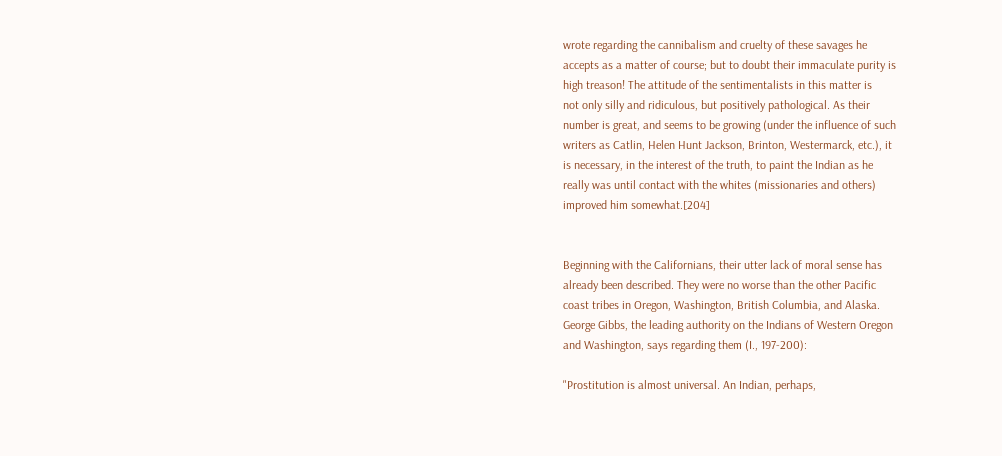wrote regarding the cannibalism and cruelty of these savages he
accepts as a matter of course; but to doubt their immaculate purity is
high treason! The attitude of the sentimentalists in this matter is
not only silly and ridiculous, but positively pathological. As their
number is great, and seems to be growing (under the influence of such
writers as Catlin, Helen Hunt Jackson, Brinton, Westermarck, etc.), it
is necessary, in the interest of the truth, to paint the Indian as he
really was until contact with the whites (missionaries and others)
improved him somewhat.[204]


Beginning with the Californians, their utter lack of moral sense has
already been described. They were no worse than the other Pacific
coast tribes in Oregon, Washington, British Columbia, and Alaska.
George Gibbs, the leading authority on the Indians of Western Oregon
and Washington, says regarding them (I., 197-200):

"Prostitution is almost universal. An Indian, perhaps,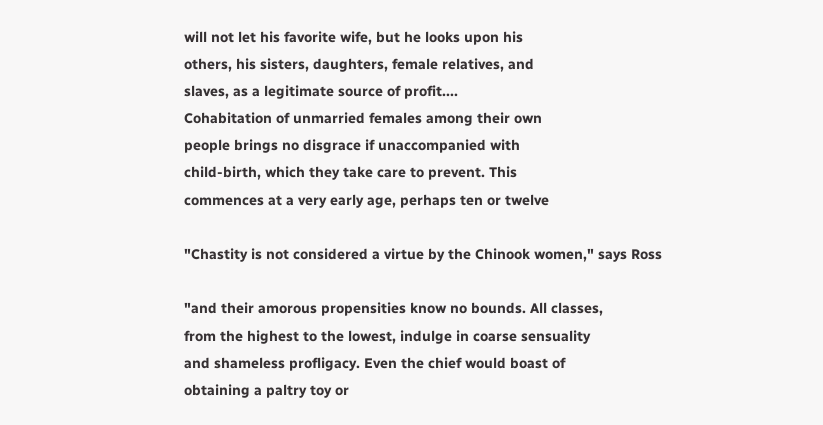will not let his favorite wife, but he looks upon his
others, his sisters, daughters, female relatives, and
slaves, as a legitimate source of profit....
Cohabitation of unmarried females among their own
people brings no disgrace if unaccompanied with
child-birth, which they take care to prevent. This
commences at a very early age, perhaps ten or twelve

"Chastity is not considered a virtue by the Chinook women," says Ross

"and their amorous propensities know no bounds. All classes,
from the highest to the lowest, indulge in coarse sensuality
and shameless profligacy. Even the chief would boast of
obtaining a paltry toy or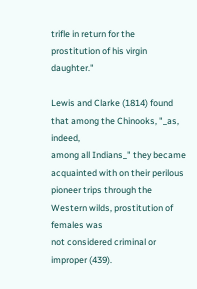trifle in return for the
prostitution of his virgin daughter."

Lewis and Clarke (1814) found that among the Chinooks, "_as, indeed,
among all Indians_" they became acquainted with on their perilous
pioneer trips through the Western wilds, prostitution of females was
not considered criminal or improper (439).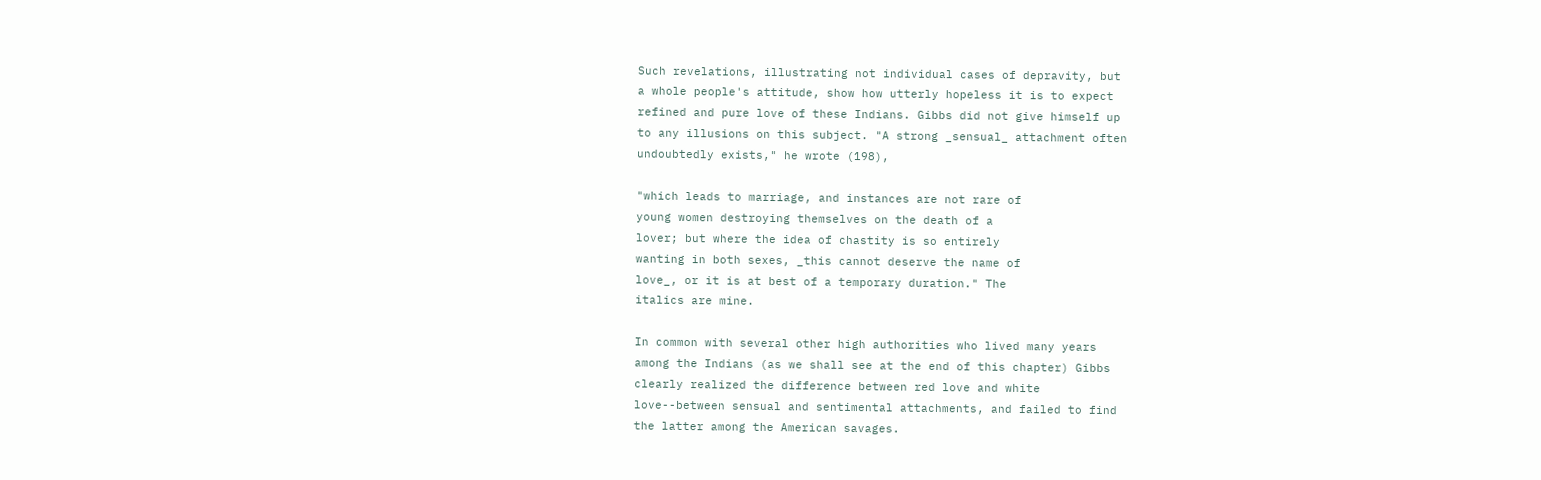Such revelations, illustrating not individual cases of depravity, but
a whole people's attitude, show how utterly hopeless it is to expect
refined and pure love of these Indians. Gibbs did not give himself up
to any illusions on this subject. "A strong _sensual_ attachment often
undoubtedly exists," he wrote (198),

"which leads to marriage, and instances are not rare of
young women destroying themselves on the death of a
lover; but where the idea of chastity is so entirely
wanting in both sexes, _this cannot deserve the name of
love_, or it is at best of a temporary duration." The
italics are mine.

In common with several other high authorities who lived many years
among the Indians (as we shall see at the end of this chapter) Gibbs
clearly realized the difference between red love and white
love--between sensual and sentimental attachments, and failed to find
the latter among the American savages.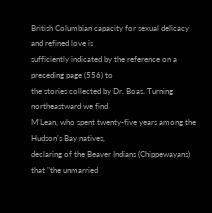British Columbian capacity for sexual delicacy and refined love is
sufficiently indicated by the reference on a preceding page (556) to
the stories collected by Dr. Boas. Turning northeastward we find
M'Lean, who spent twenty-five years among the Hudson's Bay natives,
declaring of the Beaver Indians (Chippewayans) that "the unmarried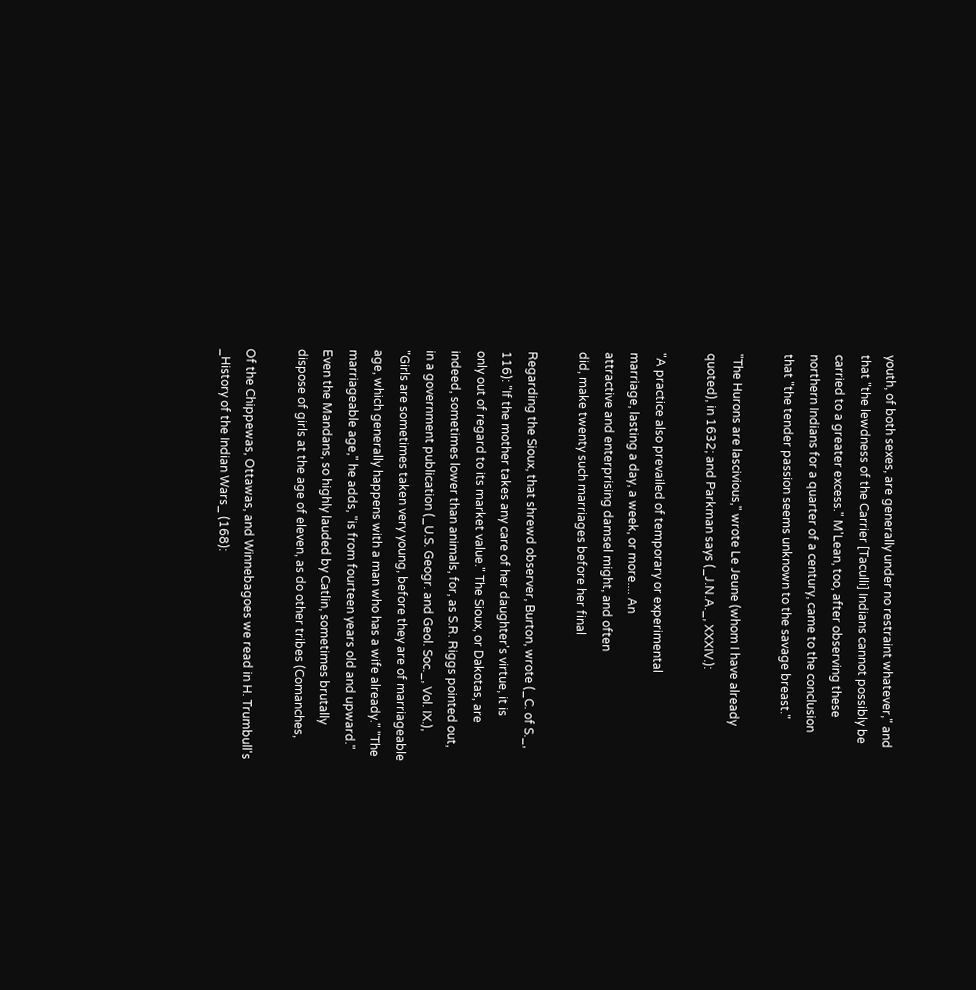youth, of both sexes, are generally under no restraint whatever," and
that "the lewdness of the Carrier [Taculli] Indians cannot possibly be
carried to a greater excess." M'Lean, too, after observing these
northern Indians for a quarter of a century, came to the conclusion
that "the tender passion seems unknown to the savage breast."

"The Hurons are lascivious," wrote Le Jeune (whom I have already
quoted), in 1632; and Parkman says (_J.N.A._, XXXIV.):

"A practice also prevailed of temporary or experimental
marriage, lasting a day, a week, or more.... An
attractive and enterprising damsel might, and often
did, make twenty such marriages before her final

Regarding the Sioux, that shrewd observer, Burton, wrote (_C. of S._,
116): "If the mother takes any care of her daughter's virtue, it is
only out of regard to its market value." The Sioux, or Dakotas, are
indeed, sometimes lower than animals, for, as S.R. Riggs pointed out,
in a government publication (_U.S. Geogr. and Geol. Soc._, Vol. IX.),
"Girls are sometimes taken very young, before they are of marriageable
age, which generally happens with a man who has a wife already." "The
marriageable age," he adds, "is from fourteen years old and upward."
Even the Mandans, so highly lauded by Catlin, sometimes brutally
dispose of girls at the age of eleven, as do other tribes (Comanches,

Of the Chippewas, Ottawas, and Winnebagoes we read in H. Trumbull's
_History of the Indian Wars_ (168):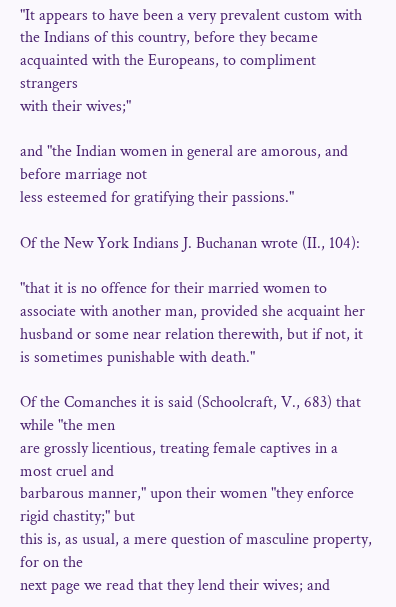"It appears to have been a very prevalent custom with
the Indians of this country, before they became
acquainted with the Europeans, to compliment strangers
with their wives;"

and "the Indian women in general are amorous, and before marriage not
less esteemed for gratifying their passions."

Of the New York Indians J. Buchanan wrote (II., 104):

"that it is no offence for their married women to
associate with another man, provided she acquaint her
husband or some near relation therewith, but if not, it
is sometimes punishable with death."

Of the Comanches it is said (Schoolcraft, V., 683) that while "the men
are grossly licentious, treating female captives in a most cruel and
barbarous manner," upon their women "they enforce rigid chastity;" but
this is, as usual, a mere question of masculine property, for on the
next page we read that they lend their wives; and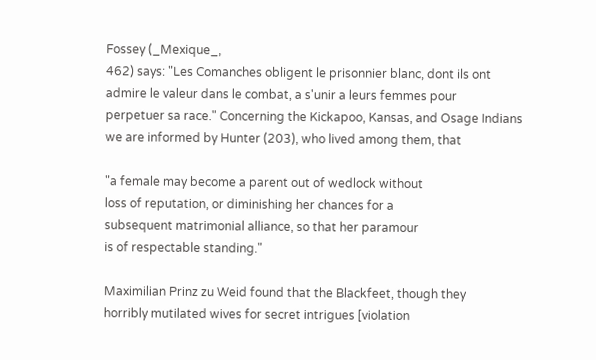Fossey (_Mexique_,
462) says: "Les Comanches obligent le prisonnier blanc, dont ils ont
admire le valeur dans le combat, a s'unir a leurs femmes pour
perpetuer sa race." Concerning the Kickapoo, Kansas, and Osage Indians
we are informed by Hunter (203), who lived among them, that

"a female may become a parent out of wedlock without
loss of reputation, or diminishing her chances for a
subsequent matrimonial alliance, so that her paramour
is of respectable standing."

Maximilian Prinz zu Weid found that the Blackfeet, though they
horribly mutilated wives for secret intrigues [violation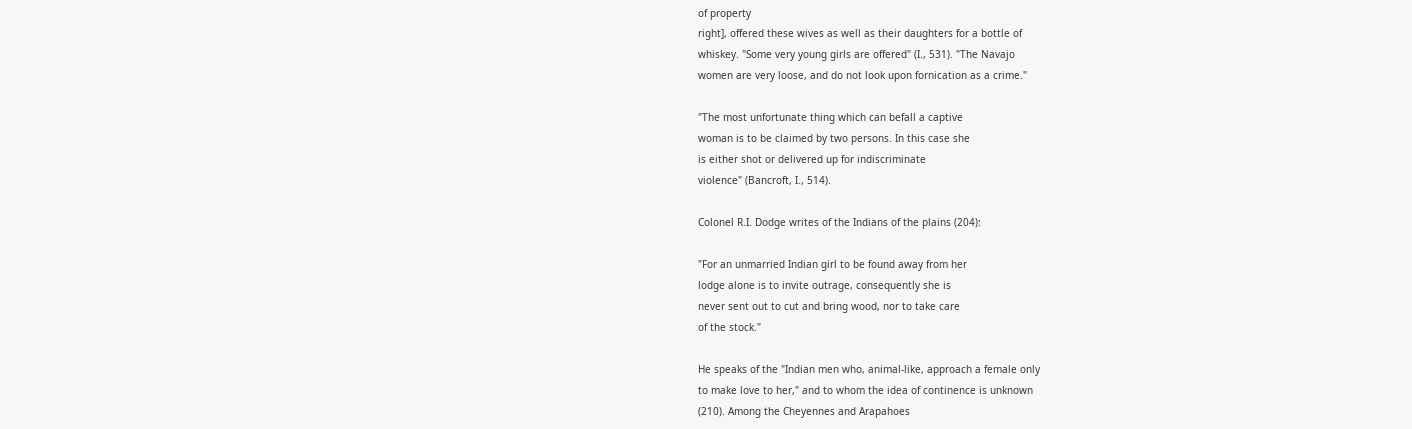of property
right], offered these wives as well as their daughters for a bottle of
whiskey. "Some very young girls are offered" (I., 531). "The Navajo
women are very loose, and do not look upon fornication as a crime."

"The most unfortunate thing which can befall a captive
woman is to be claimed by two persons. In this case she
is either shot or delivered up for indiscriminate
violence" (Bancroft, I., 514).

Colonel R.I. Dodge writes of the Indians of the plains (204):

"For an unmarried Indian girl to be found away from her
lodge alone is to invite outrage, consequently she is
never sent out to cut and bring wood, nor to take care
of the stock."

He speaks of the "Indian men who, animal-like, approach a female only
to make love to her," and to whom the idea of continence is unknown
(210). Among the Cheyennes and Arapahoes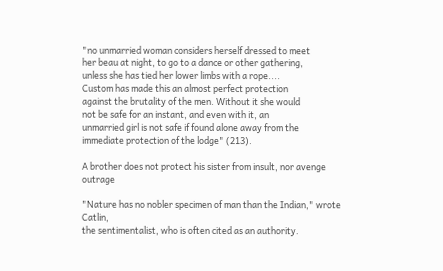"no unmarried woman considers herself dressed to meet
her beau at night, to go to a dance or other gathering,
unless she has tied her lower limbs with a rope....
Custom has made this an almost perfect protection
against the brutality of the men. Without it she would
not be safe for an instant, and even with it, an
unmarried girl is not safe if found alone away from the
immediate protection of the lodge" (213).

A brother does not protect his sister from insult, nor avenge outrage

"Nature has no nobler specimen of man than the Indian," wrote Catlin,
the sentimentalist, who is often cited as an authority.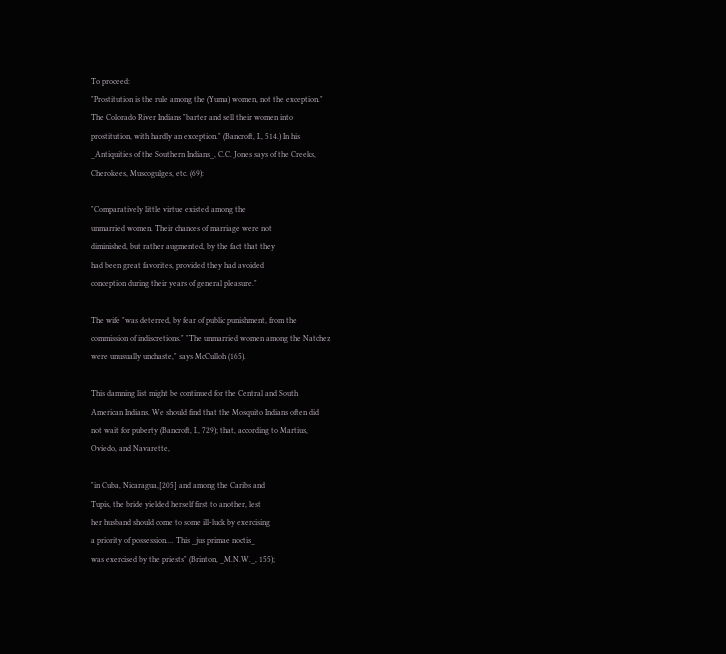To proceed:
"Prostitution is the rule among the (Yuma) women, not the exception."
The Colorado River Indians "barter and sell their women into
prostitution, with hardly an exception." (Bancroft, I., 514.) In his
_Antiquities of the Southern Indians_, C.C. Jones says of the Creeks,
Cherokees, Muscogulges, etc. (69):

"Comparatively little virtue existed among the
unmarried women. Their chances of marriage were not
diminished, but rather augmented, by the fact that they
had been great favorites, provided they had avoided
conception during their years of general pleasure."

The wife "was deterred, by fear of public punishment, from the
commission of indiscretions." "The unmarried women among the Natchez
were unusually unchaste," says McCulloh (165).

This damning list might be continued for the Central and South
American Indians. We should find that the Mosquito Indians often did
not wait for puberty (Bancroft, I., 729); that, according to Martius,
Oviedo, and Navarette,

"in Cuba, Nicaragua,[205] and among the Caribs and
Tupis, the bride yielded herself first to another, lest
her husband should come to some ill-luck by exercising
a priority of possession.... This _jus primae noctis_
was exercised by the priests" (Brinton, _M.N.W._, 155);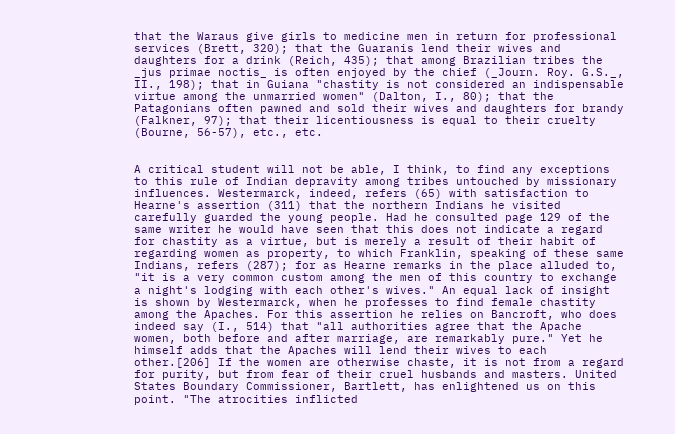that the Waraus give girls to medicine men in return for professional
services (Brett, 320); that the Guaranis lend their wives and
daughters for a drink (Reich, 435); that among Brazilian tribes the
_jus primae noctis_ is often enjoyed by the chief (_Journ. Roy. G.S._,
II., 198); that in Guiana "chastity is not considered an indispensable
virtue among the unmarried women" (Dalton, I., 80); that the
Patagonians often pawned and sold their wives and daughters for brandy
(Falkner, 97); that their licentiousness is equal to their cruelty
(Bourne, 56-57), etc., etc.


A critical student will not be able, I think, to find any exceptions
to this rule of Indian depravity among tribes untouched by missionary
influences. Westermarck, indeed, refers (65) with satisfaction to
Hearne's assertion (311) that the northern Indians he visited
carefully guarded the young people. Had he consulted page 129 of the
same writer he would have seen that this does not indicate a regard
for chastity as a virtue, but is merely a result of their habit of
regarding women as property, to which Franklin, speaking of these same
Indians, refers (287); for as Hearne remarks in the place alluded to,
"it is a very common custom among the men of this country to exchange
a night's lodging with each other's wives." An equal lack of insight
is shown by Westermarck, when he professes to find female chastity
among the Apaches. For this assertion he relies on Bancroft, who does
indeed say (I., 514) that "all authorities agree that the Apache
women, both before and after marriage, are remarkably pure." Yet he
himself adds that the Apaches will lend their wives to each
other.[206] If the women are otherwise chaste, it is not from a regard
for purity, but from fear of their cruel husbands and masters. United
States Boundary Commissioner, Bartlett, has enlightened us on this
point. "The atrocities inflicted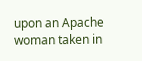upon an Apache woman taken in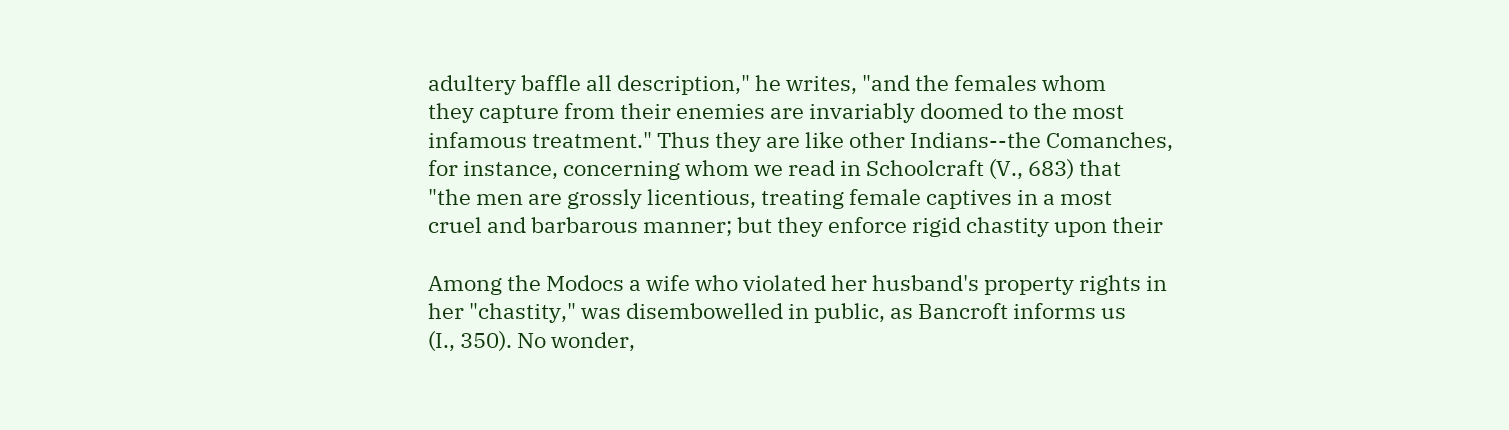adultery baffle all description," he writes, "and the females whom
they capture from their enemies are invariably doomed to the most
infamous treatment." Thus they are like other Indians--the Comanches,
for instance, concerning whom we read in Schoolcraft (V., 683) that
"the men are grossly licentious, treating female captives in a most
cruel and barbarous manner; but they enforce rigid chastity upon their

Among the Modocs a wife who violated her husband's property rights in
her "chastity," was disembowelled in public, as Bancroft informs us
(I., 350). No wonder,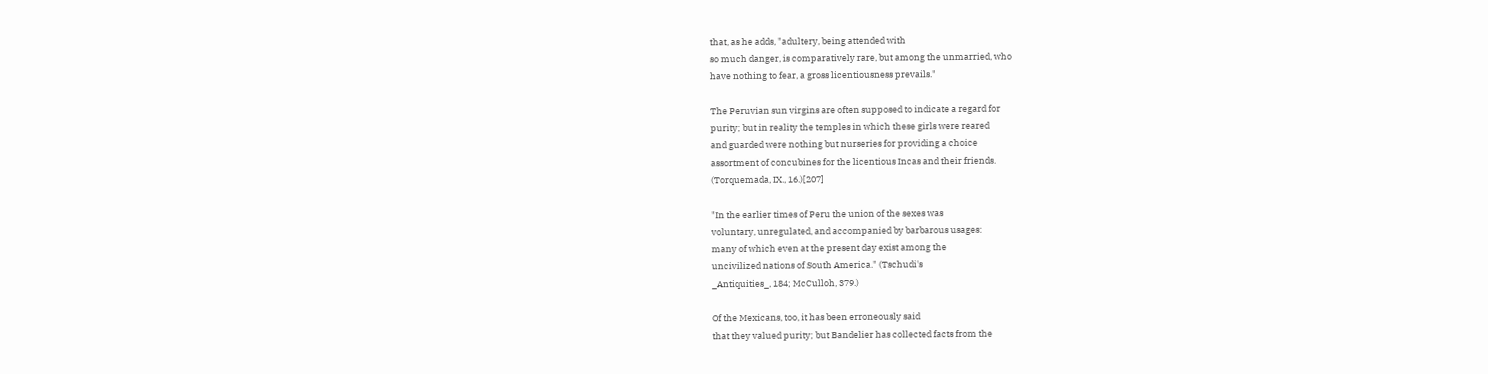that, as he adds, "adultery, being attended with
so much danger, is comparatively rare, but among the unmarried, who
have nothing to fear, a gross licentiousness prevails."

The Peruvian sun virgins are often supposed to indicate a regard for
purity; but in reality the temples in which these girls were reared
and guarded were nothing but nurseries for providing a choice
assortment of concubines for the licentious Incas and their friends.
(Torquemada, IX., 16.)[207]

"In the earlier times of Peru the union of the sexes was
voluntary, unregulated, and accompanied by barbarous usages:
many of which even at the present day exist among the
uncivilized nations of South America." (Tschudi's
_Antiquities_, 184; McCulloh, 379.)

Of the Mexicans, too, it has been erroneously said
that they valued purity; but Bandelier has collected facts from the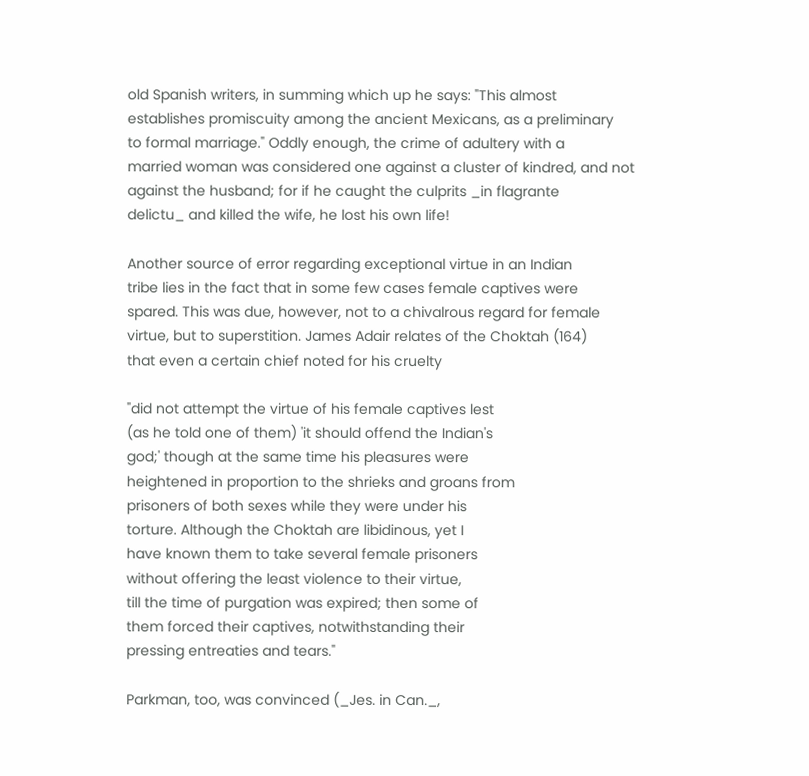old Spanish writers, in summing which up he says: "This almost
establishes promiscuity among the ancient Mexicans, as a preliminary
to formal marriage." Oddly enough, the crime of adultery with a
married woman was considered one against a cluster of kindred, and not
against the husband; for if he caught the culprits _in flagrante
delictu_ and killed the wife, he lost his own life!

Another source of error regarding exceptional virtue in an Indian
tribe lies in the fact that in some few cases female captives were
spared. This was due, however, not to a chivalrous regard for female
virtue, but to superstition. James Adair relates of the Choktah (164)
that even a certain chief noted for his cruelty

"did not attempt the virtue of his female captives lest
(as he told one of them) 'it should offend the Indian's
god;' though at the same time his pleasures were
heightened in proportion to the shrieks and groans from
prisoners of both sexes while they were under his
torture. Although the Choktah are libidinous, yet I
have known them to take several female prisoners
without offering the least violence to their virtue,
till the time of purgation was expired; then some of
them forced their captives, notwithstanding their
pressing entreaties and tears."

Parkman, too, was convinced (_Jes. in Can._,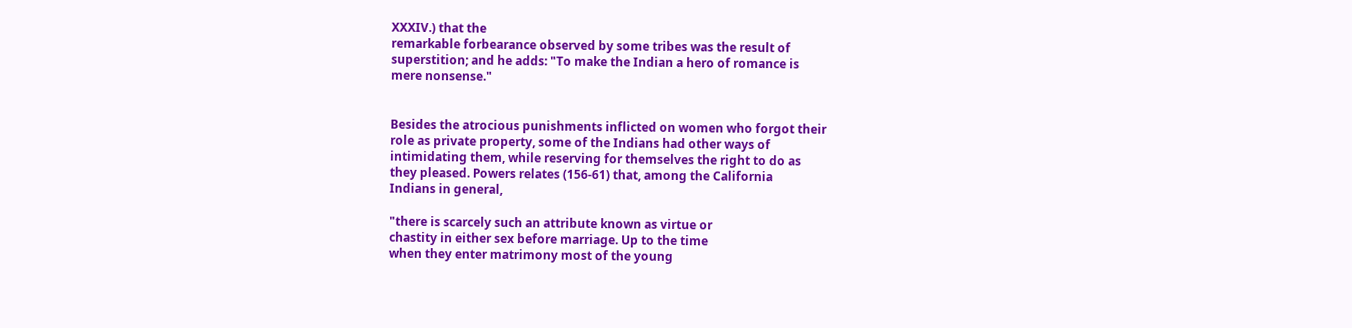XXXIV.) that the
remarkable forbearance observed by some tribes was the result of
superstition; and he adds: "To make the Indian a hero of romance is
mere nonsense."


Besides the atrocious punishments inflicted on women who forgot their
role as private property, some of the Indians had other ways of
intimidating them, while reserving for themselves the right to do as
they pleased. Powers relates (156-61) that, among the California
Indians in general,

"there is scarcely such an attribute known as virtue or
chastity in either sex before marriage. Up to the time
when they enter matrimony most of the young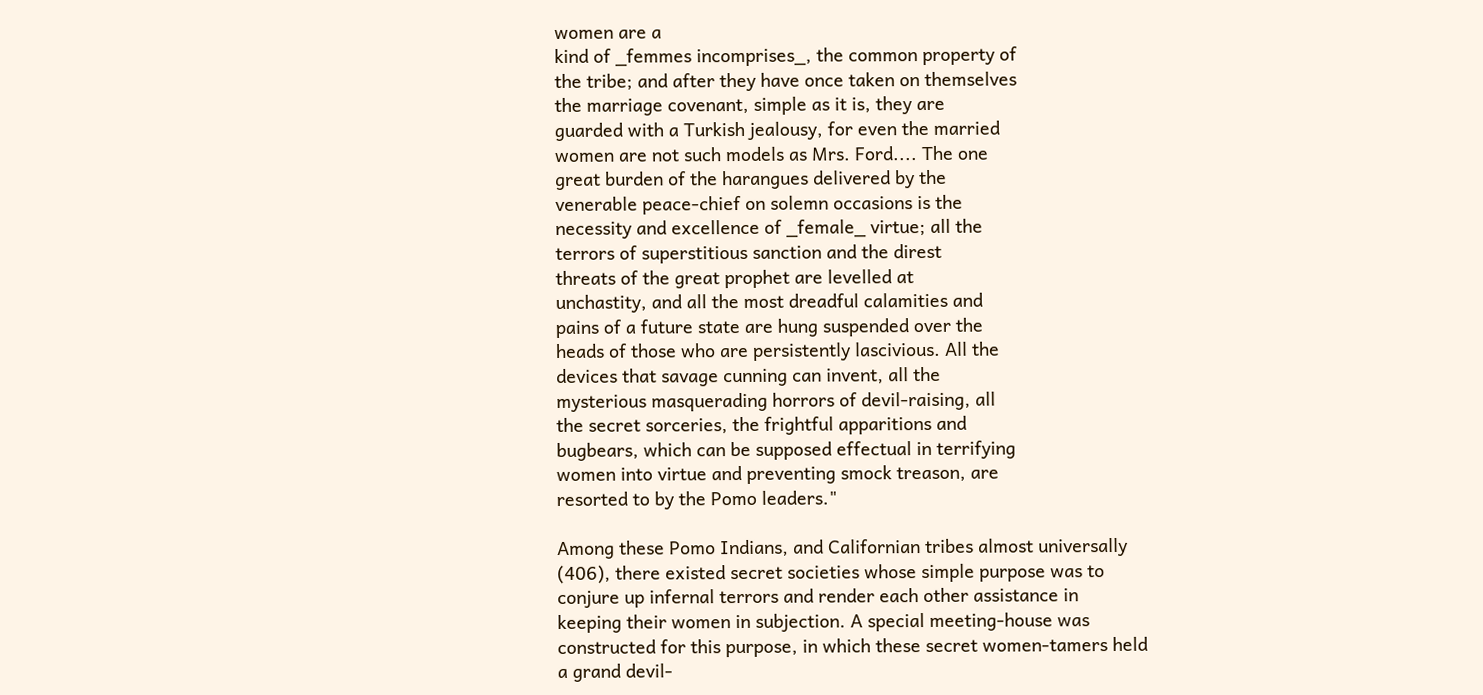women are a
kind of _femmes incomprises_, the common property of
the tribe; and after they have once taken on themselves
the marriage covenant, simple as it is, they are
guarded with a Turkish jealousy, for even the married
women are not such models as Mrs. Ford.... The one
great burden of the harangues delivered by the
venerable peace-chief on solemn occasions is the
necessity and excellence of _female_ virtue; all the
terrors of superstitious sanction and the direst
threats of the great prophet are levelled at
unchastity, and all the most dreadful calamities and
pains of a future state are hung suspended over the
heads of those who are persistently lascivious. All the
devices that savage cunning can invent, all the
mysterious masquerading horrors of devil-raising, all
the secret sorceries, the frightful apparitions and
bugbears, which can be supposed effectual in terrifying
women into virtue and preventing smock treason, are
resorted to by the Pomo leaders."

Among these Pomo Indians, and Californian tribes almost universally
(406), there existed secret societies whose simple purpose was to
conjure up infernal terrors and render each other assistance in
keeping their women in subjection. A special meeting-house was
constructed for this purpose, in which these secret women-tamers held
a grand devil-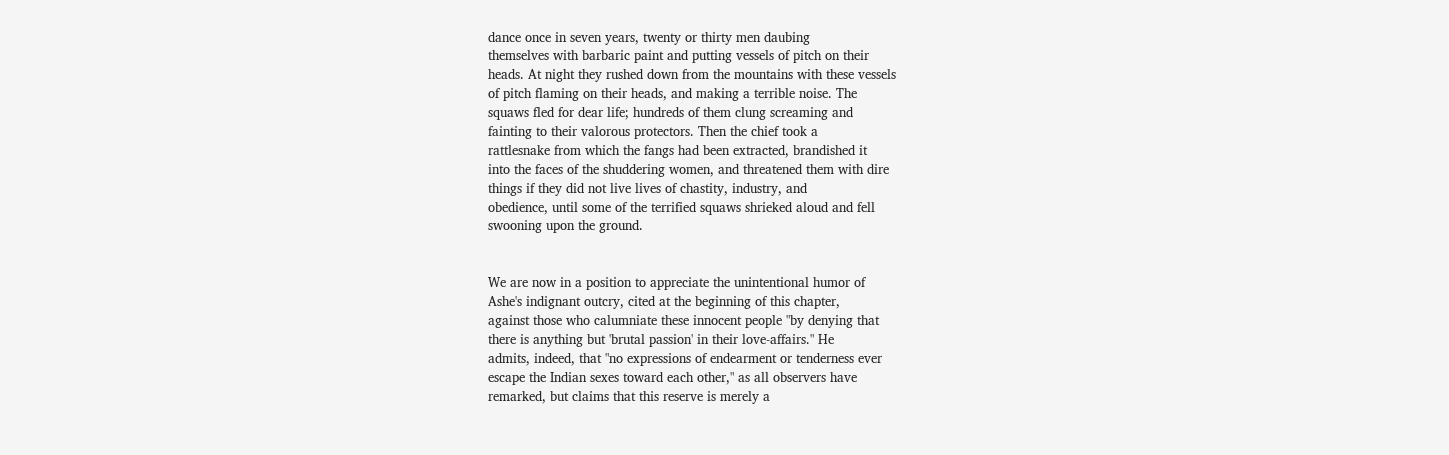dance once in seven years, twenty or thirty men daubing
themselves with barbaric paint and putting vessels of pitch on their
heads. At night they rushed down from the mountains with these vessels
of pitch flaming on their heads, and making a terrible noise. The
squaws fled for dear life; hundreds of them clung screaming and
fainting to their valorous protectors. Then the chief took a
rattlesnake from which the fangs had been extracted, brandished it
into the faces of the shuddering women, and threatened them with dire
things if they did not live lives of chastity, industry, and
obedience, until some of the terrified squaws shrieked aloud and fell
swooning upon the ground.


We are now in a position to appreciate the unintentional humor of
Ashe's indignant outcry, cited at the beginning of this chapter,
against those who calumniate these innocent people "by denying that
there is anything but 'brutal passion' in their love-affairs." He
admits, indeed, that "no expressions of endearment or tenderness ever
escape the Indian sexes toward each other," as all observers have
remarked, but claims that this reserve is merely a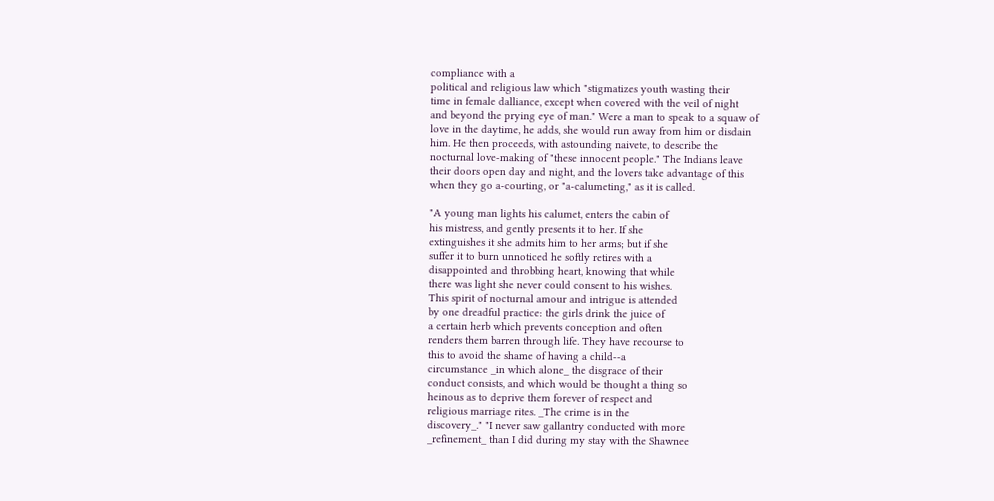compliance with a
political and religious law which "stigmatizes youth wasting their
time in female dalliance, except when covered with the veil of night
and beyond the prying eye of man." Were a man to speak to a squaw of
love in the daytime, he adds, she would run away from him or disdain
him. He then proceeds, with astounding naivete, to describe the
nocturnal love-making of "these innocent people." The Indians leave
their doors open day and night, and the lovers take advantage of this
when they go a-courting, or "a-calumeting," as it is called.

"A young man lights his calumet, enters the cabin of
his mistress, and gently presents it to her. If she
extinguishes it she admits him to her arms; but if she
suffer it to burn unnoticed he softly retires with a
disappointed and throbbing heart, knowing that while
there was light she never could consent to his wishes.
This spirit of nocturnal amour and intrigue is attended
by one dreadful practice: the girls drink the juice of
a certain herb which prevents conception and often
renders them barren through life. They have recourse to
this to avoid the shame of having a child--a
circumstance _in which alone_ the disgrace of their
conduct consists, and which would be thought a thing so
heinous as to deprive them forever of respect and
religious marriage rites. _The crime is in the
discovery_." "I never saw gallantry conducted with more
_refinement_ than I did during my stay with the Shawnee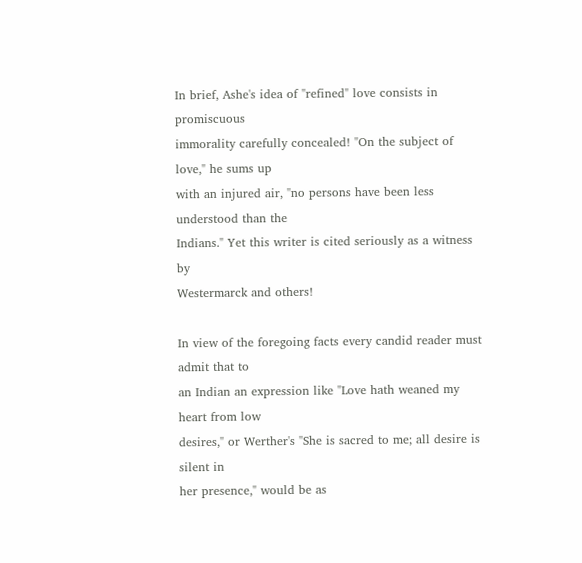In brief, Ashe's idea of "refined" love consists in promiscuous
immorality carefully concealed! "On the subject of love," he sums up
with an injured air, "no persons have been less understood than the
Indians." Yet this writer is cited seriously as a witness by
Westermarck and others!

In view of the foregoing facts every candid reader must admit that to
an Indian an expression like "Love hath weaned my heart from low
desires," or Werther's "She is sacred to me; all desire is silent in
her presence," would be as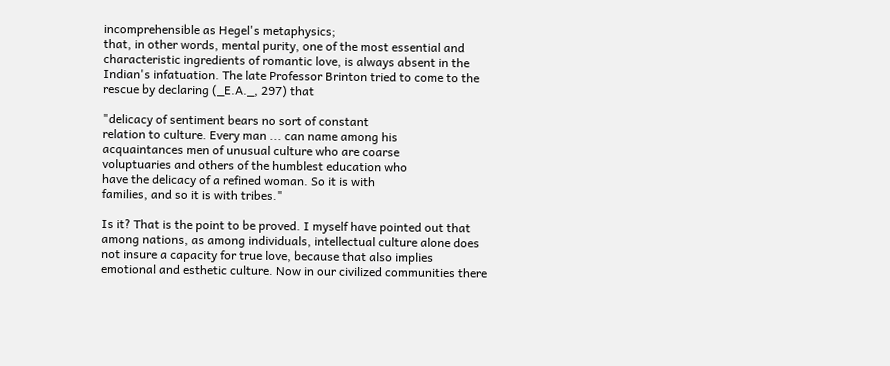incomprehensible as Hegel's metaphysics;
that, in other words, mental purity, one of the most essential and
characteristic ingredients of romantic love, is always absent in the
Indian's infatuation. The late Professor Brinton tried to come to the
rescue by declaring (_E.A._, 297) that

"delicacy of sentiment bears no sort of constant
relation to culture. Every man ... can name among his
acquaintances men of unusual culture who are coarse
voluptuaries and others of the humblest education who
have the delicacy of a refined woman. So it is with
families, and so it is with tribes."

Is it? That is the point to be proved. I myself have pointed out that
among nations, as among individuals, intellectual culture alone does
not insure a capacity for true love, because that also implies
emotional and esthetic culture. Now in our civilized communities there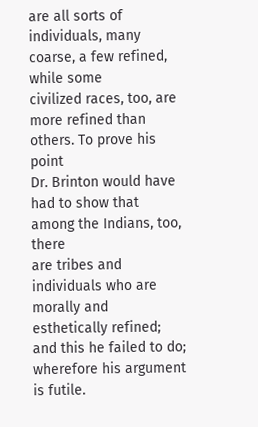are all sorts of individuals, many coarse, a few refined, while some
civilized races, too, are more refined than others. To prove his point
Dr. Brinton would have had to show that among the Indians, too, there
are tribes and individuals who are morally and esthetically refined;
and this he failed to do; wherefore his argument is futile.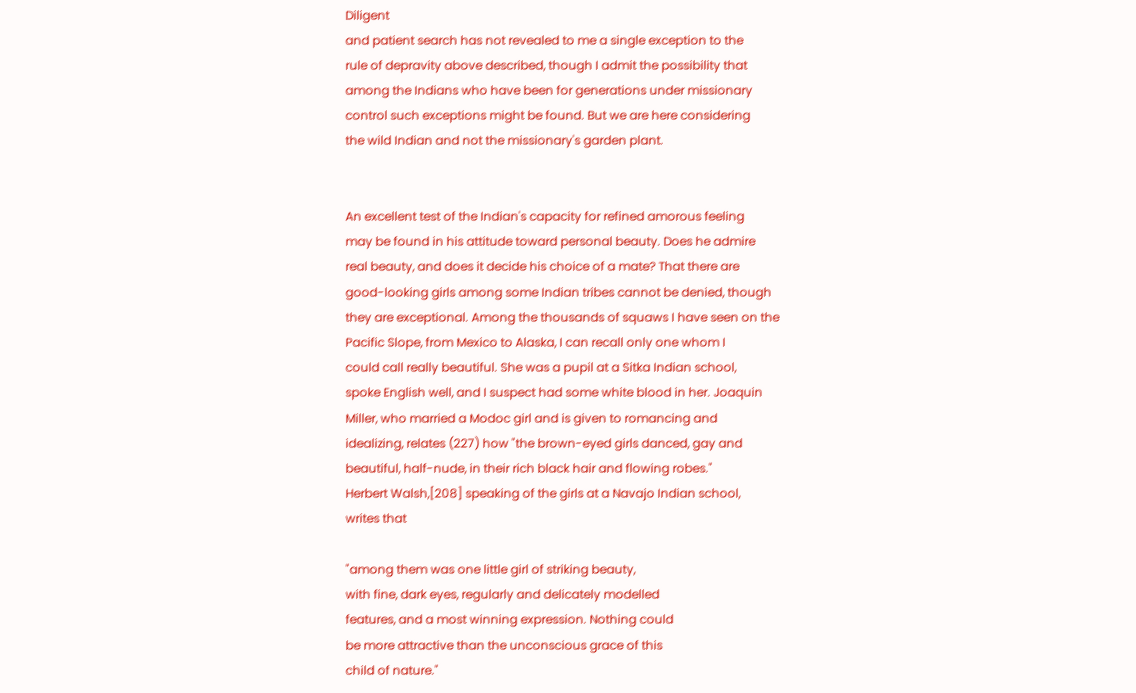Diligent
and patient search has not revealed to me a single exception to the
rule of depravity above described, though I admit the possibility that
among the Indians who have been for generations under missionary
control such exceptions might be found. But we are here considering
the wild Indian and not the missionary's garden plant.


An excellent test of the Indian's capacity for refined amorous feeling
may be found in his attitude toward personal beauty. Does he admire
real beauty, and does it decide his choice of a mate? That there are
good-looking girls among some Indian tribes cannot be denied, though
they are exceptional. Among the thousands of squaws I have seen on the
Pacific Slope, from Mexico to Alaska, I can recall only one whom I
could call really beautiful. She was a pupil at a Sitka Indian school,
spoke English well, and I suspect had some white blood in her. Joaquin
Miller, who married a Modoc girl and is given to romancing and
idealizing, relates (227) how "the brown-eyed girls danced, gay and
beautiful, half-nude, in their rich black hair and flowing robes."
Herbert Walsh,[208] speaking of the girls at a Navajo Indian school,
writes that

"among them was one little girl of striking beauty,
with fine, dark eyes, regularly and delicately modelled
features, and a most winning expression. Nothing could
be more attractive than the unconscious grace of this
child of nature."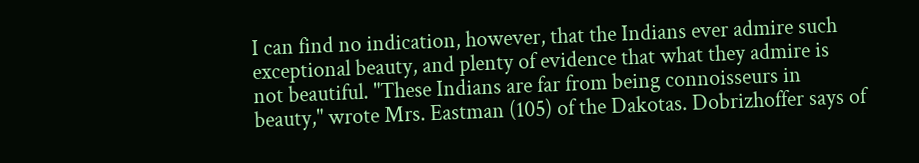I can find no indication, however, that the Indians ever admire such
exceptional beauty, and plenty of evidence that what they admire is
not beautiful. "These Indians are far from being connoisseurs in
beauty," wrote Mrs. Eastman (105) of the Dakotas. Dobrizhoffer says of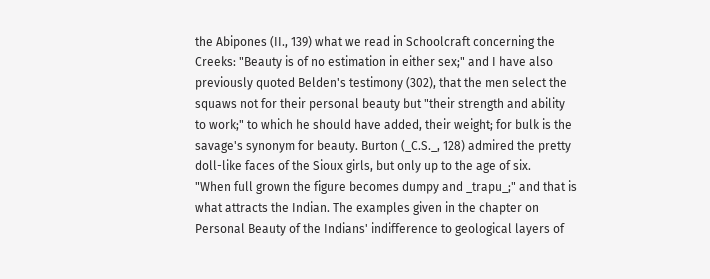the Abipones (II., 139) what we read in Schoolcraft concerning the
Creeks: "Beauty is of no estimation in either sex;" and I have also
previously quoted Belden's testimony (302), that the men select the
squaws not for their personal beauty but "their strength and ability
to work;" to which he should have added, their weight; for bulk is the
savage's synonym for beauty. Burton (_C.S._, 128) admired the pretty
doll-like faces of the Sioux girls, but only up to the age of six.
"When full grown the figure becomes dumpy and _trapu_;" and that is
what attracts the Indian. The examples given in the chapter on
Personal Beauty of the Indians' indifference to geological layers of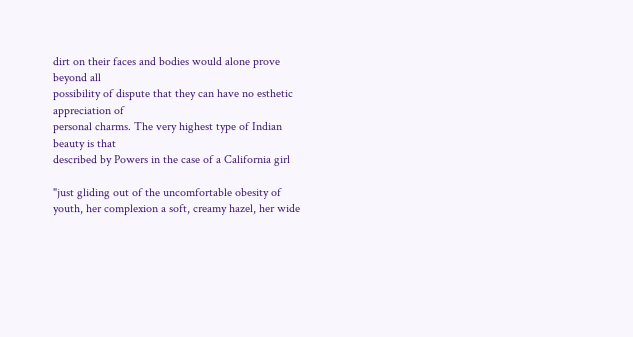dirt on their faces and bodies would alone prove beyond all
possibility of dispute that they can have no esthetic appreciation of
personal charms. The very highest type of Indian beauty is that
described by Powers in the case of a California girl

"just gliding out of the uncomfortable obesity of
youth, her complexion a soft, creamy hazel, her wide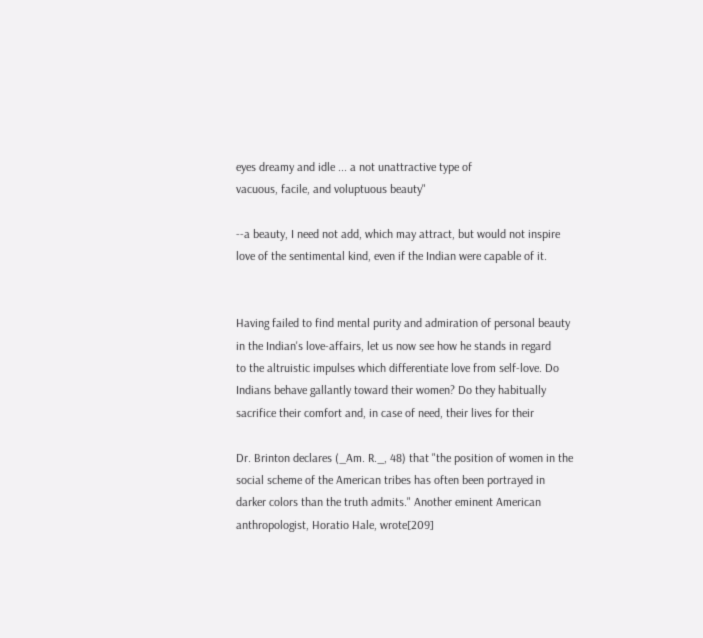eyes dreamy and idle ... a not unattractive type of
vacuous, facile, and voluptuous beauty"

--a beauty, I need not add, which may attract, but would not inspire
love of the sentimental kind, even if the Indian were capable of it.


Having failed to find mental purity and admiration of personal beauty
in the Indian's love-affairs, let us now see how he stands in regard
to the altruistic impulses which differentiate love from self-love. Do
Indians behave gallantly toward their women? Do they habitually
sacrifice their comfort and, in case of need, their lives for their

Dr. Brinton declares (_Am. R._, 48) that "the position of women in the
social scheme of the American tribes has often been portrayed in
darker colors than the truth admits." Another eminent American
anthropologist, Horatio Hale, wrote[209]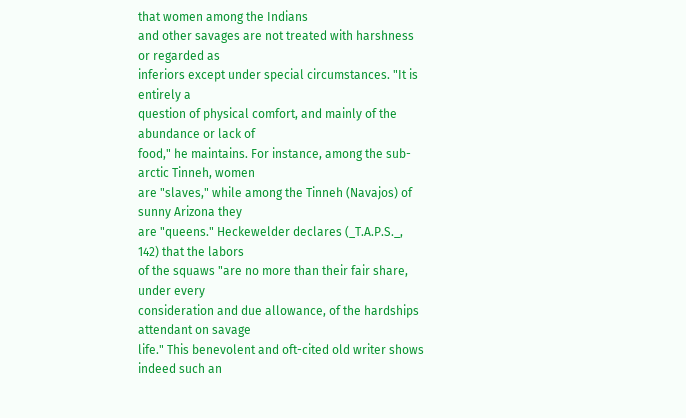that women among the Indians
and other savages are not treated with harshness or regarded as
inferiors except under special circumstances. "It is entirely a
question of physical comfort, and mainly of the abundance or lack of
food," he maintains. For instance, among the sub-arctic Tinneh, women
are "slaves," while among the Tinneh (Navajos) of sunny Arizona they
are "queens." Heckewelder declares (_T.A.P.S._, 142) that the labors
of the squaws "are no more than their fair share, under every
consideration and due allowance, of the hardships attendant on savage
life." This benevolent and oft-cited old writer shows indeed such an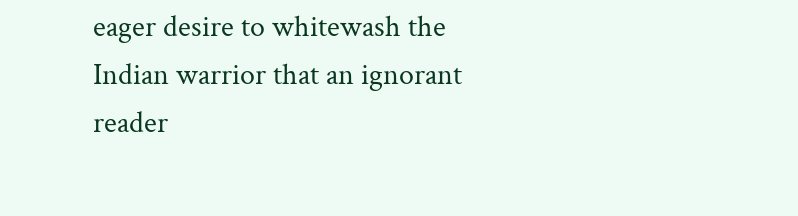eager desire to whitewash the Indian warrior that an ignorant reader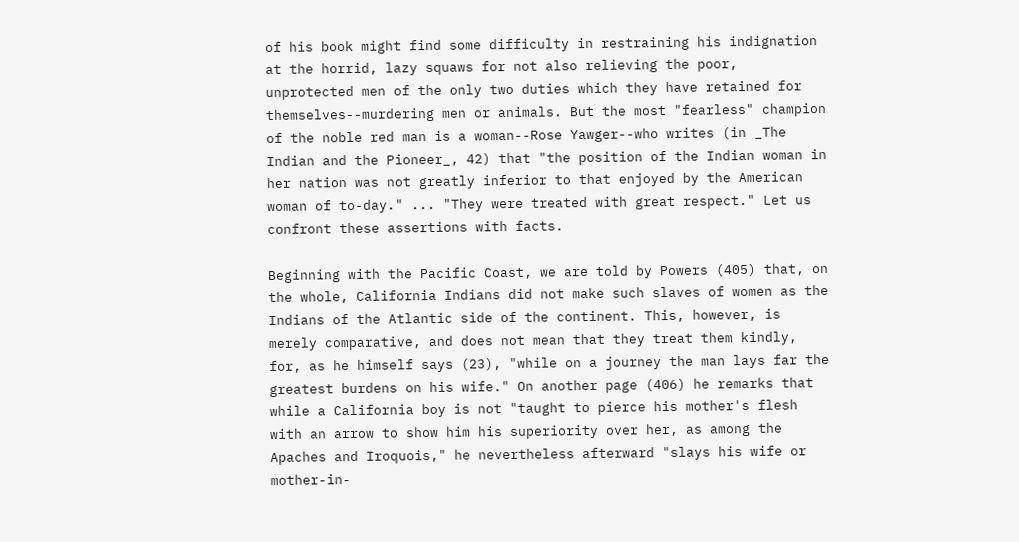of his book might find some difficulty in restraining his indignation
at the horrid, lazy squaws for not also relieving the poor,
unprotected men of the only two duties which they have retained for
themselves--murdering men or animals. But the most "fearless" champion
of the noble red man is a woman--Rose Yawger--who writes (in _The
Indian and the Pioneer_, 42) that "the position of the Indian woman in
her nation was not greatly inferior to that enjoyed by the American
woman of to-day." ... "They were treated with great respect." Let us
confront these assertions with facts.

Beginning with the Pacific Coast, we are told by Powers (405) that, on
the whole, California Indians did not make such slaves of women as the
Indians of the Atlantic side of the continent. This, however, is
merely comparative, and does not mean that they treat them kindly,
for, as he himself says (23), "while on a journey the man lays far the
greatest burdens on his wife." On another page (406) he remarks that
while a California boy is not "taught to pierce his mother's flesh
with an arrow to show him his superiority over her, as among the
Apaches and Iroquois," he nevertheless afterward "slays his wife or
mother-in-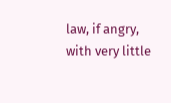law, if angry, with very little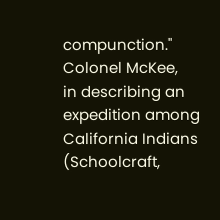compunction." Colonel McKee,
in describing an expedition among California Indians (Schoolcraft,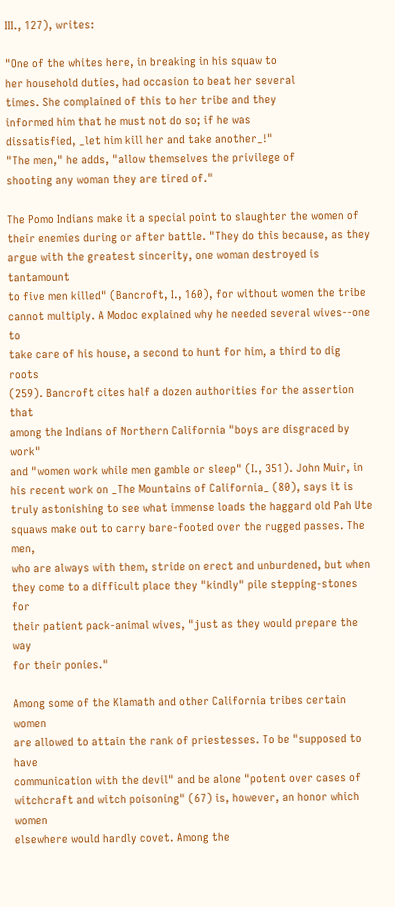III., 127), writes:

"One of the whites here, in breaking in his squaw to
her household duties, had occasion to beat her several
times. She complained of this to her tribe and they
informed him that he must not do so; if he was
dissatisfied, _let him kill her and take another_!"
"The men," he adds, "allow themselves the privilege of
shooting any woman they are tired of."

The Pomo Indians make it a special point to slaughter the women of
their enemies during or after battle. "They do this because, as they
argue with the greatest sincerity, one woman destroyed is tantamount
to five men killed" (Bancroft, I., 160), for without women the tribe
cannot multiply. A Modoc explained why he needed several wives--one to
take care of his house, a second to hunt for him, a third to dig roots
(259). Bancroft cites half a dozen authorities for the assertion that
among the Indians of Northern California "boys are disgraced by work"
and "women work while men gamble or sleep" (I., 351). John Muir, in
his recent work on _The Mountains of California_ (80), says it is
truly astonishing to see what immense loads the haggard old Pah Ute
squaws make out to carry bare-footed over the rugged passes. The men,
who are always with them, stride on erect and unburdened, but when
they come to a difficult place they "kindly" pile stepping-stones for
their patient pack-animal wives, "just as they would prepare the way
for their ponies."

Among some of the Klamath and other California tribes certain women
are allowed to attain the rank of priestesses. To be "supposed to have
communication with the devil" and be alone "potent over cases of
witchcraft and witch poisoning" (67) is, however, an honor which women
elsewhere would hardly covet. Among the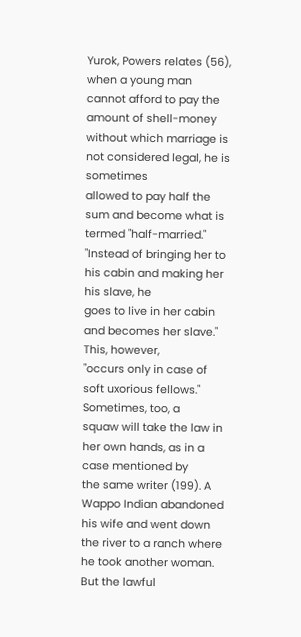Yurok, Powers relates (56),
when a young man cannot afford to pay the amount of shell-money
without which marriage is not considered legal, he is sometimes
allowed to pay half the sum and become what is termed "half-married."
"Instead of bringing her to his cabin and making her his slave, he
goes to live in her cabin and becomes her slave." This, however,
"occurs only in case of soft uxorious fellows." Sometimes, too, a
squaw will take the law in her own hands, as in a case mentioned by
the same writer (199). A Wappo Indian abandoned his wife and went down
the river to a ranch where he took another woman. But the lawful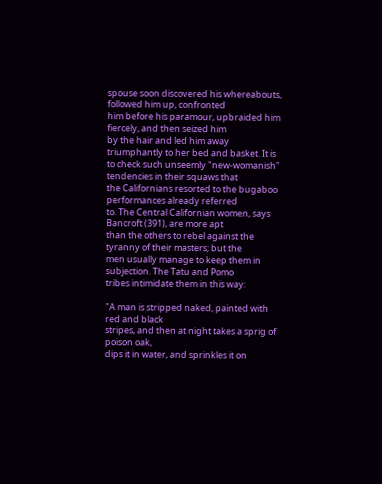spouse soon discovered his whereabouts, followed him up, confronted
him before his paramour, upbraided him fiercely, and then seized him
by the hair and led him away triumphantly to her bed and basket. It is
to check such unseemly "new-womanish" tendencies in their squaws that
the Californians resorted to the bugaboo performances already referred
to. The Central Californian women, says Bancroft (391), are more apt
than the others to rebel against the tyranny of their masters; but the
men usually manage to keep them in subjection. The Tatu and Pomo
tribes intimidate them in this way:

"A man is stripped naked, painted with red and black
stripes, and then at night takes a sprig of poison oak,
dips it in water, and sprinkles it on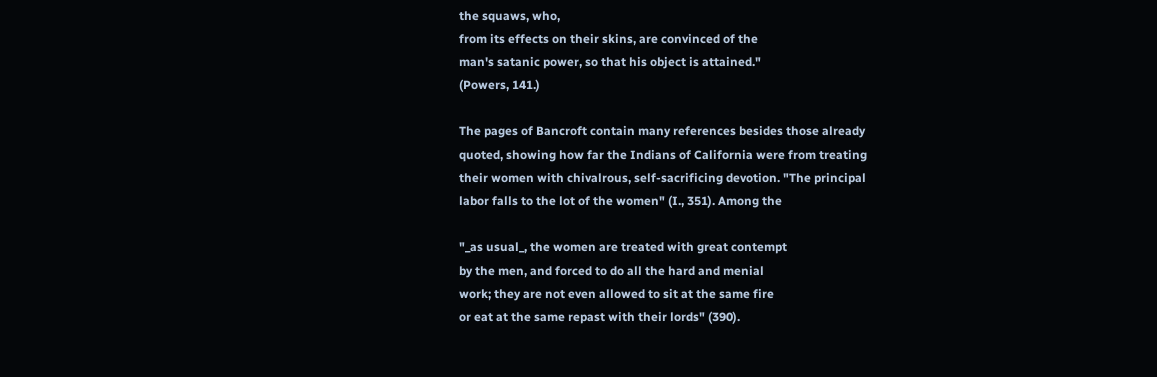the squaws, who,
from its effects on their skins, are convinced of the
man's satanic power, so that his object is attained."
(Powers, 141.)

The pages of Bancroft contain many references besides those already
quoted, showing how far the Indians of California were from treating
their women with chivalrous, self-sacrificing devotion. "The principal
labor falls to the lot of the women" (I., 351). Among the

"_as usual_, the women are treated with great contempt
by the men, and forced to do all the hard and menial
work; they are not even allowed to sit at the same fire
or eat at the same repast with their lords" (390).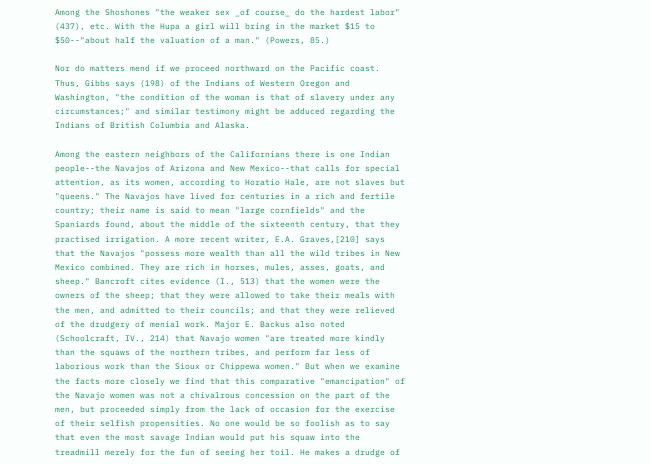Among the Shoshones "the weaker sex _of course_ do the hardest labor"
(437), etc. With the Hupa a girl will bring in the market $15 to
$50--"about half the valuation of a man." (Powers, 85.)

Nor do matters mend if we proceed northward on the Pacific coast.
Thus, Gibbs says (198) of the Indians of Western Oregon and
Washington, "the condition of the woman is that of slavery under any
circumstances;" and similar testimony might be adduced regarding the
Indians of British Columbia and Alaska.

Among the eastern neighbors of the Californians there is one Indian
people--the Navajos of Arizona and New Mexico--that calls for special
attention, as its women, according to Horatio Hale, are not slaves but
"queens." The Navajos have lived for centuries in a rich and fertile
country; their name is said to mean "large cornfields" and the
Spaniards found, about the middle of the sixteenth century, that they
practised irrigation. A more recent writer, E.A. Graves,[210] says
that the Navajos "possess more wealth than all the wild tribes in New
Mexico combined. They are rich in horses, mules, asses, goats, and
sheep." Bancroft cites evidence (I., 513) that the women were the
owners of the sheep; that they were allowed to take their meals with
the men, and admitted to their councils; and that they were relieved
of the drudgery of menial work. Major E. Backus also noted
(Schoolcraft, IV., 214) that Navajo women "are treated more kindly
than the squaws of the northern tribes, and perform far less of
laborious work than the Sioux or Chippewa women." But when we examine
the facts more closely we find that this comparative "emancipation" of
the Navajo women was not a chivalrous concession on the part of the
men, but proceeded simply from the lack of occasion for the exercise
of their selfish propensities. No one would be so foolish as to say
that even the most savage Indian would put his squaw into the
treadmill merely for the fun of seeing her toil. He makes a drudge of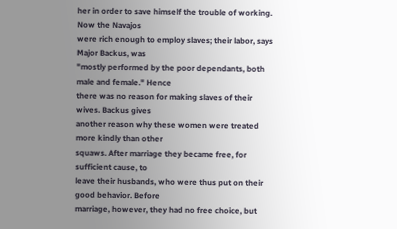her in order to save himself the trouble of working. Now the Navajos
were rich enough to employ slaves; their labor, says Major Backus, was
"mostly performed by the poor dependants, both male and female." Hence
there was no reason for making slaves of their wives. Backus gives
another reason why these women were treated more kindly than other
squaws. After marriage they became free, for sufficient cause, to
leave their husbands, who were thus put on their good behavior. Before
marriage, however, they had no free choice, but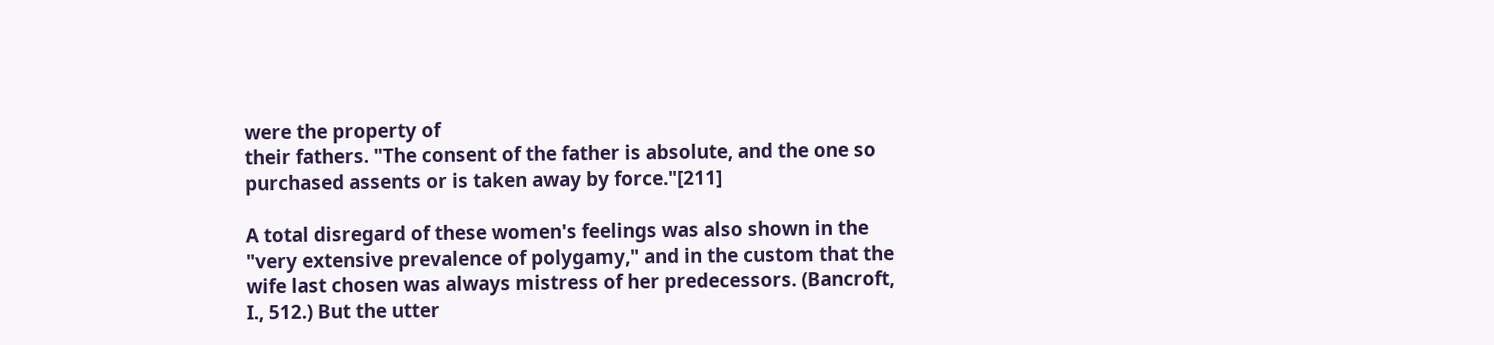were the property of
their fathers. "The consent of the father is absolute, and the one so
purchased assents or is taken away by force."[211]

A total disregard of these women's feelings was also shown in the
"very extensive prevalence of polygamy," and in the custom that the
wife last chosen was always mistress of her predecessors. (Bancroft,
I., 512.) But the utter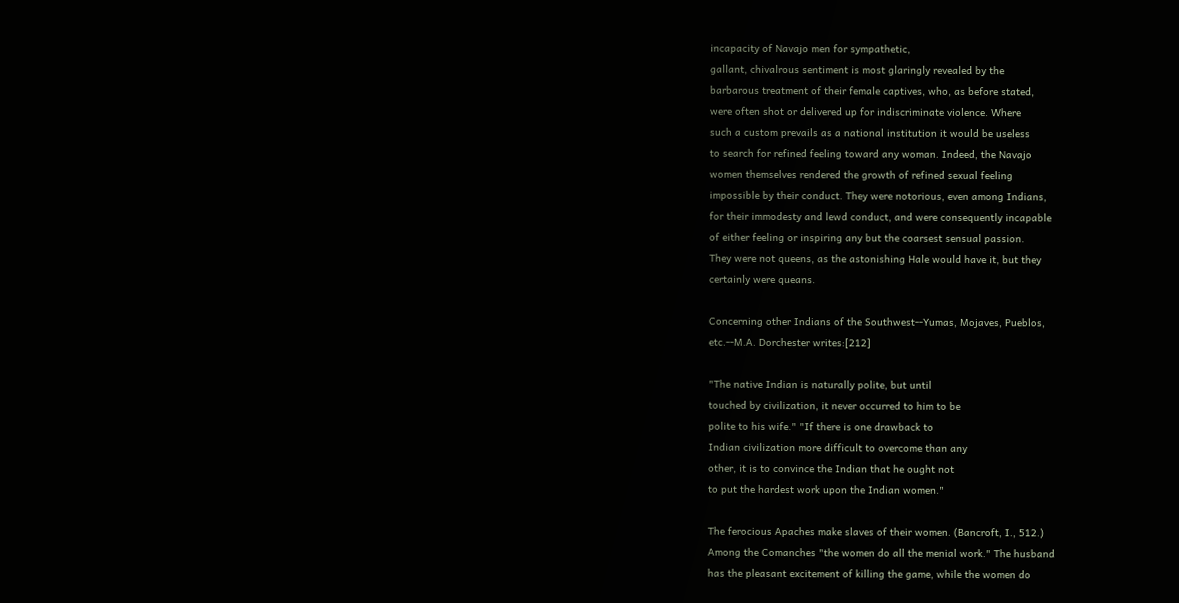incapacity of Navajo men for sympathetic,
gallant, chivalrous sentiment is most glaringly revealed by the
barbarous treatment of their female captives, who, as before stated,
were often shot or delivered up for indiscriminate violence. Where
such a custom prevails as a national institution it would be useless
to search for refined feeling toward any woman. Indeed, the Navajo
women themselves rendered the growth of refined sexual feeling
impossible by their conduct. They were notorious, even among Indians,
for their immodesty and lewd conduct, and were consequently incapable
of either feeling or inspiring any but the coarsest sensual passion.
They were not queens, as the astonishing Hale would have it, but they
certainly were queans.

Concerning other Indians of the Southwest--Yumas, Mojaves, Pueblos,
etc.--M.A. Dorchester writes:[212]

"The native Indian is naturally polite, but until
touched by civilization, it never occurred to him to be
polite to his wife." "If there is one drawback to
Indian civilization more difficult to overcome than any
other, it is to convince the Indian that he ought not
to put the hardest work upon the Indian women."

The ferocious Apaches make slaves of their women. (Bancroft, I., 512.)
Among the Comanches "the women do all the menial work." The husband
has the pleasant excitement of killing the game, while the women do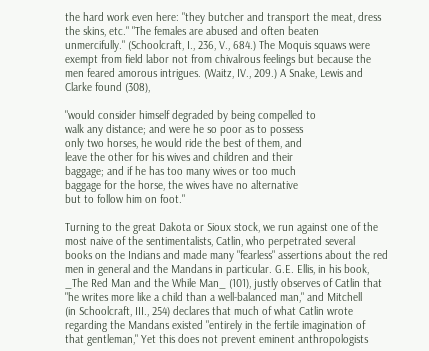the hard work even here: "they butcher and transport the meat, dress
the skins, etc." "The females are abused and often beaten
unmercifully." (Schoolcraft, I., 236, V., 684.) The Moquis squaws were
exempt from field labor not from chivalrous feelings but because the
men feared amorous intrigues. (Waitz, IV., 209.) A Snake, Lewis and
Clarke found (308),

"would consider himself degraded by being compelled to
walk any distance; and were he so poor as to possess
only two horses, he would ride the best of them, and
leave the other for his wives and children and their
baggage; and if he has too many wives or too much
baggage for the horse, the wives have no alternative
but to follow him on foot."

Turning to the great Dakota or Sioux stock, we run against one of the
most naive of the sentimentalists, Catlin, who perpetrated several
books on the Indians and made many "fearless" assertions about the red
men in general and the Mandans in particular. G.E. Ellis, in his book,
_The Red Man and the While Man_ (101), justly observes of Catlin that
"he writes more like a child than a well-balanced man," and Mitchell
(in Schoolcraft, III., 254) declares that much of what Catlin wrote
regarding the Mandans existed "entirely in the fertile imagination of
that gentleman," Yet this does not prevent eminent anthropologists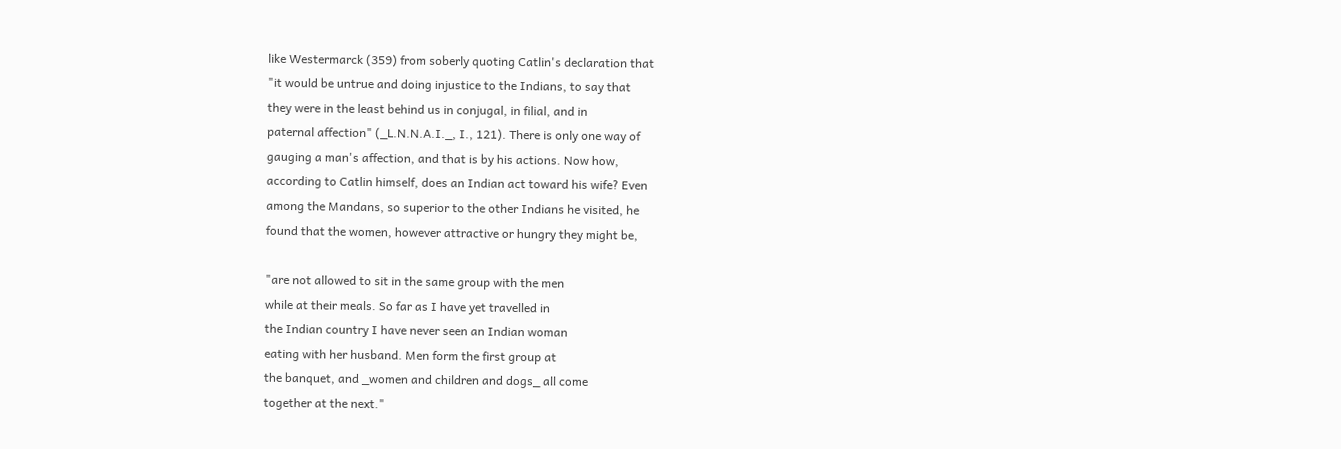like Westermarck (359) from soberly quoting Catlin's declaration that
"it would be untrue and doing injustice to the Indians, to say that
they were in the least behind us in conjugal, in filial, and in
paternal affection" (_L.N.N.A.I._, I., 121). There is only one way of
gauging a man's affection, and that is by his actions. Now how,
according to Catlin himself, does an Indian act toward his wife? Even
among the Mandans, so superior to the other Indians he visited, he
found that the women, however attractive or hungry they might be,

"are not allowed to sit in the same group with the men
while at their meals. So far as I have yet travelled in
the Indian country I have never seen an Indian woman
eating with her husband. Men form the first group at
the banquet, and _women and children and dogs_ all come
together at the next."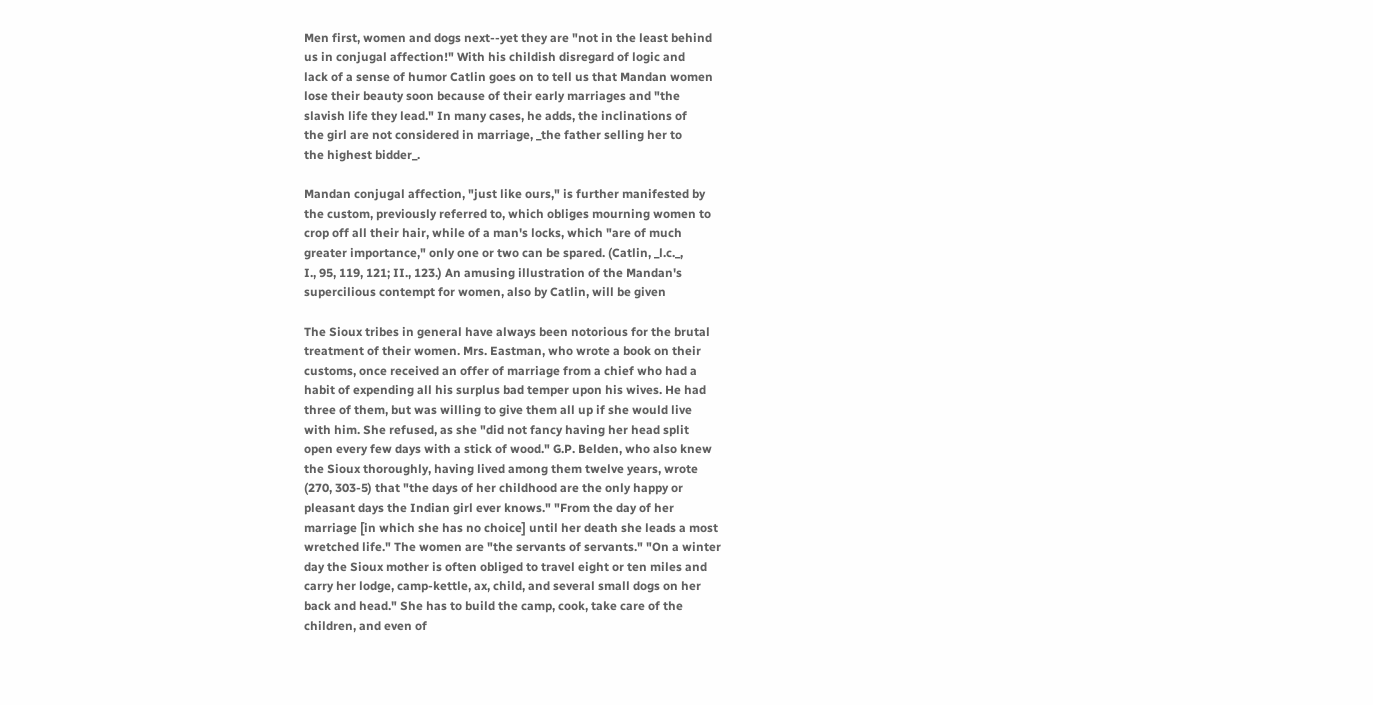Men first, women and dogs next--yet they are "not in the least behind
us in conjugal affection!" With his childish disregard of logic and
lack of a sense of humor Catlin goes on to tell us that Mandan women
lose their beauty soon because of their early marriages and "the
slavish life they lead." In many cases, he adds, the inclinations of
the girl are not considered in marriage, _the father selling her to
the highest bidder_.

Mandan conjugal affection, "just like ours," is further manifested by
the custom, previously referred to, which obliges mourning women to
crop off all their hair, while of a man's locks, which "are of much
greater importance," only one or two can be spared. (Catlin, _l.c._,
I., 95, 119, 121; II., 123.) An amusing illustration of the Mandan's
supercilious contempt for women, also by Catlin, will be given

The Sioux tribes in general have always been notorious for the brutal
treatment of their women. Mrs. Eastman, who wrote a book on their
customs, once received an offer of marriage from a chief who had a
habit of expending all his surplus bad temper upon his wives. He had
three of them, but was willing to give them all up if she would live
with him. She refused, as she "did not fancy having her head split
open every few days with a stick of wood." G.P. Belden, who also knew
the Sioux thoroughly, having lived among them twelve years, wrote
(270, 303-5) that "the days of her childhood are the only happy or
pleasant days the Indian girl ever knows." "From the day of her
marriage [in which she has no choice] until her death she leads a most
wretched life." The women are "the servants of servants." "On a winter
day the Sioux mother is often obliged to travel eight or ten miles and
carry her lodge, camp-kettle, ax, child, and several small dogs on her
back and head." She has to build the camp, cook, take care of the
children, and even of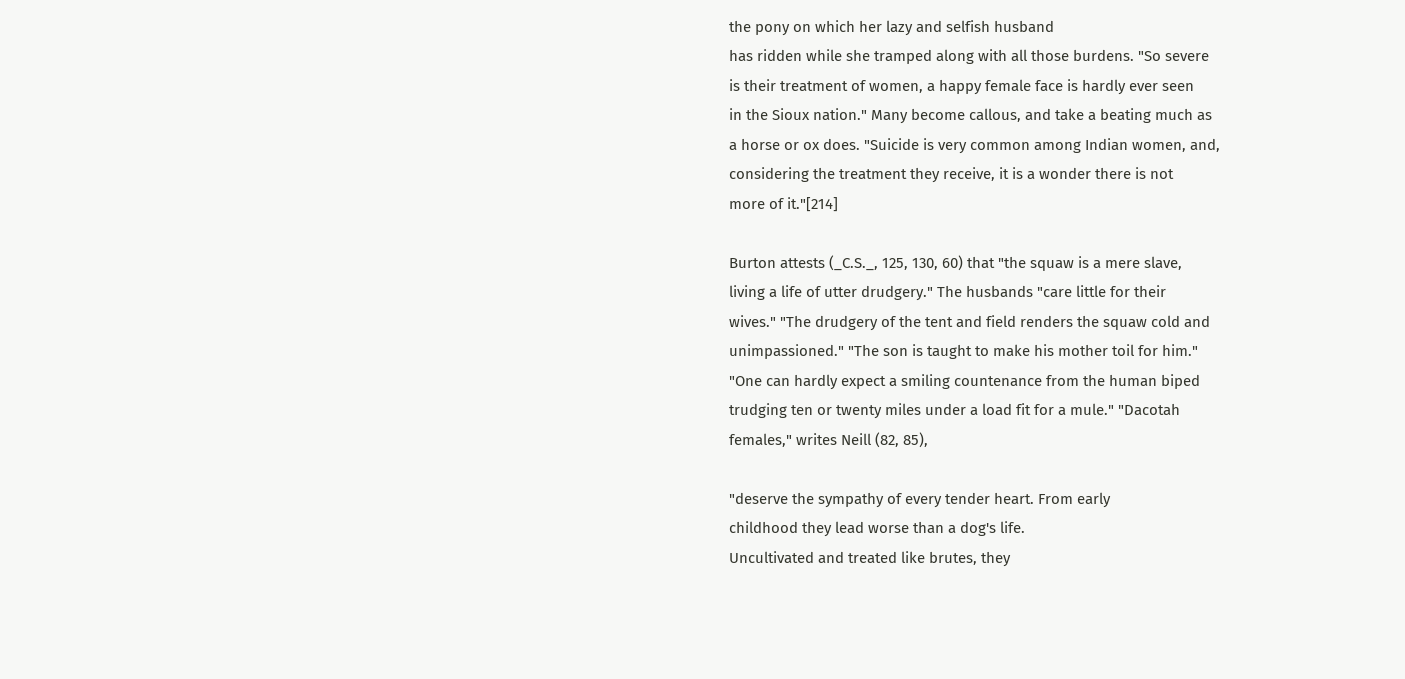the pony on which her lazy and selfish husband
has ridden while she tramped along with all those burdens. "So severe
is their treatment of women, a happy female face is hardly ever seen
in the Sioux nation." Many become callous, and take a beating much as
a horse or ox does. "Suicide is very common among Indian women, and,
considering the treatment they receive, it is a wonder there is not
more of it."[214]

Burton attests (_C.S._, 125, 130, 60) that "the squaw is a mere slave,
living a life of utter drudgery." The husbands "care little for their
wives." "The drudgery of the tent and field renders the squaw cold and
unimpassioned." "The son is taught to make his mother toil for him."
"One can hardly expect a smiling countenance from the human biped
trudging ten or twenty miles under a load fit for a mule." "Dacotah
females," writes Neill (82, 85),

"deserve the sympathy of every tender heart. From early
childhood they lead worse than a dog's life.
Uncultivated and treated like brutes, they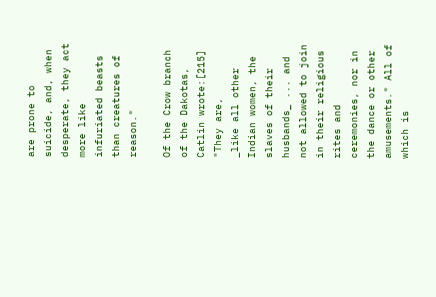are prone to
suicide, and, when desperate, they act more like
infuriated beasts than creatures of reason."

Of the Crow branch of the Dakotas, Catlin wrote:[215] "They are,
_like all other Indian women, the slaves of their husbands_ ... and
not allowed to join in their religious rites and ceremonies, nor in
the dance or other amusements." All of which is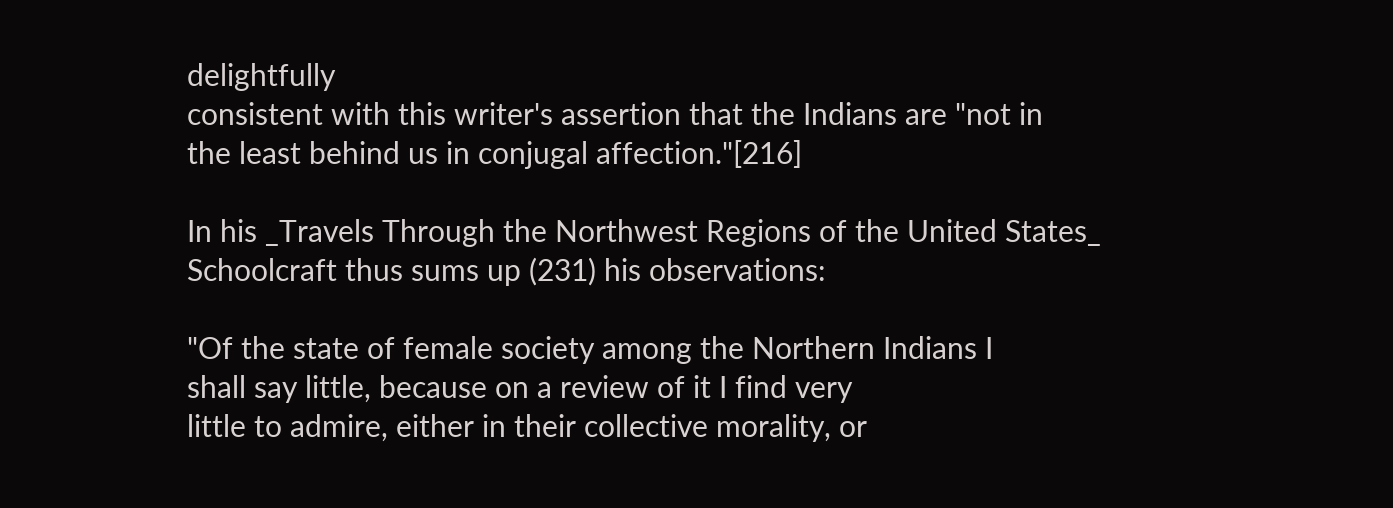delightfully
consistent with this writer's assertion that the Indians are "not in
the least behind us in conjugal affection."[216]

In his _Travels Through the Northwest Regions of the United States_
Schoolcraft thus sums up (231) his observations:

"Of the state of female society among the Northern Indians I
shall say little, because on a review of it I find very
little to admire, either in their collective morality, or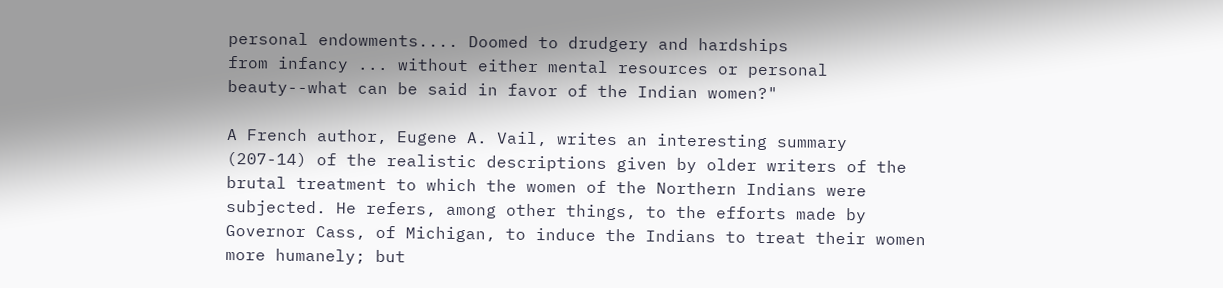personal endowments.... Doomed to drudgery and hardships
from infancy ... without either mental resources or personal
beauty--what can be said in favor of the Indian women?"

A French author, Eugene A. Vail, writes an interesting summary
(207-14) of the realistic descriptions given by older writers of the
brutal treatment to which the women of the Northern Indians were
subjected. He refers, among other things, to the efforts made by
Governor Cass, of Michigan, to induce the Indians to treat their women
more humanely; but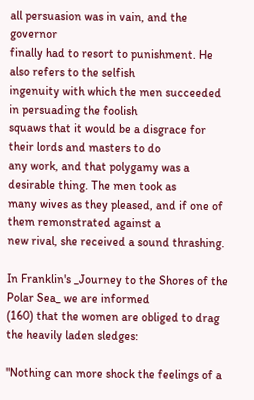all persuasion was in vain, and the governor
finally had to resort to punishment. He also refers to the selfish
ingenuity with which the men succeeded in persuading the foolish
squaws that it would be a disgrace for their lords and masters to do
any work, and that polygamy was a desirable thing. The men took as
many wives as they pleased, and if one of them remonstrated against a
new rival, she received a sound thrashing.

In Franklin's _Journey to the Shores of the Polar Sea_ we are informed
(160) that the women are obliged to drag the heavily laden sledges:

"Nothing can more shock the feelings of a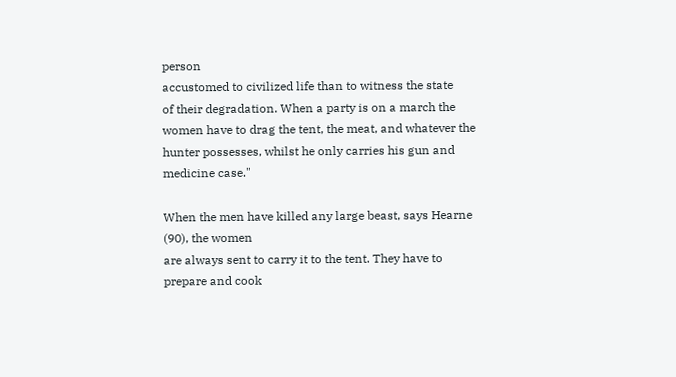person
accustomed to civilized life than to witness the state
of their degradation. When a party is on a march the
women have to drag the tent, the meat, and whatever the
hunter possesses, whilst he only carries his gun and
medicine case."

When the men have killed any large beast, says Hearne (90), the women
are always sent to carry it to the tent. They have to prepare and cook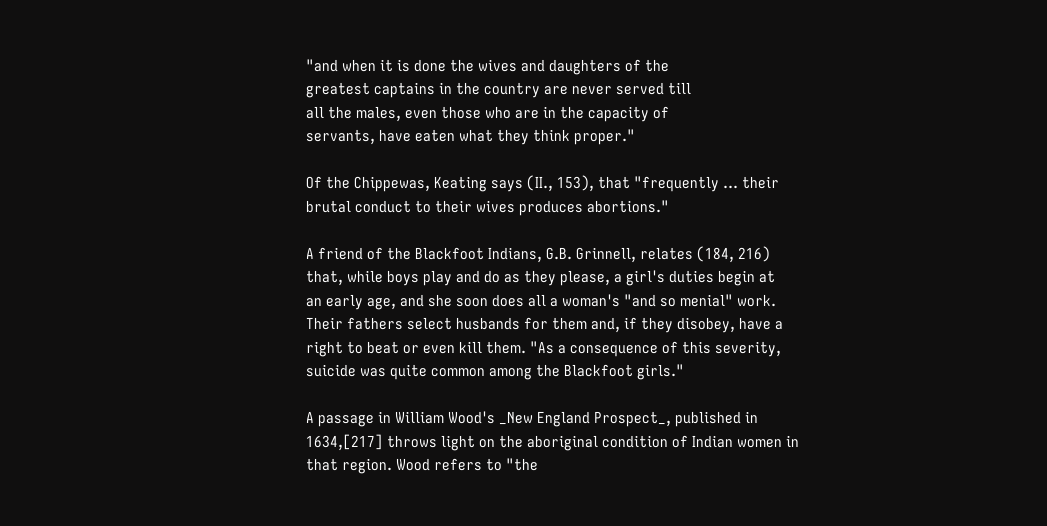"and when it is done the wives and daughters of the
greatest captains in the country are never served till
all the males, even those who are in the capacity of
servants, have eaten what they think proper."

Of the Chippewas, Keating says (II., 153), that "frequently ... their
brutal conduct to their wives produces abortions."

A friend of the Blackfoot Indians, G.B. Grinnell, relates (184, 216)
that, while boys play and do as they please, a girl's duties begin at
an early age, and she soon does all a woman's "and so menial" work.
Their fathers select husbands for them and, if they disobey, have a
right to beat or even kill them. "As a consequence of this severity,
suicide was quite common among the Blackfoot girls."

A passage in William Wood's _New England Prospect_, published in
1634,[217] throws light on the aboriginal condition of Indian women in
that region. Wood refers to "the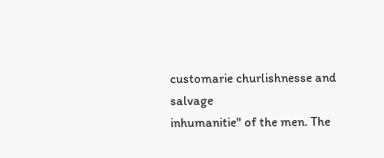customarie churlishnesse and salvage
inhumanitie" of the men. The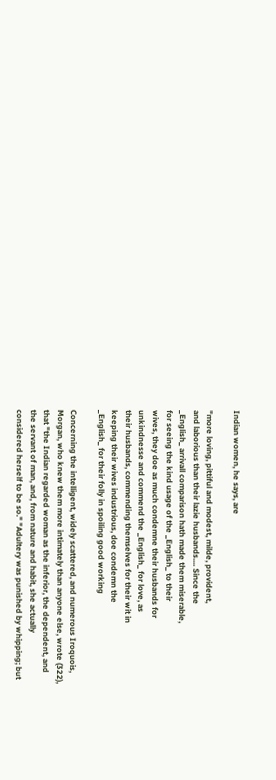Indian women, he says, are

"more loving, pittiful and modest, milde, provident,
and laborious than their lazie husbands.... Since the
_English_ arrivall comparison hath made them miserable,
for seeing the kind usage of the _English_ to their
wives, they doe as much condemne their husbands for
unkindnesse and commend the _English_ for love, as
their husbands, commending themselves for their wit in
keeping their wives industrious, doe condemn the
_English_ for their folly in spoiling good working

Concerning the intelligent, widely scattered, and numerous Iroquois,
Morgan, who knew them more intimately than anyone else, wrote (322),
that "the Indian regarded woman as the inferior, the dependent, and
the servant of man, and, from nature and habit, she actually
considered herself to be so." "Adultery was punished by whipping; but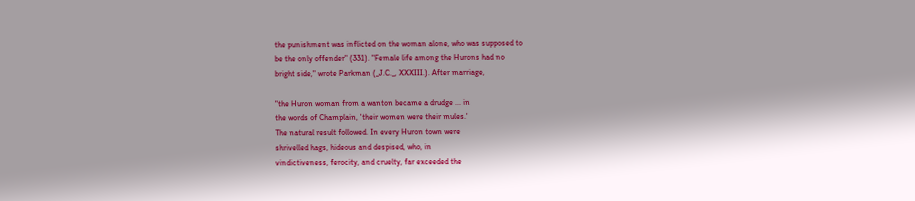the punishment was inflicted on the woman alone, who was supposed to
be the only offender" (331). "Female life among the Hurons had no
bright side," wrote Parkman (_J.C._, XXXIII.). After marriage,

"the Huron woman from a wanton became a drudge ... in
the words of Champlain, 'their women were their mules.'
The natural result followed. In every Huron town were
shrivelled hags, hideous and despised, who, in
vindictiveness, ferocity, and cruelty, far exceeded the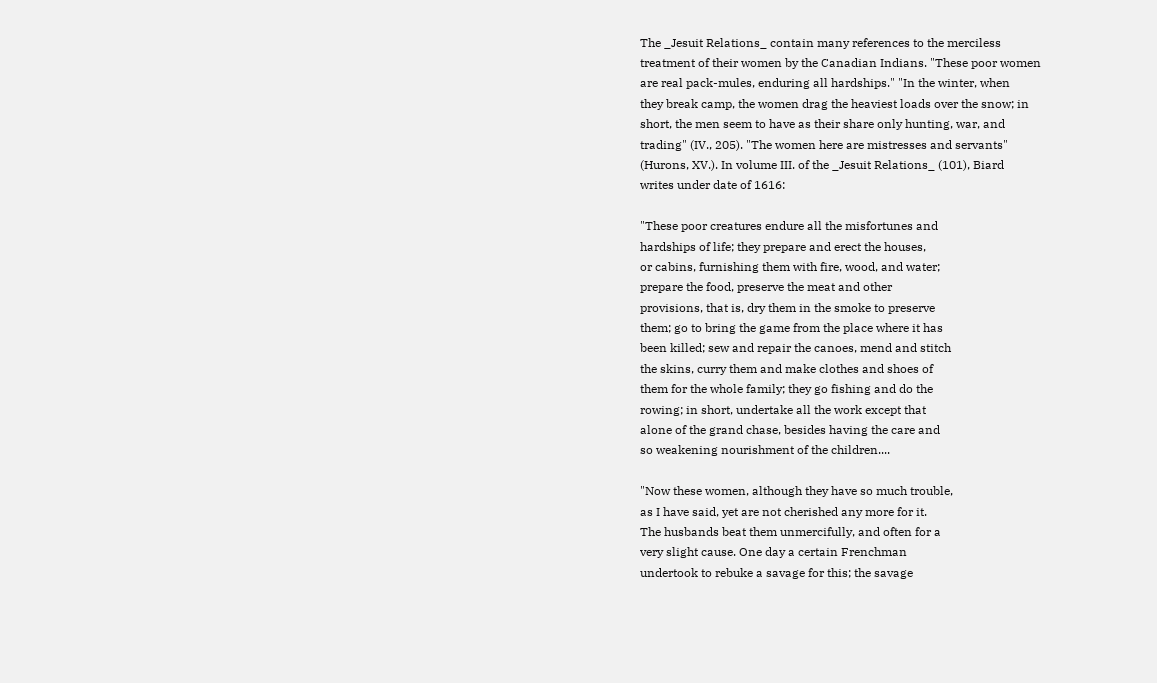The _Jesuit Relations_ contain many references to the merciless
treatment of their women by the Canadian Indians. "These poor women
are real pack-mules, enduring all hardships." "In the winter, when
they break camp, the women drag the heaviest loads over the snow; in
short, the men seem to have as their share only hunting, war, and
trading" (IV., 205). "The women here are mistresses and servants"
(Hurons, XV.). In volume III. of the _Jesuit Relations_ (101), Biard
writes under date of 1616:

"These poor creatures endure all the misfortunes and
hardships of life; they prepare and erect the houses,
or cabins, furnishing them with fire, wood, and water;
prepare the food, preserve the meat and other
provisions, that is, dry them in the smoke to preserve
them; go to bring the game from the place where it has
been killed; sew and repair the canoes, mend and stitch
the skins, curry them and make clothes and shoes of
them for the whole family; they go fishing and do the
rowing; in short, undertake all the work except that
alone of the grand chase, besides having the care and
so weakening nourishment of the children....

"Now these women, although they have so much trouble,
as I have said, yet are not cherished any more for it.
The husbands beat them unmercifully, and often for a
very slight cause. One day a certain Frenchman
undertook to rebuke a savage for this; the savage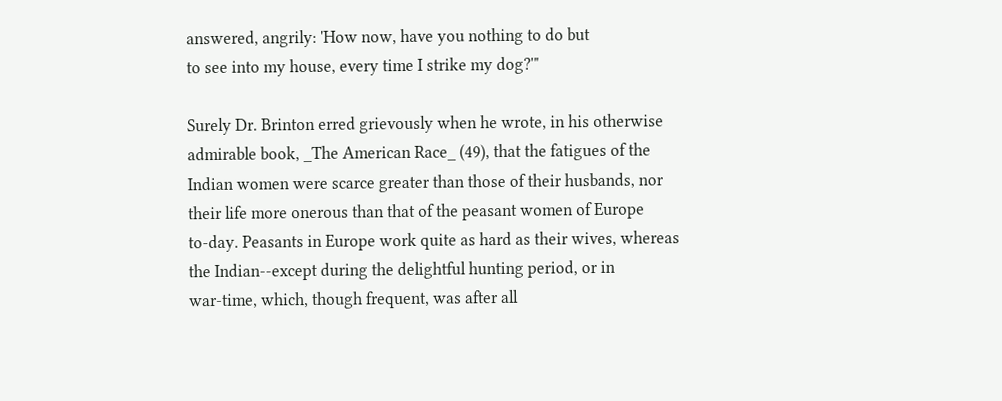answered, angrily: 'How now, have you nothing to do but
to see into my house, every time I strike my dog?'"

Surely Dr. Brinton erred grievously when he wrote, in his otherwise
admirable book, _The American Race_ (49), that the fatigues of the
Indian women were scarce greater than those of their husbands, nor
their life more onerous than that of the peasant women of Europe
to-day. Peasants in Europe work quite as hard as their wives, whereas
the Indian--except during the delightful hunting period, or in
war-time, which, though frequent, was after all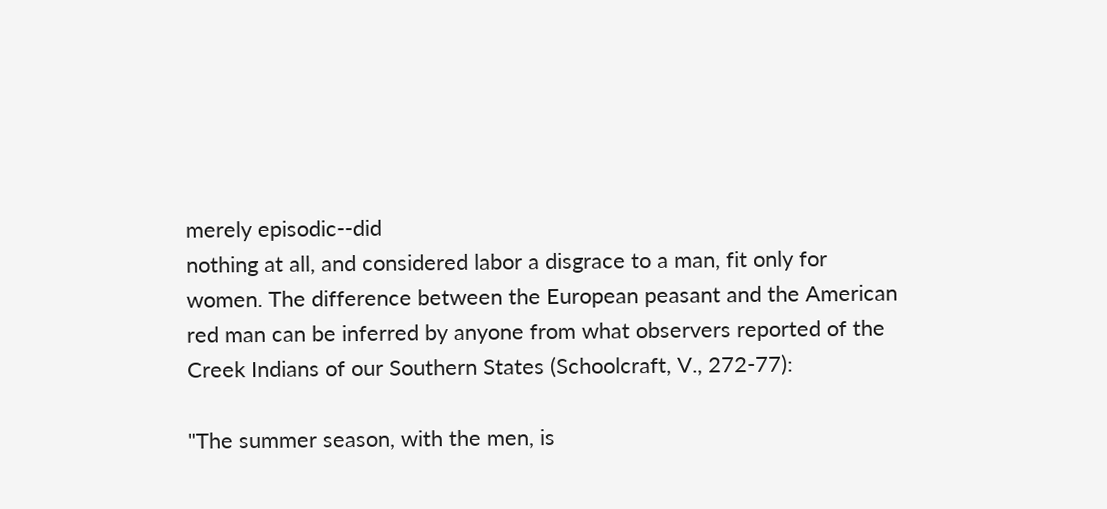merely episodic--did
nothing at all, and considered labor a disgrace to a man, fit only for
women. The difference between the European peasant and the American
red man can be inferred by anyone from what observers reported of the
Creek Indians of our Southern States (Schoolcraft, V., 272-77):

"The summer season, with the men, is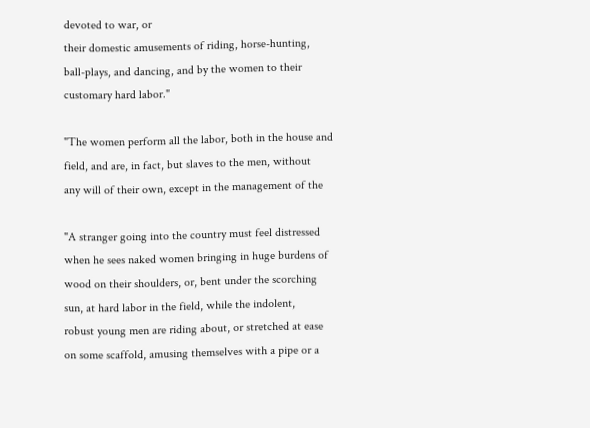devoted to war, or
their domestic amusements of riding, horse-hunting,
ball-plays, and dancing, and by the women to their
customary hard labor."

"The women perform all the labor, both in the house and
field, and are, in fact, but slaves to the men, without
any will of their own, except in the management of the

"A stranger going into the country must feel distressed
when he sees naked women bringing in huge burdens of
wood on their shoulders, or, bent under the scorching
sun, at hard labor in the field, while the indolent,
robust young men are riding about, or stretched at ease
on some scaffold, amusing themselves with a pipe or a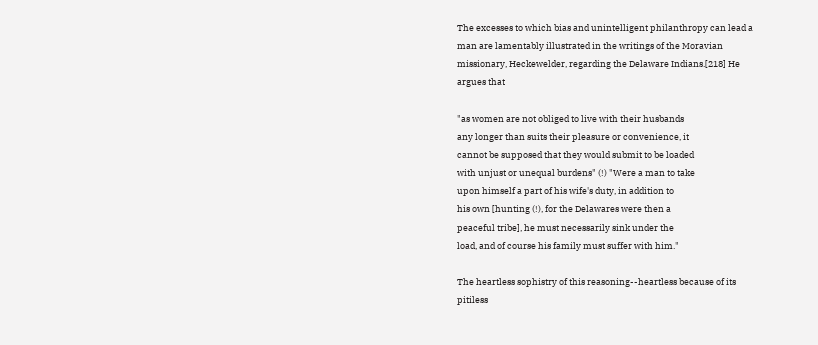The excesses to which bias and unintelligent philanthropy can lead a
man are lamentably illustrated in the writings of the Moravian
missionary, Heckewelder, regarding the Delaware Indians.[218] He
argues that

"as women are not obliged to live with their husbands
any longer than suits their pleasure or convenience, it
cannot be supposed that they would submit to be loaded
with unjust or unequal burdens" (!) "Were a man to take
upon himself a part of his wife's duty, in addition to
his own [hunting (!), for the Delawares were then a
peaceful tribe], he must necessarily sink under the
load, and of course his family must suffer with him."

The heartless sophistry of this reasoning--heartless because of its
pitiless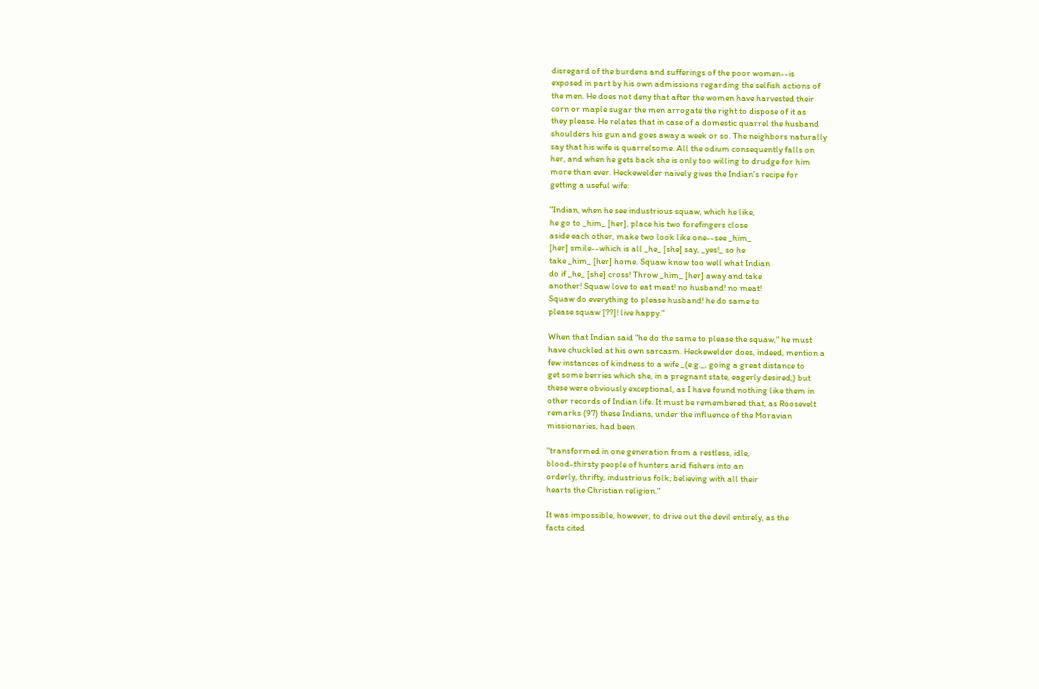disregard of the burdens and sufferings of the poor women--is
exposed in part by his own admissions regarding the selfish actions of
the men. He does not deny that after the women have harvested their
corn or maple sugar the men arrogate the right to dispose of it as
they please. He relates that in case of a domestic quarrel the husband
shoulders his gun and goes away a week or so. The neighbors naturally
say that his wife is quarrelsome. All the odium consequently falls on
her, and when he gets back she is only too willing to drudge for him
more than ever. Heckewelder naively gives the Indian's recipe for
getting a useful wife:

"Indian, when he see industrious squaw, which he like,
he go to _him_ [her], place his two forefingers close
aside each other, make two look like one--see _him_
[her] smile--which is all _he_ [she] say, _yes!_ so he
take _him_ [her] home. Squaw know too well what Indian
do if _he_ [she] cross! Throw _him_ [her] away and take
another! Squaw love to eat meat! no husband! no meat!
Squaw do everything to please husband! he do same to
please squaw [??]! live happy."

When that Indian said "he do the same to please the squaw," he must
have chuckled at his own sarcasm. Heckewelder does, indeed, mention a
few instances of kindness to a wife _(e.g._, going a great distance to
get some berries which she, in a pregnant state, eagerly desired;) but
these were obviously exceptional, as I have found nothing like them in
other records of Indian life. It must be remembered that, as Roosevelt
remarks (97) these Indians, under the influence of the Moravian
missionaries, had been

"transformed in one generation from a restless, idle,
blood-thirsty people of hunters arid fishers into an
orderly, thrifty, industrious folk; believing with all their
hearts the Christian religion."

It was impossible, however, to drive out the devil entirely, as the
facts cited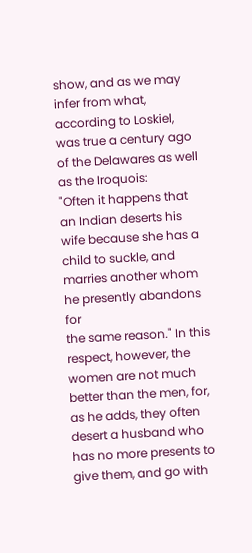show, and as we may infer from what, according to Loskiel,
was true a century ago of the Delawares as well as the Iroquois:
"Often it happens that an Indian deserts his wife because she has a
child to suckle, and marries another whom he presently abandons for
the same reason." In this respect, however, the women are not much
better than the men, for, as he adds, they often desert a husband who
has no more presents to give them, and go with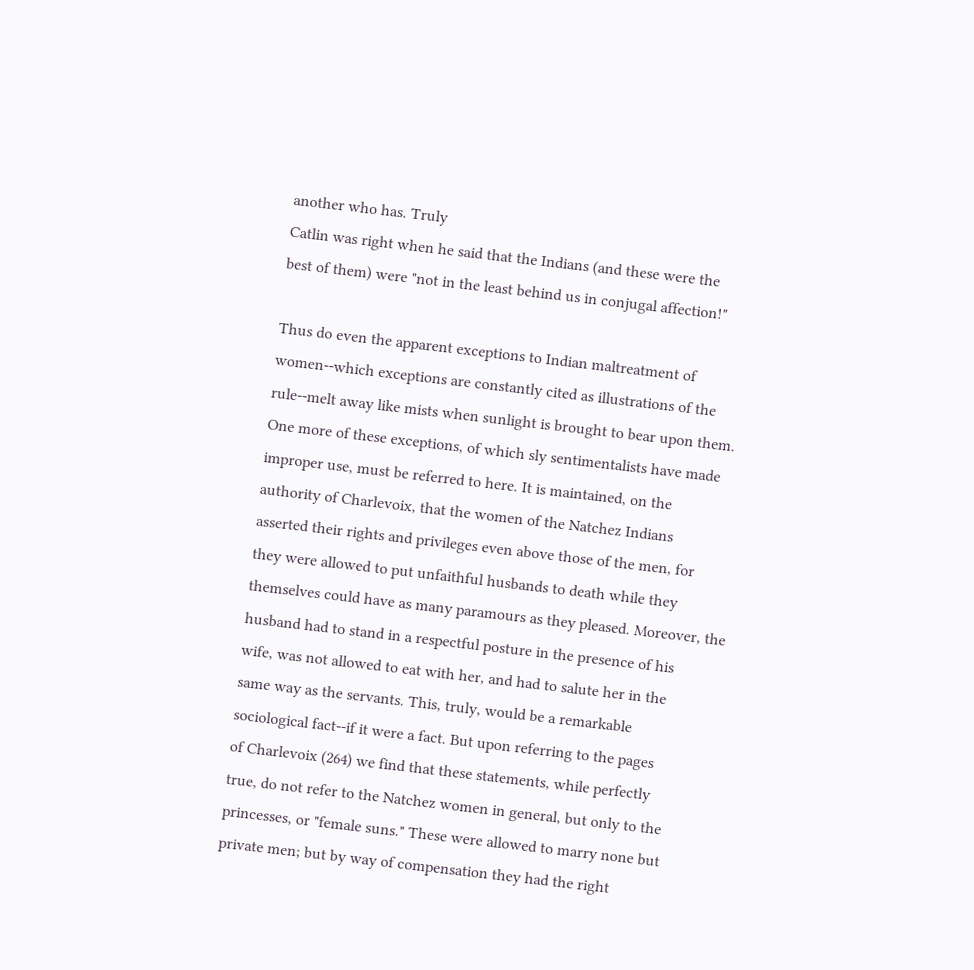another who has. Truly
Catlin was right when he said that the Indians (and these were the
best of them) were "not in the least behind us in conjugal affection!"

Thus do even the apparent exceptions to Indian maltreatment of
women--which exceptions are constantly cited as illustrations of the
rule--melt away like mists when sunlight is brought to bear upon them.
One more of these exceptions, of which sly sentimentalists have made
improper use, must be referred to here. It is maintained, on the
authority of Charlevoix, that the women of the Natchez Indians
asserted their rights and privileges even above those of the men, for
they were allowed to put unfaithful husbands to death while they
themselves could have as many paramours as they pleased. Moreover, the
husband had to stand in a respectful posture in the presence of his
wife, was not allowed to eat with her, and had to salute her in the
same way as the servants. This, truly, would be a remarkable
sociological fact--if it were a fact. But upon referring to the pages
of Charlevoix (264) we find that these statements, while perfectly
true, do not refer to the Natchez women in general, but only to the
princesses, or "female suns." These were allowed to marry none but
private men; but by way of compensation they had the right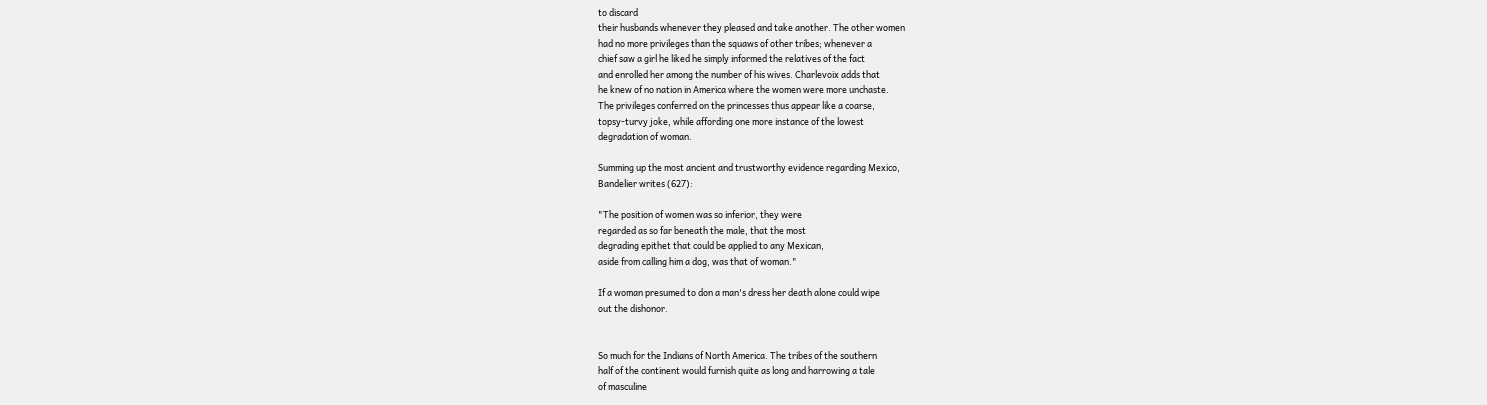to discard
their husbands whenever they pleased and take another. The other women
had no more privileges than the squaws of other tribes; whenever a
chief saw a girl he liked he simply informed the relatives of the fact
and enrolled her among the number of his wives. Charlevoix adds that
he knew of no nation in America where the women were more unchaste.
The privileges conferred on the princesses thus appear like a coarse,
topsy-turvy joke, while affording one more instance of the lowest
degradation of woman.

Summing up the most ancient and trustworthy evidence regarding Mexico,
Bandelier writes (627):

"The position of women was so inferior, they were
regarded as so far beneath the male, that the most
degrading epithet that could be applied to any Mexican,
aside from calling him a dog, was that of woman."

If a woman presumed to don a man's dress her death alone could wipe
out the dishonor.


So much for the Indians of North America. The tribes of the southern
half of the continent would furnish quite as long and harrowing a tale
of masculine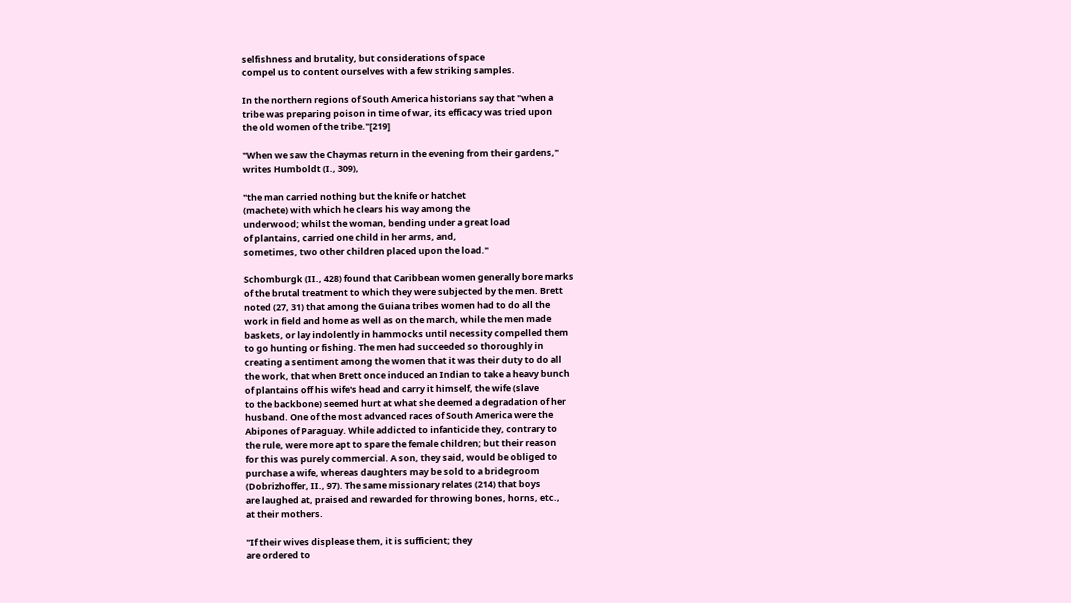selfishness and brutality, but considerations of space
compel us to content ourselves with a few striking samples.

In the northern regions of South America historians say that "when a
tribe was preparing poison in time of war, its efficacy was tried upon
the old women of the tribe."[219]

"When we saw the Chaymas return in the evening from their gardens,"
writes Humboldt (I., 309),

"the man carried nothing but the knife or hatchet
(machete) with which he clears his way among the
underwood; whilst the woman, bending under a great load
of plantains, carried one child in her arms, and,
sometimes, two other children placed upon the load."

Schomburgk (II., 428) found that Caribbean women generally bore marks
of the brutal treatment to which they were subjected by the men. Brett
noted (27, 31) that among the Guiana tribes women had to do all the
work in field and home as well as on the march, while the men made
baskets, or lay indolently in hammocks until necessity compelled them
to go hunting or fishing. The men had succeeded so thoroughly in
creating a sentiment among the women that it was their duty to do all
the work, that when Brett once induced an Indian to take a heavy bunch
of plantains off his wife's head and carry it himself, the wife (slave
to the backbone) seemed hurt at what she deemed a degradation of her
husband. One of the most advanced races of South America were the
Abipones of Paraguay. While addicted to infanticide they, contrary to
the rule, were more apt to spare the female children; but their reason
for this was purely commercial. A son, they said, would be obliged to
purchase a wife, whereas daughters may be sold to a bridegroom
(Dobrizhoffer, II., 97). The same missionary relates (214) that boys
are laughed at, praised and rewarded for throwing bones, horns, etc.,
at their mothers.

"If their wives displease them, it is sufficient; they
are ordered to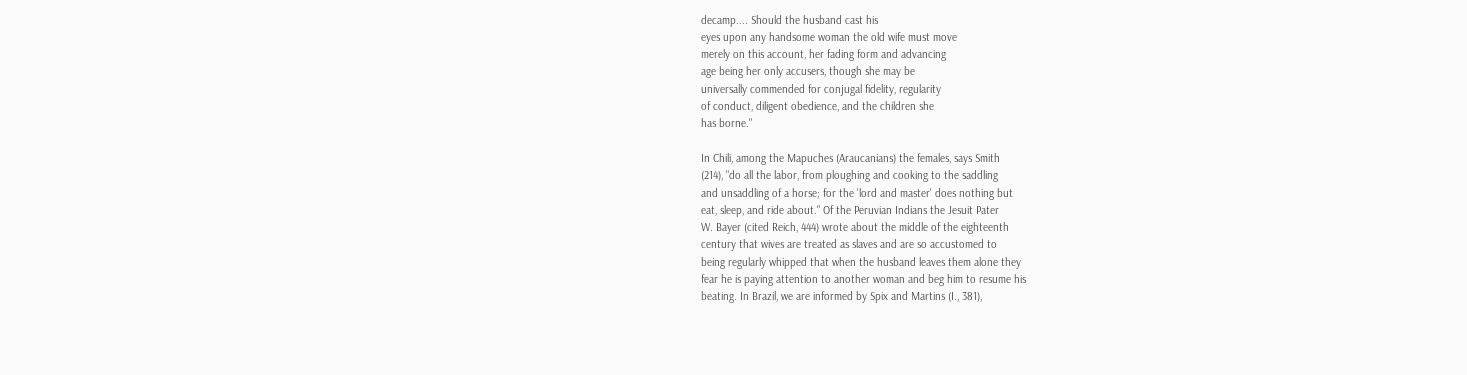decamp.... Should the husband cast his
eyes upon any handsome woman the old wife must move
merely on this account, her fading form and advancing
age being her only accusers, though she may be
universally commended for conjugal fidelity, regularity
of conduct, diligent obedience, and the children she
has borne."

In Chili, among the Mapuches (Araucanians) the females, says Smith
(214), "do all the labor, from ploughing and cooking to the saddling
and unsaddling of a horse; for the 'lord and master' does nothing but
eat, sleep, and ride about." Of the Peruvian Indians the Jesuit Pater
W. Bayer (cited Reich, 444) wrote about the middle of the eighteenth
century that wives are treated as slaves and are so accustomed to
being regularly whipped that when the husband leaves them alone they
fear he is paying attention to another woman and beg him to resume his
beating. In Brazil, we are informed by Spix and Martins (I., 381),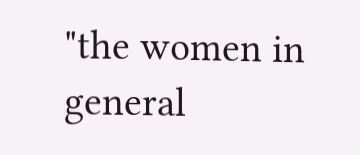"the women in general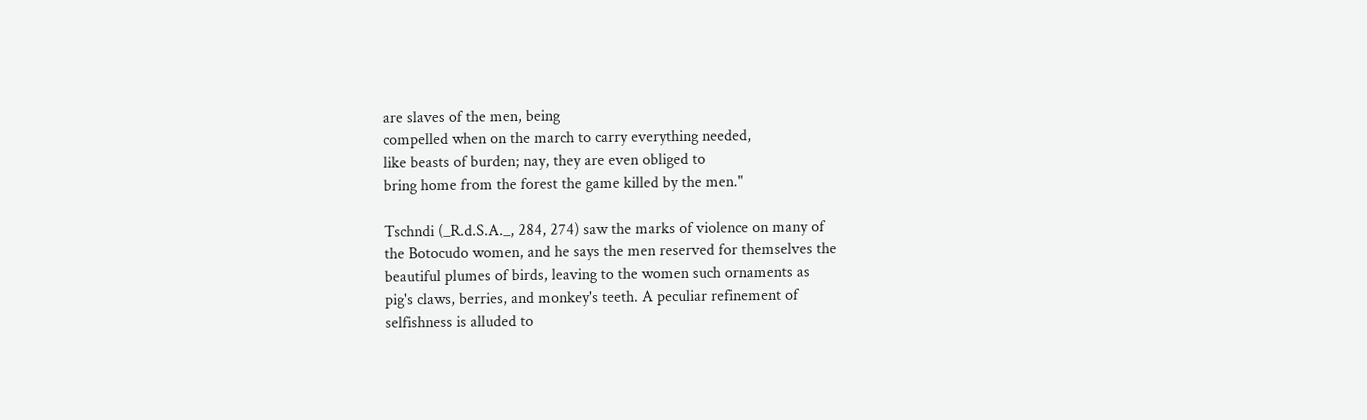are slaves of the men, being
compelled when on the march to carry everything needed,
like beasts of burden; nay, they are even obliged to
bring home from the forest the game killed by the men."

Tschndi (_R.d.S.A._, 284, 274) saw the marks of violence on many of
the Botocudo women, and he says the men reserved for themselves the
beautiful plumes of birds, leaving to the women such ornaments as
pig's claws, berries, and monkey's teeth. A peculiar refinement of
selfishness is alluded to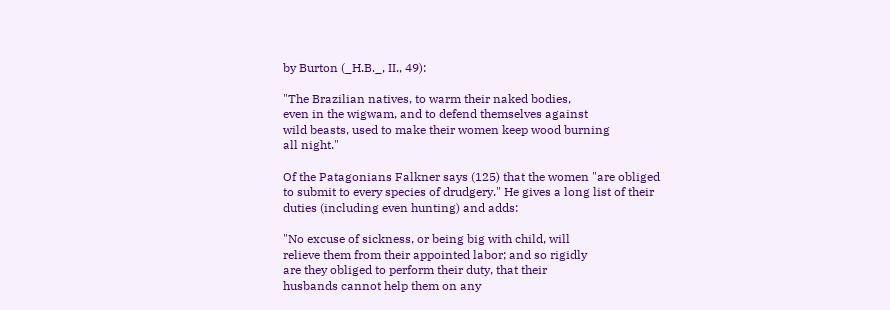by Burton (_H.B._, II., 49):

"The Brazilian natives, to warm their naked bodies,
even in the wigwam, and to defend themselves against
wild beasts, used to make their women keep wood burning
all night."

Of the Patagonians Falkner says (125) that the women "are obliged
to submit to every species of drudgery." He gives a long list of their
duties (including even hunting) and adds:

"No excuse of sickness, or being big with child, will
relieve them from their appointed labor; and so rigidly
are they obliged to perform their duty, that their
husbands cannot help them on any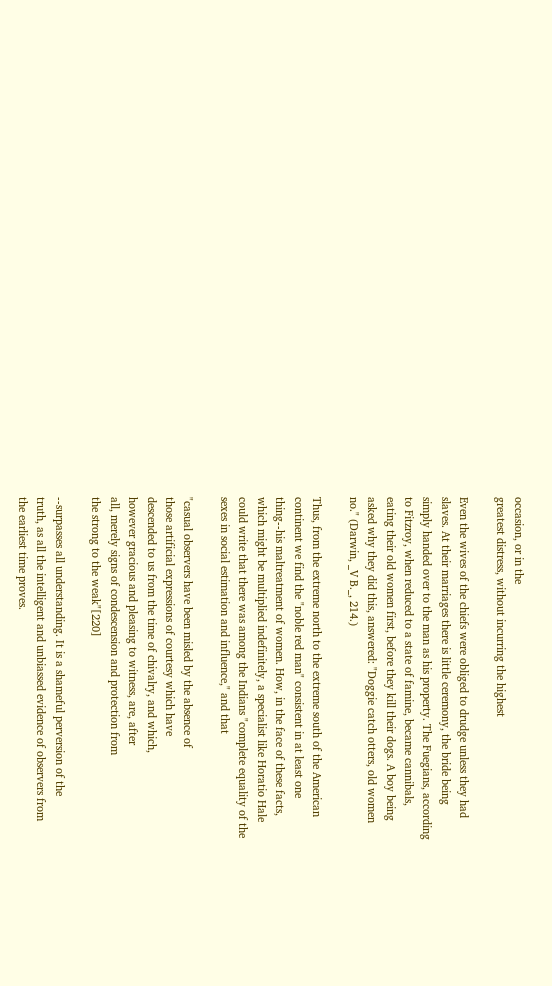occasion, or in the
greatest distress, without incurring the highest

Even the wives of the chiefs were obliged to drudge unless they had
slaves. At their marriages there is little ceremony, the bride being
simply handed over to the man as his property. The Fuegians, according
to Fitzroy, when reduced to a state of famine, became cannibals,
eating their old women first, before they kill their dogs. A boy being
asked why they did this, answered: "Doggie catch otters, old women
no." (Darwin, _V B._, 214.)

Thus, from the extreme north to the extreme south of the American
continent we find the "noble red man" consistent in at least one
thing--his maltreatment of women. How, in the face of these facts,
which might be multiplied indefinitely, a specialist like Horatio Hale
could write that there was among the Indians "complete equality of the
sexes in social estimation and influence," and that

"casual observers have been misled by the absence of
those artificial expressions of courtesy which have
descended to us from the time of chivalry, and which,
however gracious and pleasing to witness, are, after
all, merely signs of condescension and protection from
the strong to the weak"[220]

--surpasses all understanding. It is a shameful perversion of the
truth, as all the intelligent and unbiassed evidence of observers from
the earliest time proves.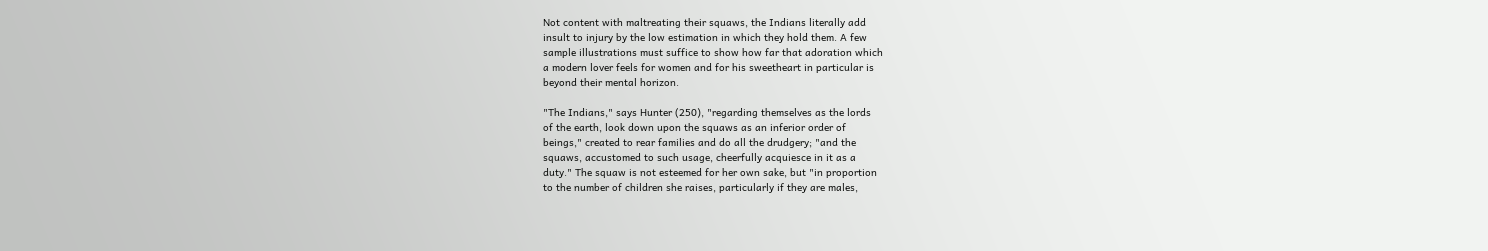Not content with maltreating their squaws, the Indians literally add
insult to injury by the low estimation in which they hold them. A few
sample illustrations must suffice to show how far that adoration which
a modern lover feels for women and for his sweetheart in particular is
beyond their mental horizon.

"The Indians," says Hunter (250), "regarding themselves as the lords
of the earth, look down upon the squaws as an inferior order of
beings," created to rear families and do all the drudgery; "and the
squaws, accustomed to such usage, cheerfully acquiesce in it as a
duty." The squaw is not esteemed for her own sake, but "in proportion
to the number of children she raises, particularly if they are males,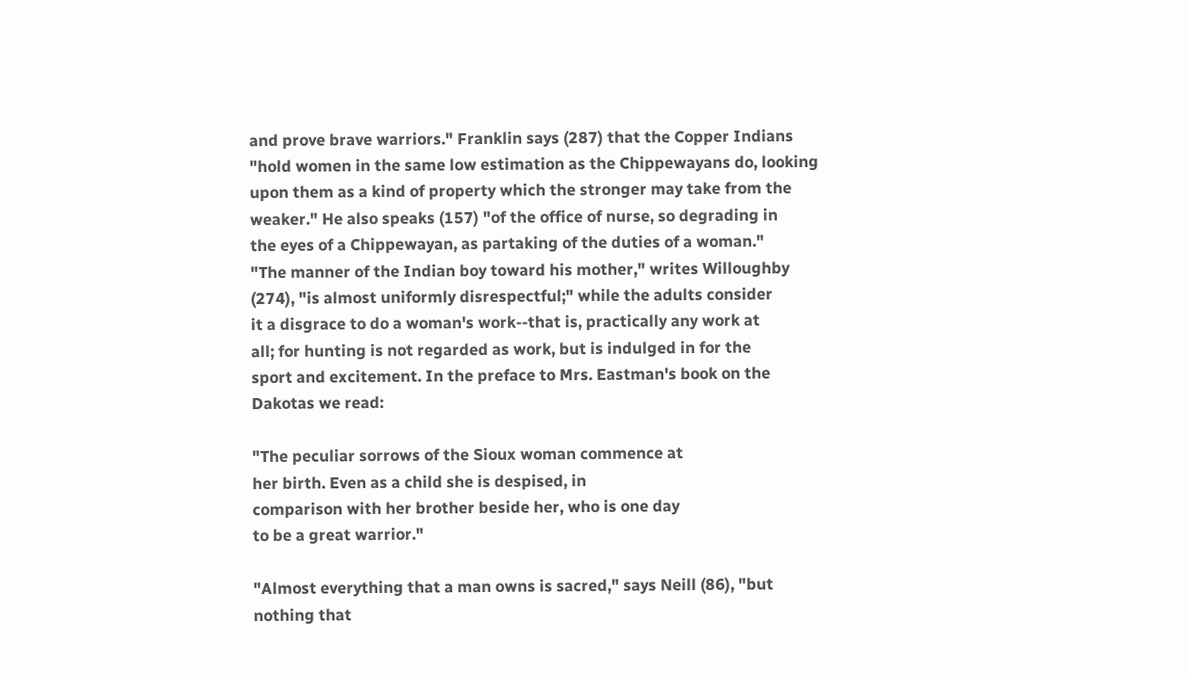and prove brave warriors." Franklin says (287) that the Copper Indians
"hold women in the same low estimation as the Chippewayans do, looking
upon them as a kind of property which the stronger may take from the
weaker." He also speaks (157) "of the office of nurse, so degrading in
the eyes of a Chippewayan, as partaking of the duties of a woman."
"The manner of the Indian boy toward his mother," writes Willoughby
(274), "is almost uniformly disrespectful;" while the adults consider
it a disgrace to do a woman's work--that is, practically any work at
all; for hunting is not regarded as work, but is indulged in for the
sport and excitement. In the preface to Mrs. Eastman's book on the
Dakotas we read:

"The peculiar sorrows of the Sioux woman commence at
her birth. Even as a child she is despised, in
comparison with her brother beside her, who is one day
to be a great warrior."

"Almost everything that a man owns is sacred," says Neill (86), "but
nothing that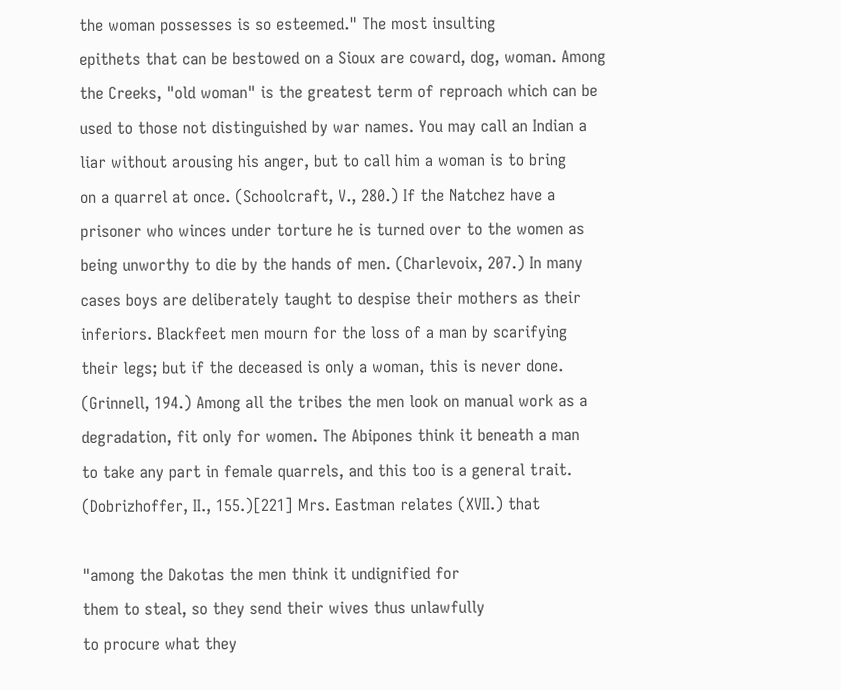the woman possesses is so esteemed." The most insulting
epithets that can be bestowed on a Sioux are coward, dog, woman. Among
the Creeks, "old woman" is the greatest term of reproach which can be
used to those not distinguished by war names. You may call an Indian a
liar without arousing his anger, but to call him a woman is to bring
on a quarrel at once. (Schoolcraft, V., 280.) If the Natchez have a
prisoner who winces under torture he is turned over to the women as
being unworthy to die by the hands of men. (Charlevoix, 207.) In many
cases boys are deliberately taught to despise their mothers as their
inferiors. Blackfeet men mourn for the loss of a man by scarifying
their legs; but if the deceased is only a woman, this is never done.
(Grinnell, 194.) Among all the tribes the men look on manual work as a
degradation, fit only for women. The Abipones think it beneath a man
to take any part in female quarrels, and this too is a general trait.
(Dobrizhoffer, II., 155.)[221] Mrs. Eastman relates (XVII.) that

"among the Dakotas the men think it undignified for
them to steal, so they send their wives thus unlawfully
to procure what they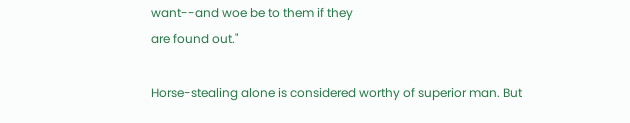want--and woe be to them if they
are found out."

Horse-stealing alone is considered worthy of superior man. But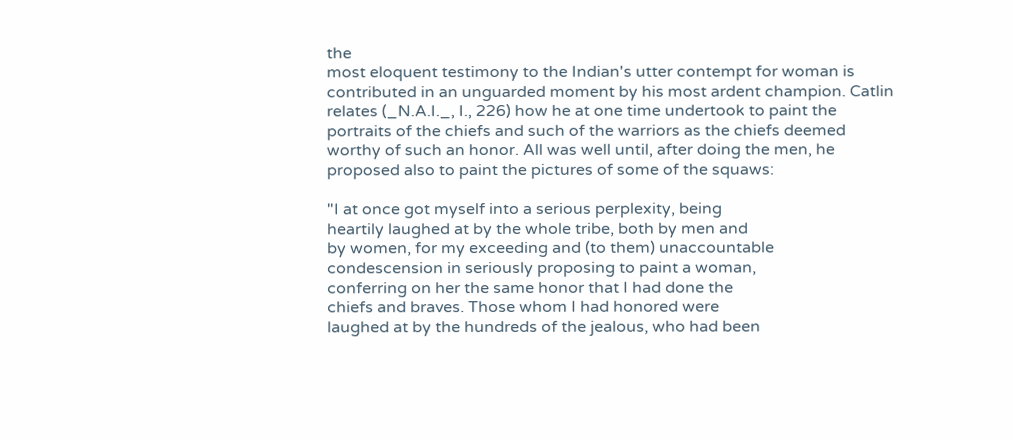the
most eloquent testimony to the Indian's utter contempt for woman is
contributed in an unguarded moment by his most ardent champion. Catlin
relates (_N.A.I._, I., 226) how he at one time undertook to paint the
portraits of the chiefs and such of the warriors as the chiefs deemed
worthy of such an honor. All was well until, after doing the men, he
proposed also to paint the pictures of some of the squaws:

"I at once got myself into a serious perplexity, being
heartily laughed at by the whole tribe, both by men and
by women, for my exceeding and (to them) unaccountable
condescension in seriously proposing to paint a woman,
conferring on her the same honor that I had done the
chiefs and braves. Those whom I had honored were
laughed at by the hundreds of the jealous, who had been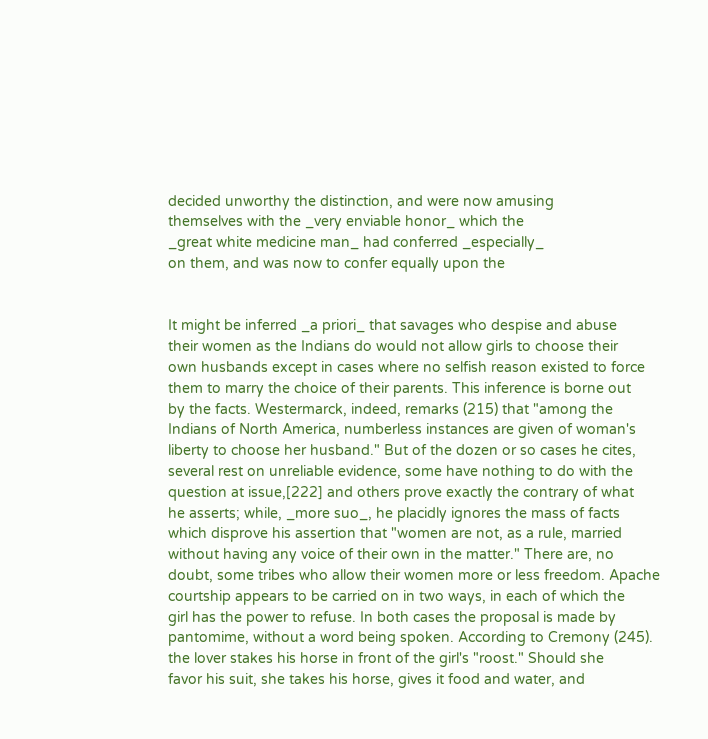decided unworthy the distinction, and were now amusing
themselves with the _very enviable honor_ which the
_great white medicine man_ had conferred _especially_
on them, and was now to confer equally upon the


It might be inferred _a priori_ that savages who despise and abuse
their women as the Indians do would not allow girls to choose their
own husbands except in cases where no selfish reason existed to force
them to marry the choice of their parents. This inference is borne out
by the facts. Westermarck, indeed, remarks (215) that "among the
Indians of North America, numberless instances are given of woman's
liberty to choose her husband." But of the dozen or so cases he cites,
several rest on unreliable evidence, some have nothing to do with the
question at issue,[222] and others prove exactly the contrary of what
he asserts; while, _more suo_, he placidly ignores the mass of facts
which disprove his assertion that "women are not, as a rule, married
without having any voice of their own in the matter." There are, no
doubt, some tribes who allow their women more or less freedom. Apache
courtship appears to be carried on in two ways, in each of which the
girl has the power to refuse. In both cases the proposal is made by
pantomime, without a word being spoken. According to Cremony (245).
the lover stakes his horse in front of the girl's "roost." Should she
favor his suit, she takes his horse, gives it food and water, and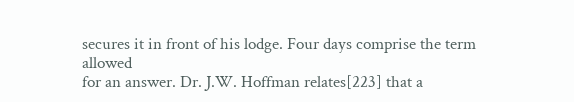secures it in front of his lodge. Four days comprise the term allowed
for an answer. Dr. J.W. Hoffman relates[223] that a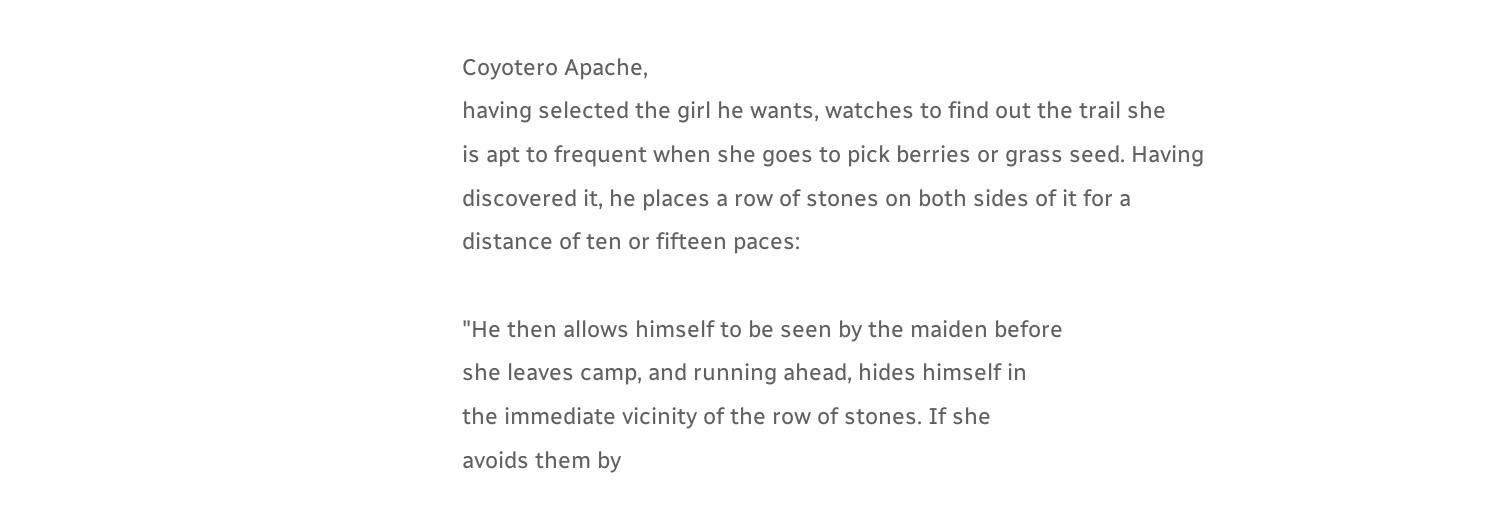Coyotero Apache,
having selected the girl he wants, watches to find out the trail she
is apt to frequent when she goes to pick berries or grass seed. Having
discovered it, he places a row of stones on both sides of it for a
distance of ten or fifteen paces:

"He then allows himself to be seen by the maiden before
she leaves camp, and running ahead, hides himself in
the immediate vicinity of the row of stones. If she
avoids them by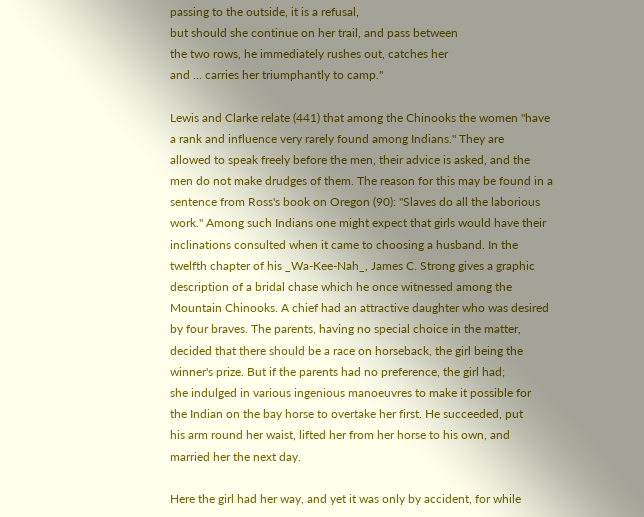passing to the outside, it is a refusal,
but should she continue on her trail, and pass between
the two rows, he immediately rushes out, catches her
and ... carries her triumphantly to camp."

Lewis and Clarke relate (441) that among the Chinooks the women "have
a rank and influence very rarely found among Indians." They are
allowed to speak freely before the men, their advice is asked, and the
men do not make drudges of them. The reason for this may be found in a
sentence from Ross's book on Oregon (90): "Slaves do all the laborious
work." Among such Indians one might expect that girls would have their
inclinations consulted when it came to choosing a husband. In the
twelfth chapter of his _Wa-Kee-Nah_, James C. Strong gives a graphic
description of a bridal chase which he once witnessed among the
Mountain Chinooks. A chief had an attractive daughter who was desired
by four braves. The parents, having no special choice in the matter,
decided that there should be a race on horseback, the girl being the
winner's prize. But if the parents had no preference, the girl had;
she indulged in various ingenious manoeuvres to make it possible for
the Indian on the bay horse to overtake her first. He succeeded, put
his arm round her waist, lifted her from her horse to his own, and
married her the next day.

Here the girl had her way, and yet it was only by accident, for while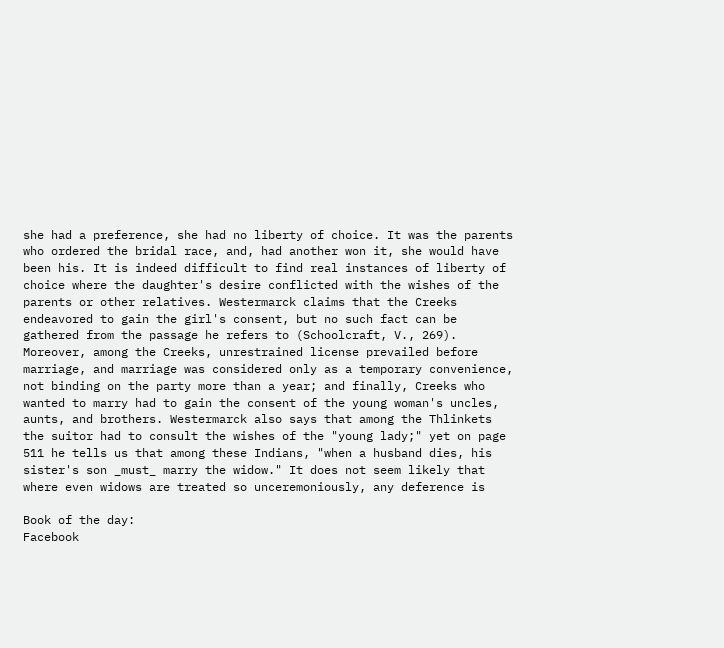she had a preference, she had no liberty of choice. It was the parents
who ordered the bridal race, and, had another won it, she would have
been his. It is indeed difficult to find real instances of liberty of
choice where the daughter's desire conflicted with the wishes of the
parents or other relatives. Westermarck claims that the Creeks
endeavored to gain the girl's consent, but no such fact can be
gathered from the passage he refers to (Schoolcraft, V., 269).
Moreover, among the Creeks, unrestrained license prevailed before
marriage, and marriage was considered only as a temporary convenience,
not binding on the party more than a year; and finally, Creeks who
wanted to marry had to gain the consent of the young woman's uncles,
aunts, and brothers. Westermarck also says that among the Thlinkets
the suitor had to consult the wishes of the "young lady;" yet on page
511 he tells us that among these Indians, "when a husband dies, his
sister's son _must_ marry the widow." It does not seem likely that
where even widows are treated so unceremoniously, any deference is

Book of the day:
Facebook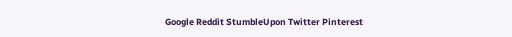Google Reddit StumbleUpon Twitter Pinterest